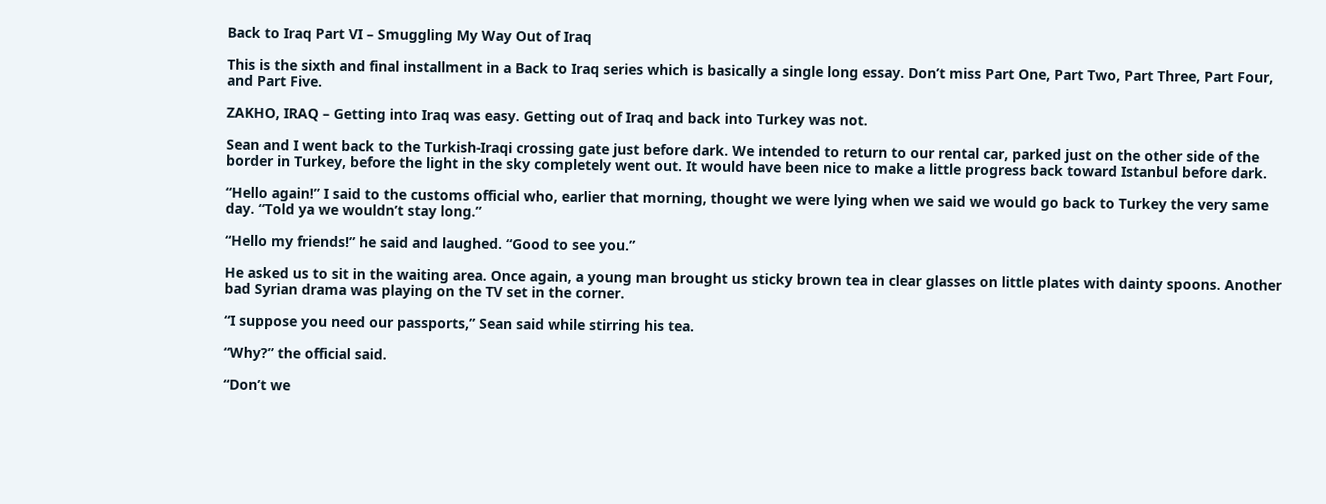Back to Iraq Part VI – Smuggling My Way Out of Iraq

This is the sixth and final installment in a Back to Iraq series which is basically a single long essay. Don’t miss Part One, Part Two, Part Three, Part Four, and Part Five.

ZAKHO, IRAQ – Getting into Iraq was easy. Getting out of Iraq and back into Turkey was not.

Sean and I went back to the Turkish-Iraqi crossing gate just before dark. We intended to return to our rental car, parked just on the other side of the border in Turkey, before the light in the sky completely went out. It would have been nice to make a little progress back toward Istanbul before dark.

“Hello again!” I said to the customs official who, earlier that morning, thought we were lying when we said we would go back to Turkey the very same day. “Told ya we wouldn’t stay long.”

“Hello my friends!” he said and laughed. “Good to see you.”

He asked us to sit in the waiting area. Once again, a young man brought us sticky brown tea in clear glasses on little plates with dainty spoons. Another bad Syrian drama was playing on the TV set in the corner.

“I suppose you need our passports,” Sean said while stirring his tea.

“Why?” the official said.

“Don’t we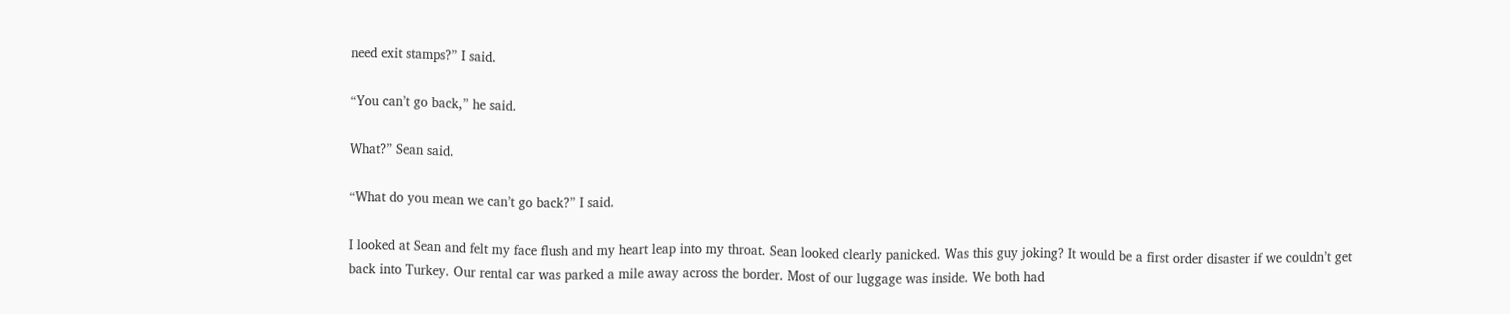need exit stamps?” I said.

“You can’t go back,” he said.

What?” Sean said.

“What do you mean we can’t go back?” I said.

I looked at Sean and felt my face flush and my heart leap into my throat. Sean looked clearly panicked. Was this guy joking? It would be a first order disaster if we couldn’t get back into Turkey. Our rental car was parked a mile away across the border. Most of our luggage was inside. We both had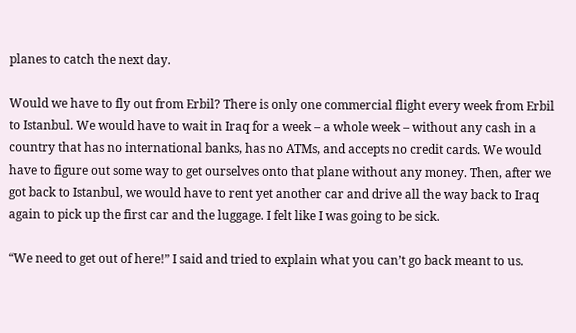planes to catch the next day.

Would we have to fly out from Erbil? There is only one commercial flight every week from Erbil to Istanbul. We would have to wait in Iraq for a week – a whole week – without any cash in a country that has no international banks, has no ATMs, and accepts no credit cards. We would have to figure out some way to get ourselves onto that plane without any money. Then, after we got back to Istanbul, we would have to rent yet another car and drive all the way back to Iraq again to pick up the first car and the luggage. I felt like I was going to be sick.

“We need to get out of here!” I said and tried to explain what you can’t go back meant to us.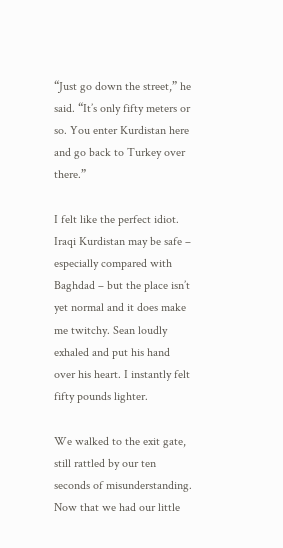“Just go down the street,” he said. “It’s only fifty meters or so. You enter Kurdistan here and go back to Turkey over there.”

I felt like the perfect idiot. Iraqi Kurdistan may be safe – especially compared with Baghdad – but the place isn’t yet normal and it does make me twitchy. Sean loudly exhaled and put his hand over his heart. I instantly felt fifty pounds lighter.

We walked to the exit gate, still rattled by our ten seconds of misunderstanding. Now that we had our little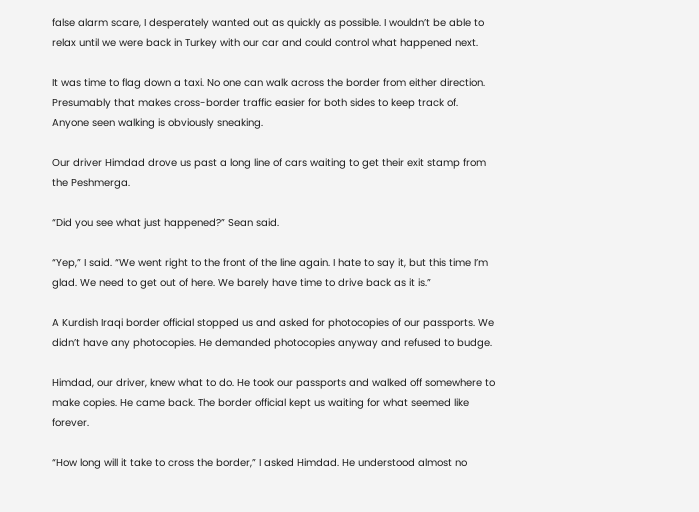false alarm scare, I desperately wanted out as quickly as possible. I wouldn’t be able to relax until we were back in Turkey with our car and could control what happened next.

It was time to flag down a taxi. No one can walk across the border from either direction. Presumably that makes cross-border traffic easier for both sides to keep track of. Anyone seen walking is obviously sneaking.

Our driver Himdad drove us past a long line of cars waiting to get their exit stamp from the Peshmerga.

“Did you see what just happened?” Sean said.

“Yep,” I said. “We went right to the front of the line again. I hate to say it, but this time I’m glad. We need to get out of here. We barely have time to drive back as it is.”

A Kurdish Iraqi border official stopped us and asked for photocopies of our passports. We didn’t have any photocopies. He demanded photocopies anyway and refused to budge.

Himdad, our driver, knew what to do. He took our passports and walked off somewhere to make copies. He came back. The border official kept us waiting for what seemed like forever.

“How long will it take to cross the border,” I asked Himdad. He understood almost no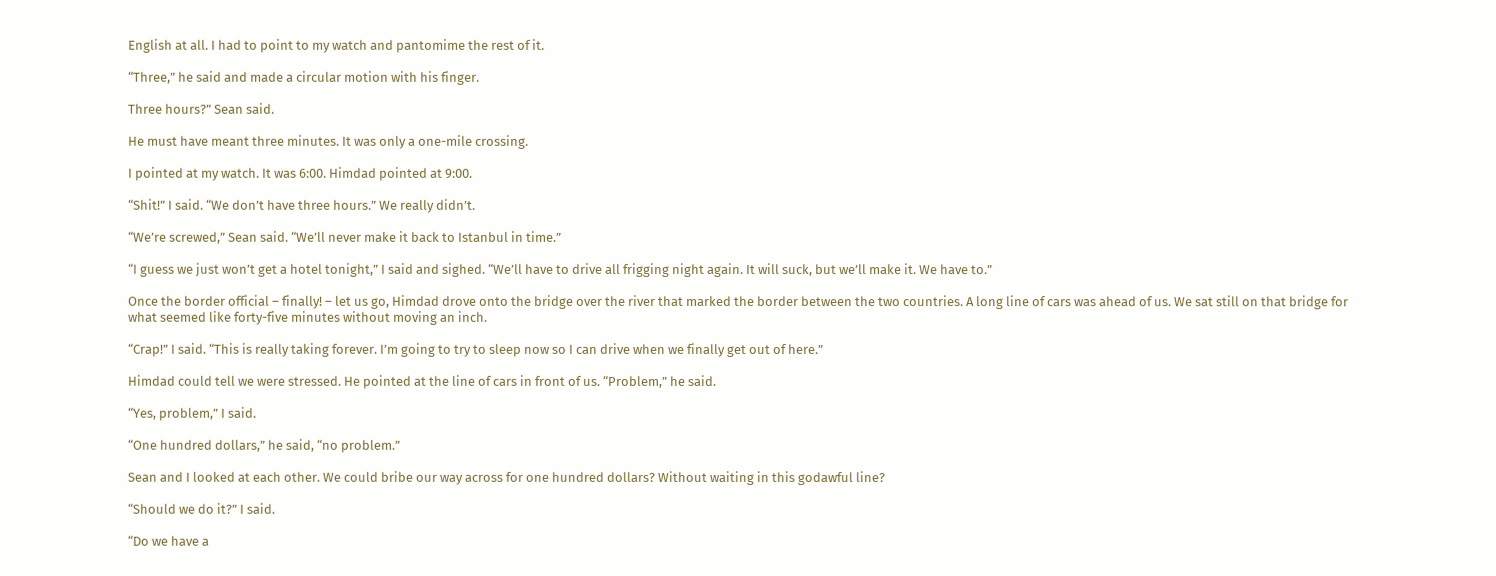English at all. I had to point to my watch and pantomime the rest of it.

“Three,” he said and made a circular motion with his finger.

Three hours?” Sean said.

He must have meant three minutes. It was only a one-mile crossing.

I pointed at my watch. It was 6:00. Himdad pointed at 9:00.

“Shit!” I said. “We don’t have three hours.” We really didn’t.

“We’re screwed,” Sean said. “We’ll never make it back to Istanbul in time.”

“I guess we just won’t get a hotel tonight,” I said and sighed. “We’ll have to drive all frigging night again. It will suck, but we’ll make it. We have to.”

Once the border official – finally! – let us go, Himdad drove onto the bridge over the river that marked the border between the two countries. A long line of cars was ahead of us. We sat still on that bridge for what seemed like forty-five minutes without moving an inch.

“Crap!” I said. “This is really taking forever. I’m going to try to sleep now so I can drive when we finally get out of here.”

Himdad could tell we were stressed. He pointed at the line of cars in front of us. “Problem,” he said.

“Yes, problem,” I said.

“One hundred dollars,” he said, “no problem.”

Sean and I looked at each other. We could bribe our way across for one hundred dollars? Without waiting in this godawful line?

“Should we do it?” I said.

“Do we have a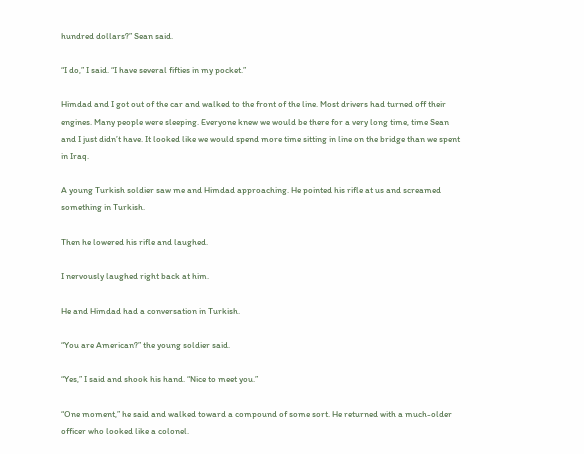hundred dollars?” Sean said.

“I do,” I said. “I have several fifties in my pocket.”

Himdad and I got out of the car and walked to the front of the line. Most drivers had turned off their engines. Many people were sleeping. Everyone knew we would be there for a very long time, time Sean and I just didn’t have. It looked like we would spend more time sitting in line on the bridge than we spent in Iraq.

A young Turkish soldier saw me and Himdad approaching. He pointed his rifle at us and screamed something in Turkish.

Then he lowered his rifle and laughed.

I nervously laughed right back at him.

He and Himdad had a conversation in Turkish.

“You are American?” the young soldier said.

“Yes,” I said and shook his hand. “Nice to meet you.”

“One moment,” he said and walked toward a compound of some sort. He returned with a much-older officer who looked like a colonel.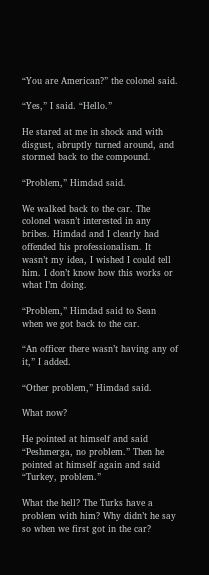“You are American?” the colonel said.

“Yes,” I said. “Hello.”

He stared at me in shock and with disgust, abruptly turned around, and stormed back to the compound.

“Problem,” Himdad said.

We walked back to the car. The colonel wasn’t interested in any bribes. Himdad and I clearly had offended his professionalism. It wasn’t my idea, I wished I could tell him. I don’t know how this works or what I’m doing.

“Problem,” Himdad said to Sean when we got back to the car.

“An officer there wasn’t having any of it,” I added.

“Other problem,” Himdad said.

What now?

He pointed at himself and said “Peshmerga, no problem.” Then he pointed at himself again and said “Turkey, problem.”

What the hell? The Turks have a problem with him? Why didn’t he say so when we first got in the car?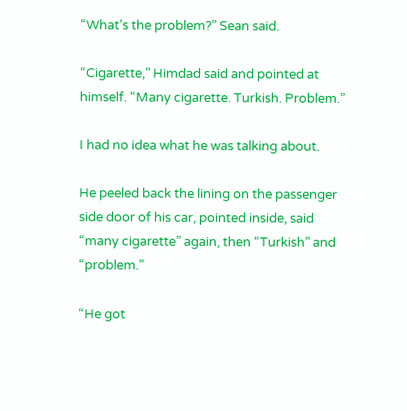“What’s the problem?” Sean said.

“Cigarette,” Himdad said and pointed at himself. “Many cigarette. Turkish. Problem.”

I had no idea what he was talking about.

He peeled back the lining on the passenger side door of his car, pointed inside, said “many cigarette” again, then “Turkish” and “problem.”

“He got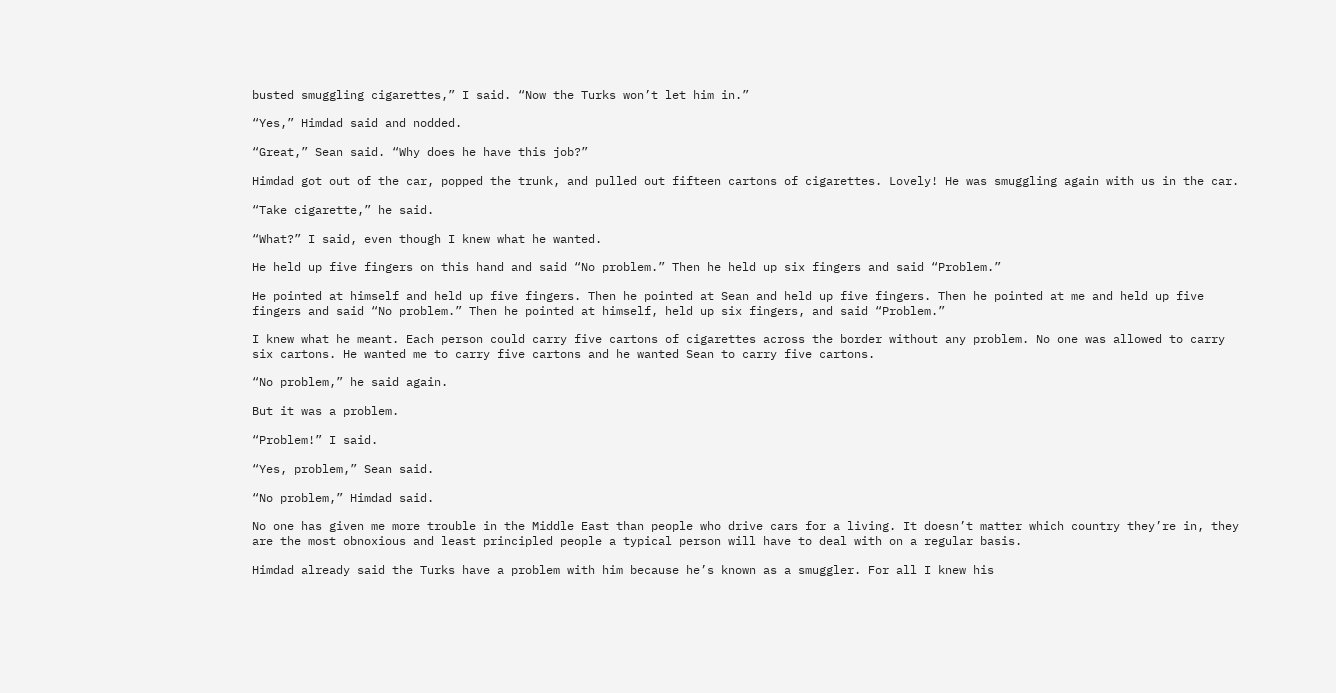busted smuggling cigarettes,” I said. “Now the Turks won’t let him in.”

“Yes,” Himdad said and nodded.

“Great,” Sean said. “Why does he have this job?”

Himdad got out of the car, popped the trunk, and pulled out fifteen cartons of cigarettes. Lovely! He was smuggling again with us in the car.

“Take cigarette,” he said.

“What?” I said, even though I knew what he wanted.

He held up five fingers on this hand and said “No problem.” Then he held up six fingers and said “Problem.”

He pointed at himself and held up five fingers. Then he pointed at Sean and held up five fingers. Then he pointed at me and held up five fingers and said “No problem.” Then he pointed at himself, held up six fingers, and said “Problem.”

I knew what he meant. Each person could carry five cartons of cigarettes across the border without any problem. No one was allowed to carry six cartons. He wanted me to carry five cartons and he wanted Sean to carry five cartons.

“No problem,” he said again.

But it was a problem.

“Problem!” I said.

“Yes, problem,” Sean said.

“No problem,” Himdad said.

No one has given me more trouble in the Middle East than people who drive cars for a living. It doesn’t matter which country they’re in, they are the most obnoxious and least principled people a typical person will have to deal with on a regular basis.

Himdad already said the Turks have a problem with him because he’s known as a smuggler. For all I knew his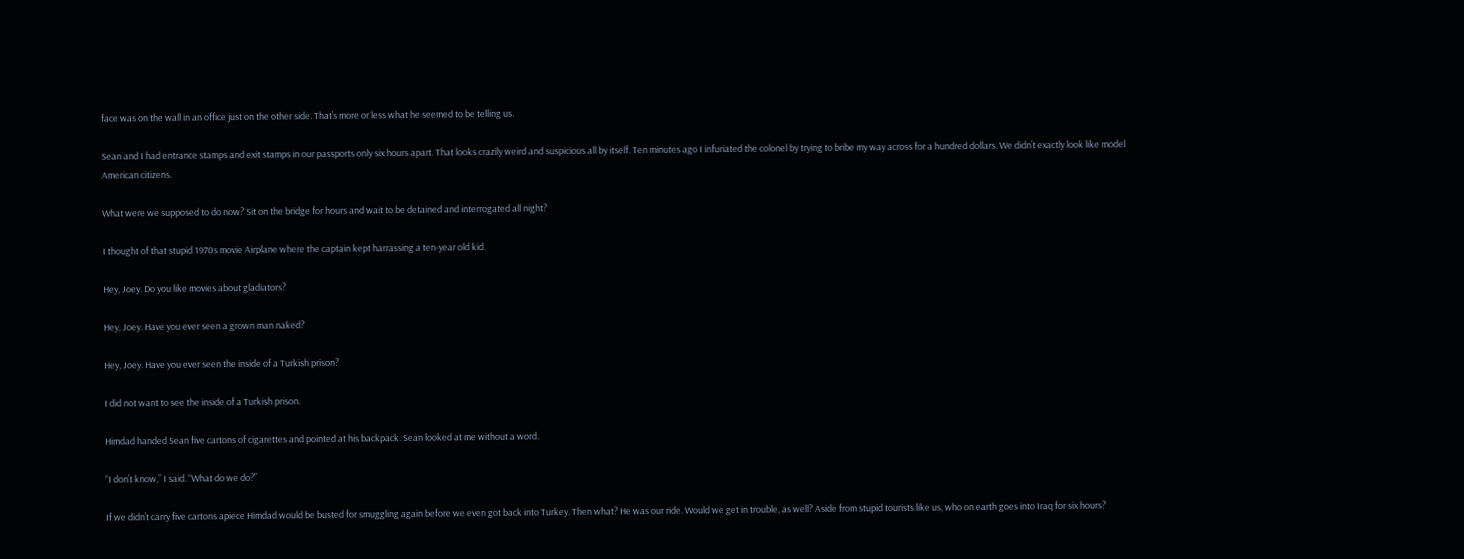face was on the wall in an office just on the other side. That’s more or less what he seemed to be telling us.

Sean and I had entrance stamps and exit stamps in our passports only six hours apart. That looks crazily weird and suspicious all by itself. Ten minutes ago I infuriated the colonel by trying to bribe my way across for a hundred dollars. We didn’t exactly look like model American citizens.

What were we supposed to do now? Sit on the bridge for hours and wait to be detained and interrogated all night?

I thought of that stupid 1970s movie Airplane where the captain kept harrassing a ten-year old kid.

Hey, Joey. Do you like movies about gladiators?

Hey, Joey. Have you ever seen a grown man naked?

Hey, Joey. Have you ever seen the inside of a Turkish prison?

I did not want to see the inside of a Turkish prison.

Himdad handed Sean five cartons of cigarettes and pointed at his backpack. Sean looked at me without a word.

“I don’t know,” I said. “What do we do?”

If we didn’t carry five cartons apiece Himdad would be busted for smuggling again before we even got back into Turkey. Then what? He was our ride. Would we get in trouble, as well? Aside from stupid tourists like us, who on earth goes into Iraq for six hours?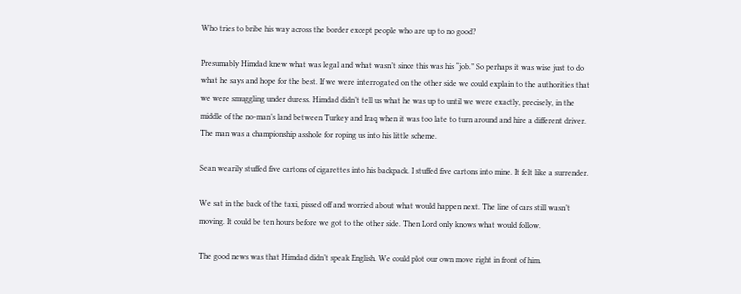Who tries to bribe his way across the border except people who are up to no good?

Presumably Himdad knew what was legal and what wasn’t since this was his “job.” So perhaps it was wise just to do what he says and hope for the best. If we were interrogated on the other side we could explain to the authorities that we were smuggling under duress. Himdad didn’t tell us what he was up to until we were exactly, precisely, in the middle of the no-man’s land between Turkey and Iraq when it was too late to turn around and hire a different driver. The man was a championship asshole for roping us into his little scheme.

Sean wearily stuffed five cartons of cigarettes into his backpack. I stuffed five cartons into mine. It felt like a surrender.

We sat in the back of the taxi, pissed off and worried about what would happen next. The line of cars still wasn’t moving. It could be ten hours before we got to the other side. Then Lord only knows what would follow.

The good news was that Himdad didn’t speak English. We could plot our own move right in front of him.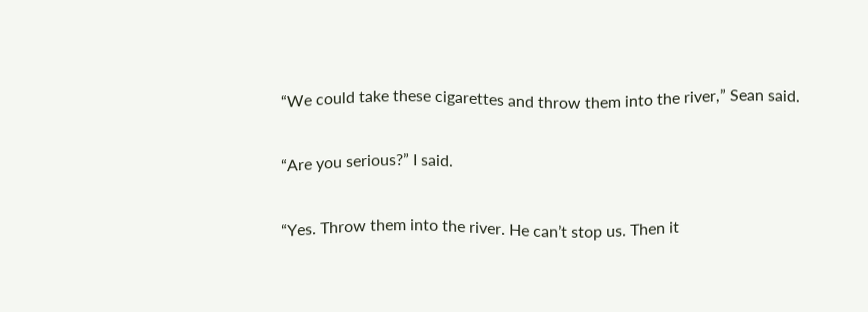“We could take these cigarettes and throw them into the river,” Sean said.

“Are you serious?” I said.

“Yes. Throw them into the river. He can’t stop us. Then it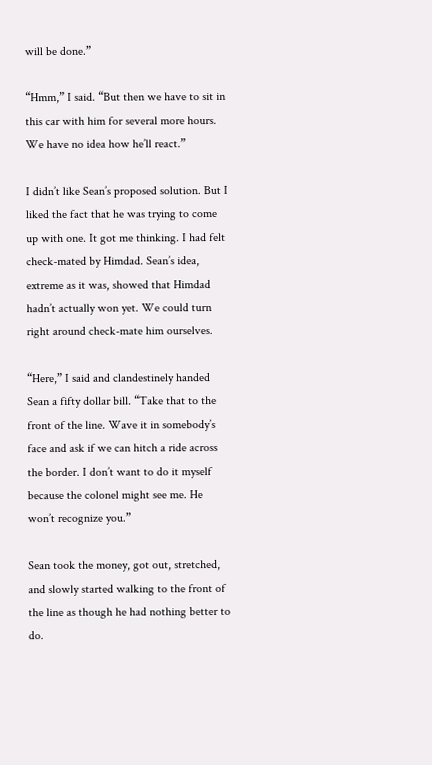will be done.”

“Hmm,” I said. “But then we have to sit in this car with him for several more hours. We have no idea how he’ll react.”

I didn’t like Sean’s proposed solution. But I liked the fact that he was trying to come up with one. It got me thinking. I had felt check-mated by Himdad. Sean’s idea, extreme as it was, showed that Himdad hadn’t actually won yet. We could turn right around check-mate him ourselves.

“Here,” I said and clandestinely handed Sean a fifty dollar bill. “Take that to the front of the line. Wave it in somebody’s face and ask if we can hitch a ride across the border. I don’t want to do it myself because the colonel might see me. He won’t recognize you.”

Sean took the money, got out, stretched, and slowly started walking to the front of the line as though he had nothing better to do.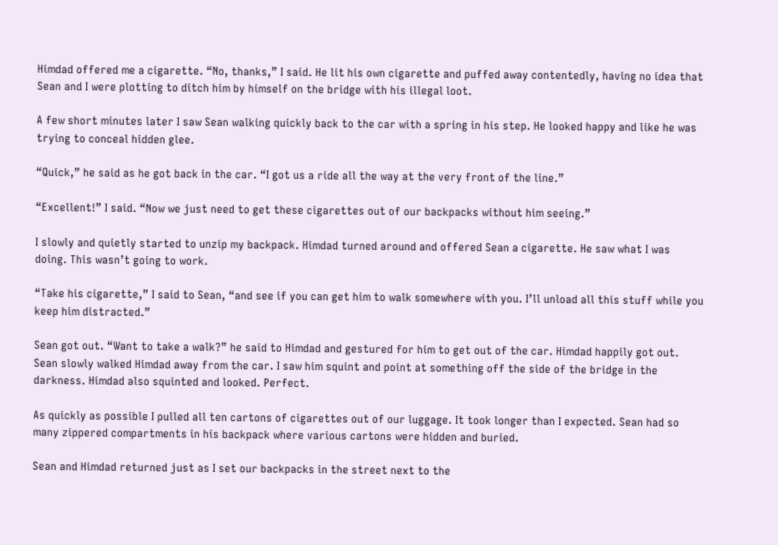Himdad offered me a cigarette. “No, thanks,” I said. He lit his own cigarette and puffed away contentedly, having no idea that Sean and I were plotting to ditch him by himself on the bridge with his illegal loot.

A few short minutes later I saw Sean walking quickly back to the car with a spring in his step. He looked happy and like he was trying to conceal hidden glee.

“Quick,” he said as he got back in the car. “I got us a ride all the way at the very front of the line.”

“Excellent!” I said. “Now we just need to get these cigarettes out of our backpacks without him seeing.”

I slowly and quietly started to unzip my backpack. Himdad turned around and offered Sean a cigarette. He saw what I was doing. This wasn’t going to work.

“Take his cigarette,” I said to Sean, “and see if you can get him to walk somewhere with you. I’ll unload all this stuff while you keep him distracted.”

Sean got out. “Want to take a walk?” he said to Himdad and gestured for him to get out of the car. Himdad happily got out. Sean slowly walked Himdad away from the car. I saw him squint and point at something off the side of the bridge in the darkness. Himdad also squinted and looked. Perfect.

As quickly as possible I pulled all ten cartons of cigarettes out of our luggage. It took longer than I expected. Sean had so many zippered compartments in his backpack where various cartons were hidden and buried.

Sean and Himdad returned just as I set our backpacks in the street next to the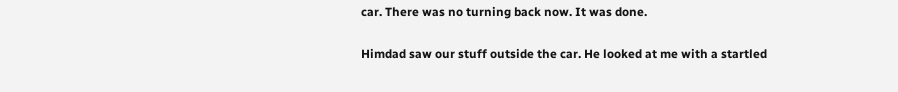car. There was no turning back now. It was done.

Himdad saw our stuff outside the car. He looked at me with a startled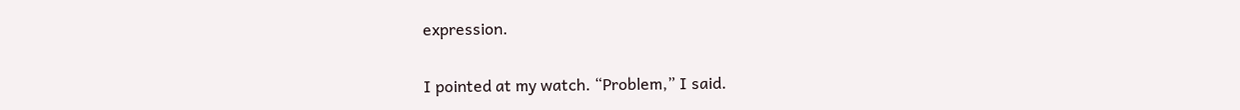expression.

I pointed at my watch. “Problem,” I said.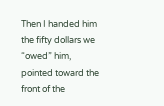Then I handed him the fifty dollars we “owed” him, pointed toward the front of the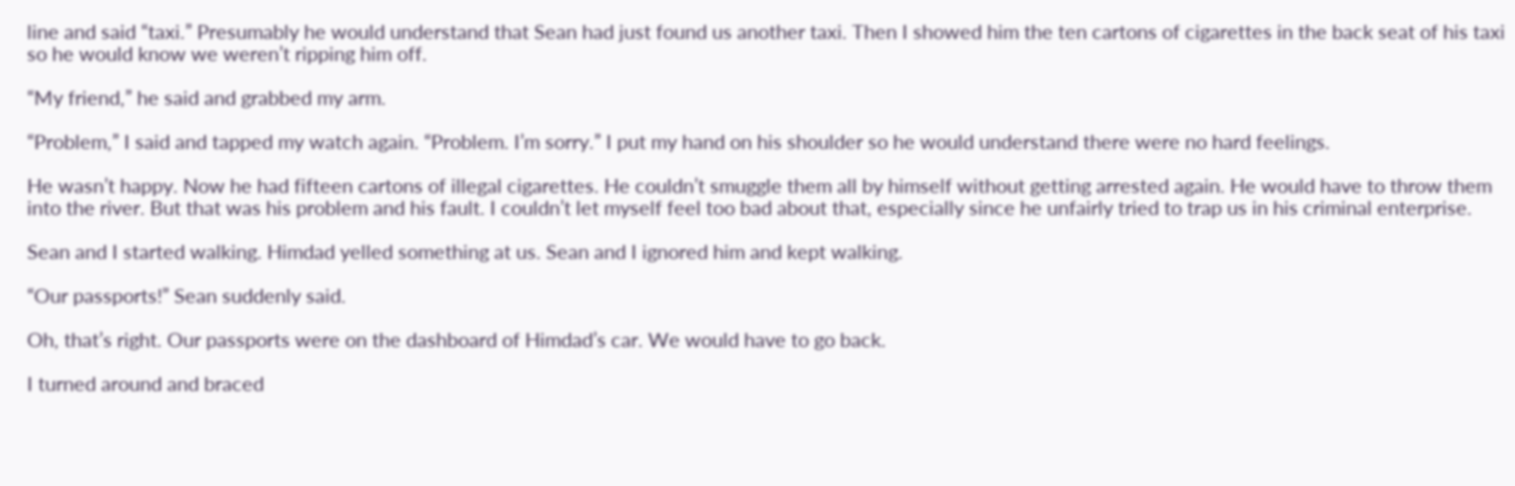line and said “taxi.” Presumably he would understand that Sean had just found us another taxi. Then I showed him the ten cartons of cigarettes in the back seat of his taxi so he would know we weren’t ripping him off.

“My friend,” he said and grabbed my arm.

“Problem,” I said and tapped my watch again. “Problem. I’m sorry.” I put my hand on his shoulder so he would understand there were no hard feelings.

He wasn’t happy. Now he had fifteen cartons of illegal cigarettes. He couldn’t smuggle them all by himself without getting arrested again. He would have to throw them into the river. But that was his problem and his fault. I couldn’t let myself feel too bad about that, especially since he unfairly tried to trap us in his criminal enterprise.

Sean and I started walking. Himdad yelled something at us. Sean and I ignored him and kept walking.

“Our passports!” Sean suddenly said.

Oh, that’s right. Our passports were on the dashboard of Himdad’s car. We would have to go back.

I turned around and braced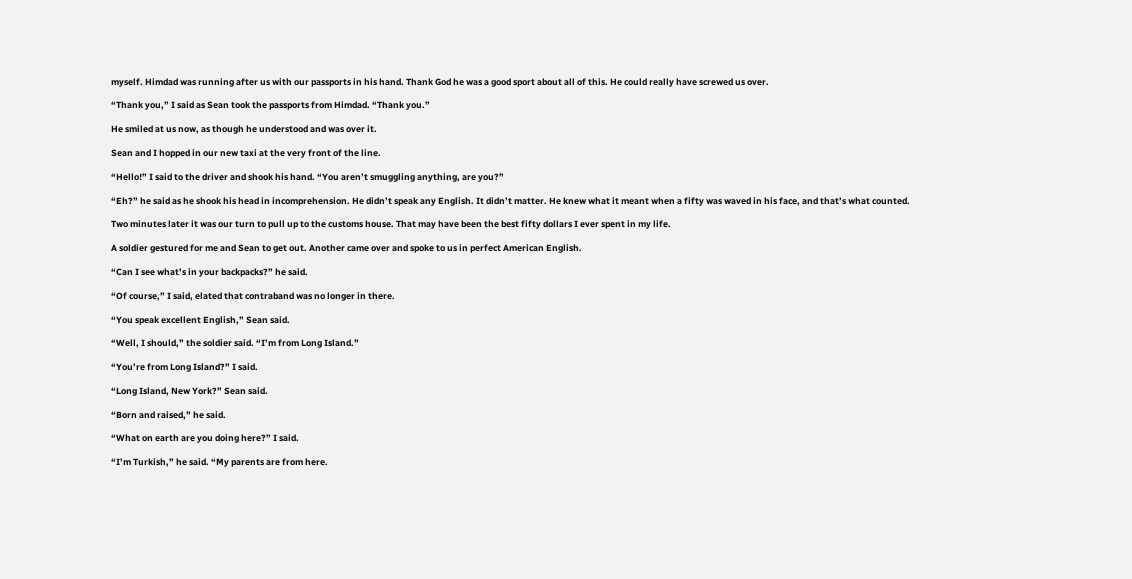myself. Himdad was running after us with our passports in his hand. Thank God he was a good sport about all of this. He could really have screwed us over.

“Thank you,” I said as Sean took the passports from Himdad. “Thank you.”

He smiled at us now, as though he understood and was over it.

Sean and I hopped in our new taxi at the very front of the line.

“Hello!” I said to the driver and shook his hand. “You aren’t smuggling anything, are you?”

“Eh?” he said as he shook his head in incomprehension. He didn’t speak any English. It didn’t matter. He knew what it meant when a fifty was waved in his face, and that’s what counted.

Two minutes later it was our turn to pull up to the customs house. That may have been the best fifty dollars I ever spent in my life.

A soldier gestured for me and Sean to get out. Another came over and spoke to us in perfect American English.

“Can I see what’s in your backpacks?” he said.

“Of course,” I said, elated that contraband was no longer in there.

“You speak excellent English,” Sean said.

“Well, I should,” the soldier said. “I’m from Long Island.”

“You’re from Long Island?” I said.

“Long Island, New York?” Sean said.

“Born and raised,” he said.

“What on earth are you doing here?” I said.

“I’m Turkish,” he said. “My parents are from here.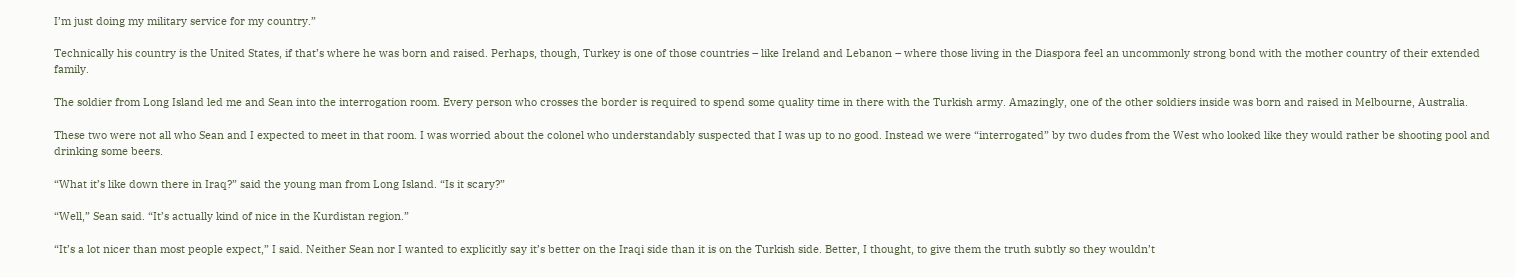I’m just doing my military service for my country.”

Technically his country is the United States, if that’s where he was born and raised. Perhaps, though, Turkey is one of those countries – like Ireland and Lebanon – where those living in the Diaspora feel an uncommonly strong bond with the mother country of their extended family.

The soldier from Long Island led me and Sean into the interrogation room. Every person who crosses the border is required to spend some quality time in there with the Turkish army. Amazingly, one of the other soldiers inside was born and raised in Melbourne, Australia.

These two were not all who Sean and I expected to meet in that room. I was worried about the colonel who understandably suspected that I was up to no good. Instead we were “interrogated” by two dudes from the West who looked like they would rather be shooting pool and drinking some beers.

“What it’s like down there in Iraq?” said the young man from Long Island. “Is it scary?”

“Well,” Sean said. “It’s actually kind of nice in the Kurdistan region.”

“It’s a lot nicer than most people expect,” I said. Neither Sean nor I wanted to explicitly say it’s better on the Iraqi side than it is on the Turkish side. Better, I thought, to give them the truth subtly so they wouldn’t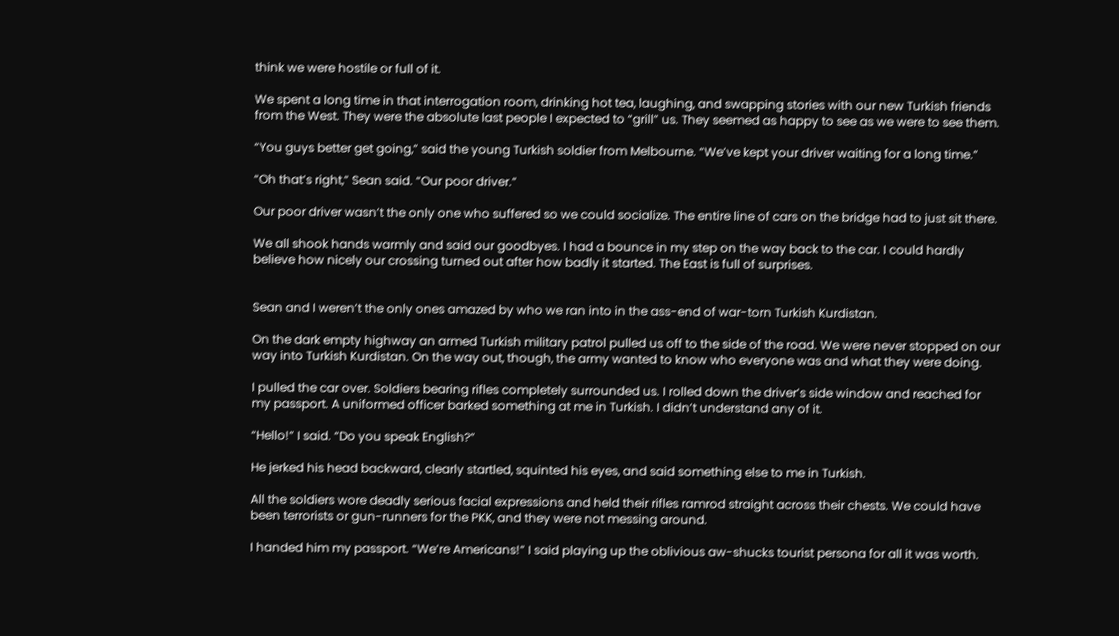think we were hostile or full of it.

We spent a long time in that interrogation room, drinking hot tea, laughing, and swapping stories with our new Turkish friends from the West. They were the absolute last people I expected to “grill” us. They seemed as happy to see as we were to see them.

“You guys better get going,” said the young Turkish soldier from Melbourne. “We’ve kept your driver waiting for a long time.”

“Oh that’s right,” Sean said. “Our poor driver.”

Our poor driver wasn’t the only one who suffered so we could socialize. The entire line of cars on the bridge had to just sit there.

We all shook hands warmly and said our goodbyes. I had a bounce in my step on the way back to the car. I could hardly believe how nicely our crossing turned out after how badly it started. The East is full of surprises.


Sean and I weren’t the only ones amazed by who we ran into in the ass-end of war-torn Turkish Kurdistan.

On the dark empty highway an armed Turkish military patrol pulled us off to the side of the road. We were never stopped on our way into Turkish Kurdistan. On the way out, though, the army wanted to know who everyone was and what they were doing.

I pulled the car over. Soldiers bearing rifles completely surrounded us. I rolled down the driver’s side window and reached for my passport. A uniformed officer barked something at me in Turkish. I didn’t understand any of it.

“Hello!” I said. “Do you speak English?”

He jerked his head backward, clearly startled, squinted his eyes, and said something else to me in Turkish.

All the soldiers wore deadly serious facial expressions and held their rifles ramrod straight across their chests. We could have been terrorists or gun-runners for the PKK, and they were not messing around.

I handed him my passport. “We’re Americans!” I said playing up the oblivious aw-shucks tourist persona for all it was worth.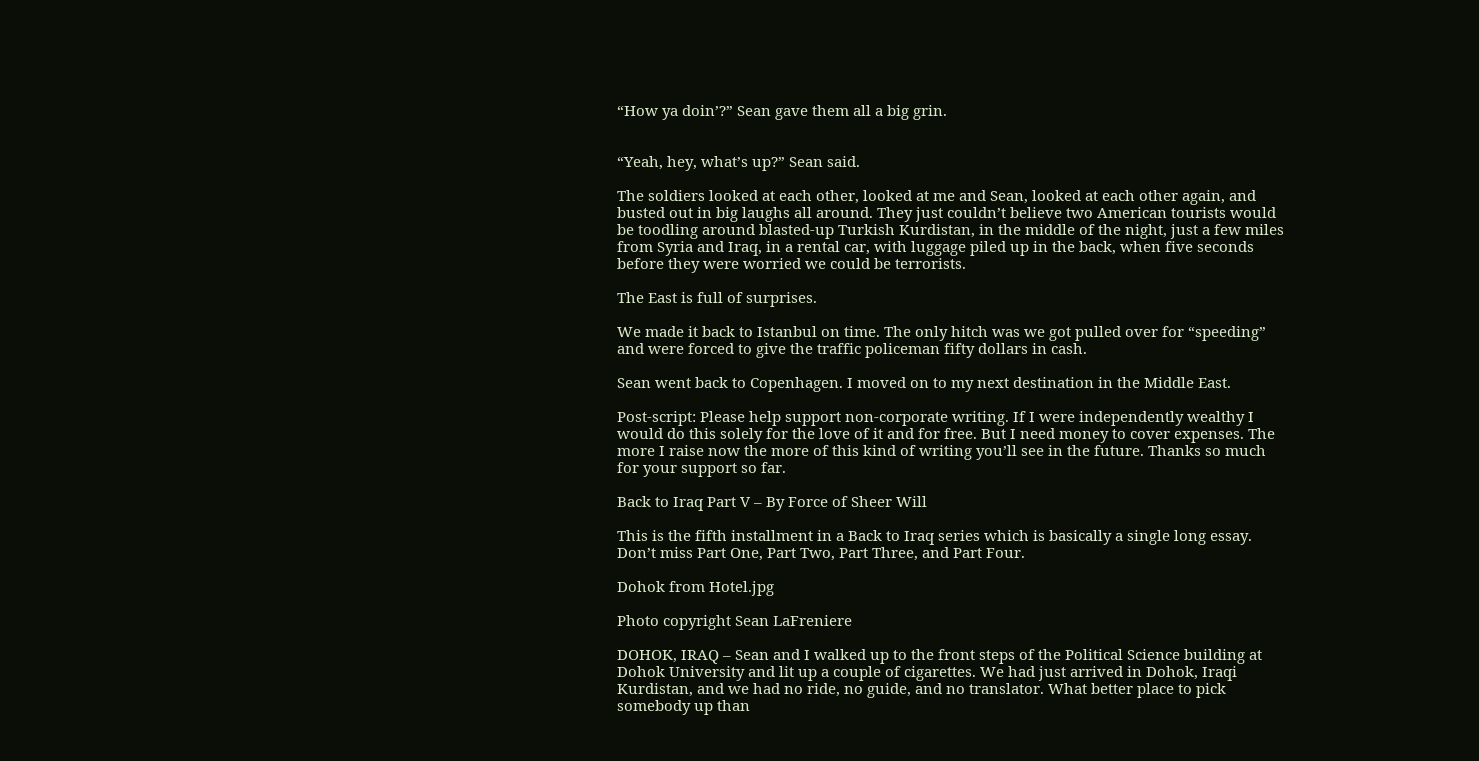“How ya doin’?” Sean gave them all a big grin.


“Yeah, hey, what’s up?” Sean said.

The soldiers looked at each other, looked at me and Sean, looked at each other again, and busted out in big laughs all around. They just couldn’t believe two American tourists would be toodling around blasted-up Turkish Kurdistan, in the middle of the night, just a few miles from Syria and Iraq, in a rental car, with luggage piled up in the back, when five seconds before they were worried we could be terrorists.

The East is full of surprises.

We made it back to Istanbul on time. The only hitch was we got pulled over for “speeding” and were forced to give the traffic policeman fifty dollars in cash.

Sean went back to Copenhagen. I moved on to my next destination in the Middle East.

Post-script: Please help support non-corporate writing. If I were independently wealthy I would do this solely for the love of it and for free. But I need money to cover expenses. The more I raise now the more of this kind of writing you’ll see in the future. Thanks so much for your support so far.

Back to Iraq Part V – By Force of Sheer Will

This is the fifth installment in a Back to Iraq series which is basically a single long essay. Don’t miss Part One, Part Two, Part Three, and Part Four.

Dohok from Hotel.jpg

Photo copyright Sean LaFreniere

DOHOK, IRAQ – Sean and I walked up to the front steps of the Political Science building at Dohok University and lit up a couple of cigarettes. We had just arrived in Dohok, Iraqi Kurdistan, and we had no ride, no guide, and no translator. What better place to pick somebody up than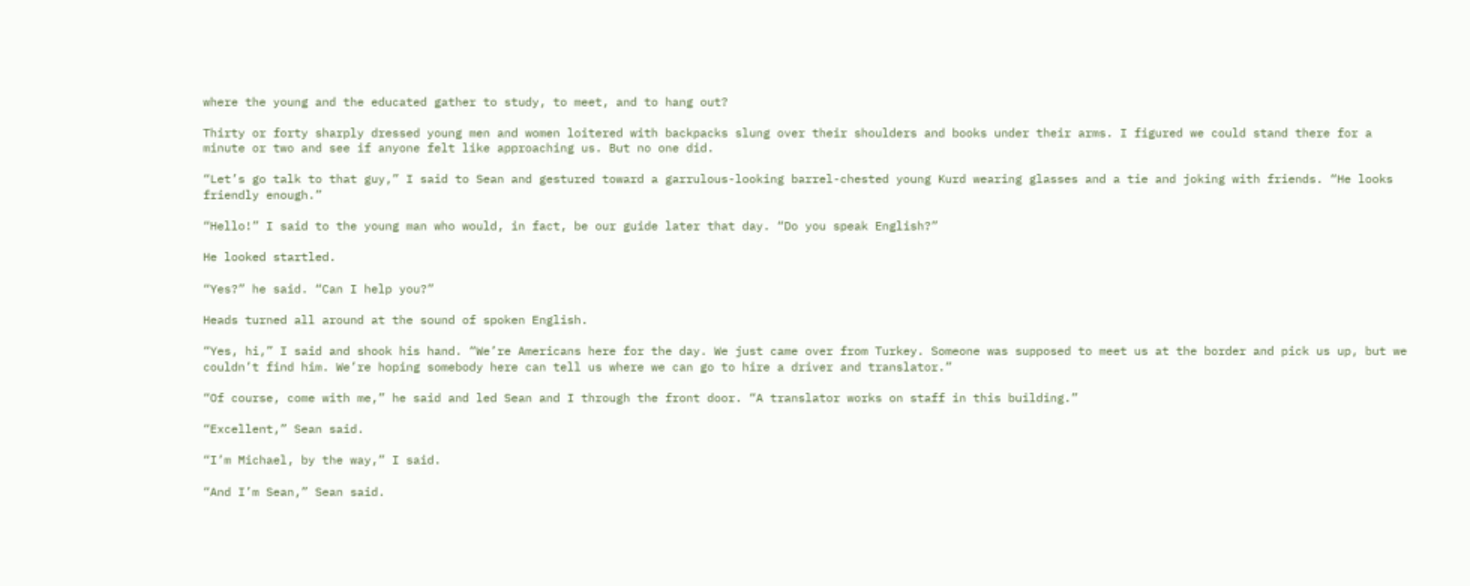where the young and the educated gather to study, to meet, and to hang out?

Thirty or forty sharply dressed young men and women loitered with backpacks slung over their shoulders and books under their arms. I figured we could stand there for a minute or two and see if anyone felt like approaching us. But no one did.

“Let’s go talk to that guy,” I said to Sean and gestured toward a garrulous-looking barrel-chested young Kurd wearing glasses and a tie and joking with friends. “He looks friendly enough.”

“Hello!” I said to the young man who would, in fact, be our guide later that day. “Do you speak English?”

He looked startled.

“Yes?” he said. “Can I help you?”

Heads turned all around at the sound of spoken English.

“Yes, hi,” I said and shook his hand. “We’re Americans here for the day. We just came over from Turkey. Someone was supposed to meet us at the border and pick us up, but we couldn’t find him. We’re hoping somebody here can tell us where we can go to hire a driver and translator.”

“Of course, come with me,” he said and led Sean and I through the front door. “A translator works on staff in this building.”

“Excellent,” Sean said.

“I’m Michael, by the way,” I said.

“And I’m Sean,” Sean said.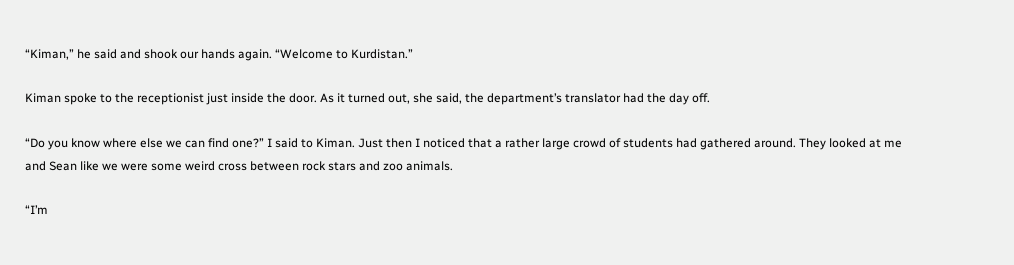“Kiman,” he said and shook our hands again. “Welcome to Kurdistan.”

Kiman spoke to the receptionist just inside the door. As it turned out, she said, the department’s translator had the day off.

“Do you know where else we can find one?” I said to Kiman. Just then I noticed that a rather large crowd of students had gathered around. They looked at me and Sean like we were some weird cross between rock stars and zoo animals.

“I’m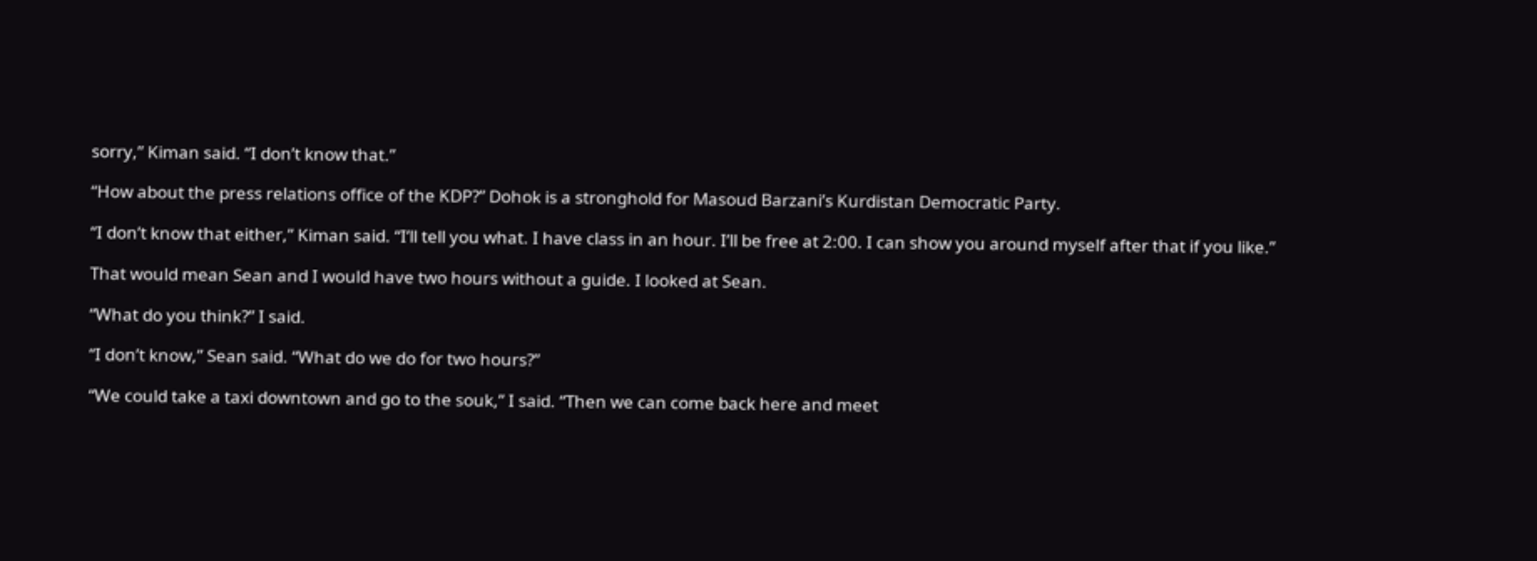sorry,” Kiman said. “I don’t know that.”

“How about the press relations office of the KDP?” Dohok is a stronghold for Masoud Barzani’s Kurdistan Democratic Party.

“I don’t know that either,” Kiman said. “I’ll tell you what. I have class in an hour. I’ll be free at 2:00. I can show you around myself after that if you like.”

That would mean Sean and I would have two hours without a guide. I looked at Sean.

“What do you think?” I said.

“I don’t know,” Sean said. “What do we do for two hours?”

“We could take a taxi downtown and go to the souk,” I said. “Then we can come back here and meet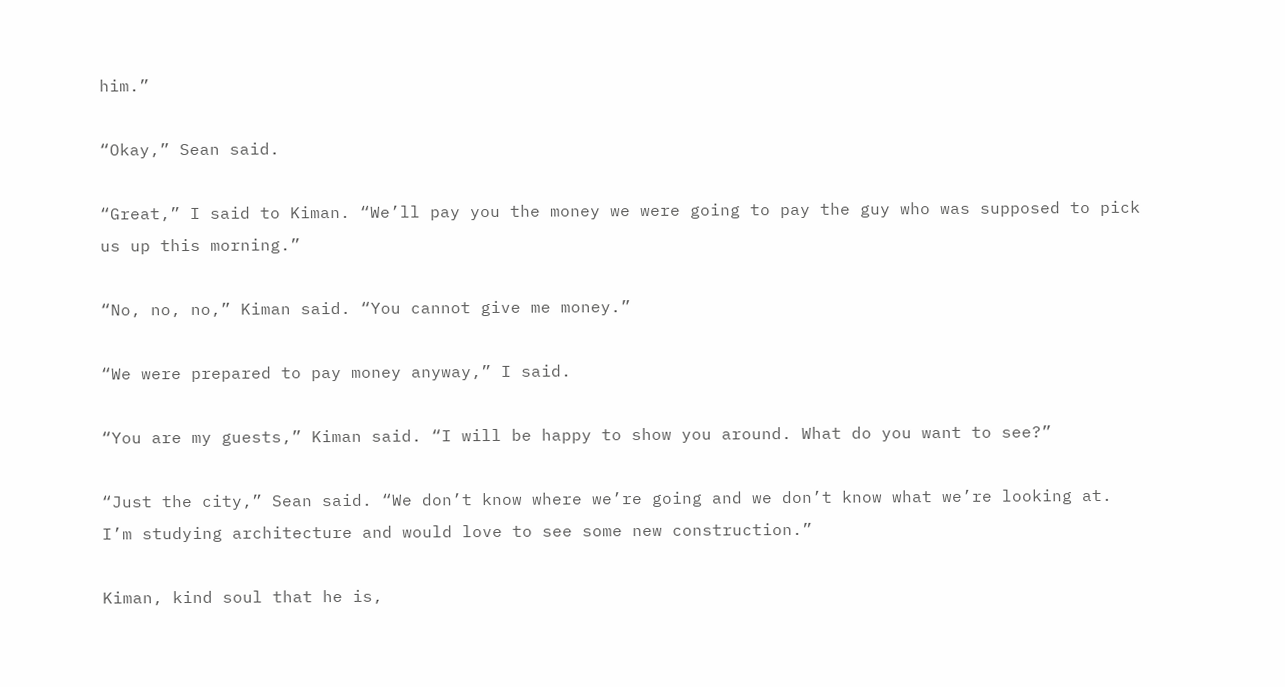him.”

“Okay,” Sean said.

“Great,” I said to Kiman. “We’ll pay you the money we were going to pay the guy who was supposed to pick us up this morning.”

“No, no, no,” Kiman said. “You cannot give me money.”

“We were prepared to pay money anyway,” I said.

“You are my guests,” Kiman said. “I will be happy to show you around. What do you want to see?”

“Just the city,” Sean said. “We don’t know where we’re going and we don’t know what we’re looking at. I’m studying architecture and would love to see some new construction.”

Kiman, kind soul that he is,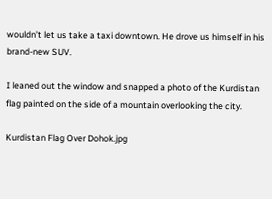wouldn’t let us take a taxi downtown. He drove us himself in his brand-new SUV.

I leaned out the window and snapped a photo of the Kurdistan flag painted on the side of a mountain overlooking the city.

Kurdistan Flag Over Dohok.jpg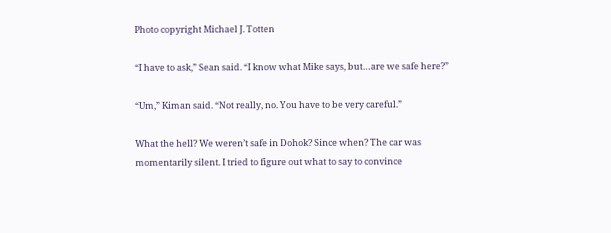Photo copyright Michael J. Totten

“I have to ask,” Sean said. “I know what Mike says, but…are we safe here?”

“Um,” Kiman said. “Not really, no. You have to be very careful.”

What the hell? We weren’t safe in Dohok? Since when? The car was momentarily silent. I tried to figure out what to say to convince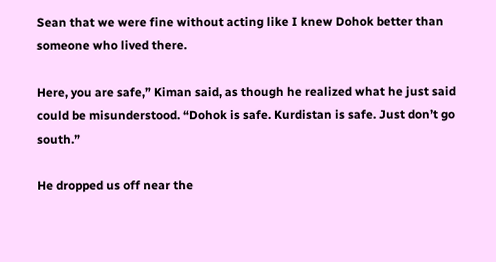Sean that we were fine without acting like I knew Dohok better than someone who lived there.

Here, you are safe,” Kiman said, as though he realized what he just said could be misunderstood. “Dohok is safe. Kurdistan is safe. Just don’t go south.”

He dropped us off near the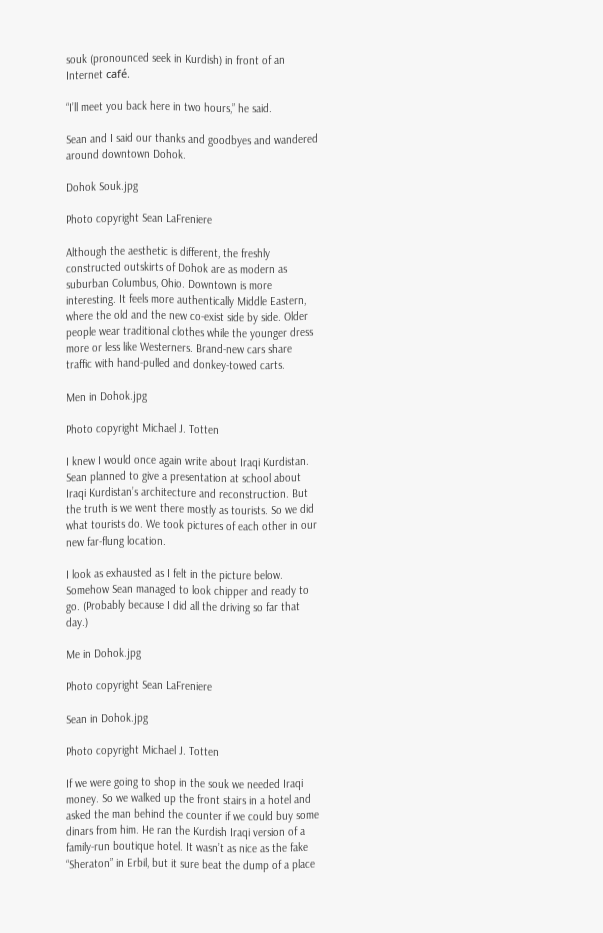souk (pronounced seek in Kurdish) in front of an Internet café.

“I’ll meet you back here in two hours,” he said.

Sean and I said our thanks and goodbyes and wandered around downtown Dohok.

Dohok Souk.jpg

Photo copyright Sean LaFreniere

Although the aesthetic is different, the freshly constructed outskirts of Dohok are as modern as suburban Columbus, Ohio. Downtown is more interesting. It feels more authentically Middle Eastern, where the old and the new co-exist side by side. Older people wear traditional clothes while the younger dress more or less like Westerners. Brand-new cars share traffic with hand-pulled and donkey-towed carts.

Men in Dohok.jpg

Photo copyright Michael J. Totten

I knew I would once again write about Iraqi Kurdistan. Sean planned to give a presentation at school about Iraqi Kurdistan’s architecture and reconstruction. But the truth is we went there mostly as tourists. So we did what tourists do. We took pictures of each other in our new far-flung location.

I look as exhausted as I felt in the picture below. Somehow Sean managed to look chipper and ready to go. (Probably because I did all the driving so far that day.)

Me in Dohok.jpg

Photo copyright Sean LaFreniere

Sean in Dohok.jpg

Photo copyright Michael J. Totten

If we were going to shop in the souk we needed Iraqi money. So we walked up the front stairs in a hotel and asked the man behind the counter if we could buy some dinars from him. He ran the Kurdish Iraqi version of a family-run boutique hotel. It wasn’t as nice as the fake “Sheraton” in Erbil, but it sure beat the dump of a place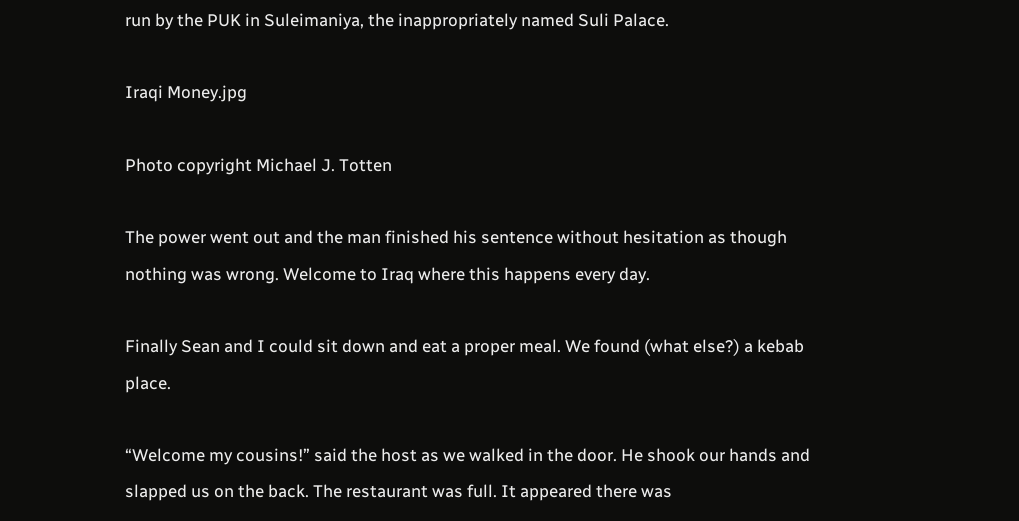run by the PUK in Suleimaniya, the inappropriately named Suli Palace.

Iraqi Money.jpg

Photo copyright Michael J. Totten

The power went out and the man finished his sentence without hesitation as though nothing was wrong. Welcome to Iraq where this happens every day.

Finally Sean and I could sit down and eat a proper meal. We found (what else?) a kebab place.

“Welcome my cousins!” said the host as we walked in the door. He shook our hands and slapped us on the back. The restaurant was full. It appeared there was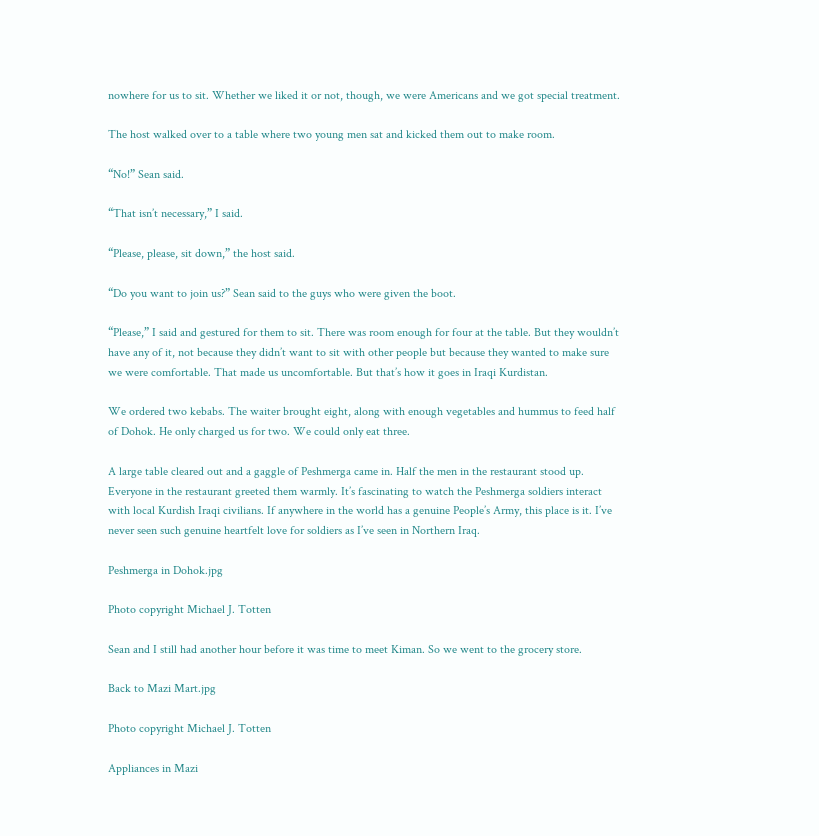nowhere for us to sit. Whether we liked it or not, though, we were Americans and we got special treatment.

The host walked over to a table where two young men sat and kicked them out to make room.

“No!” Sean said.

“That isn’t necessary,” I said.

“Please, please, sit down,” the host said.

“Do you want to join us?” Sean said to the guys who were given the boot.

“Please,” I said and gestured for them to sit. There was room enough for four at the table. But they wouldn’t have any of it, not because they didn’t want to sit with other people but because they wanted to make sure we were comfortable. That made us uncomfortable. But that’s how it goes in Iraqi Kurdistan.

We ordered two kebabs. The waiter brought eight, along with enough vegetables and hummus to feed half of Dohok. He only charged us for two. We could only eat three.

A large table cleared out and a gaggle of Peshmerga came in. Half the men in the restaurant stood up. Everyone in the restaurant greeted them warmly. It’s fascinating to watch the Peshmerga soldiers interact with local Kurdish Iraqi civilians. If anywhere in the world has a genuine People’s Army, this place is it. I’ve never seen such genuine heartfelt love for soldiers as I’ve seen in Northern Iraq.

Peshmerga in Dohok.jpg

Photo copyright Michael J. Totten

Sean and I still had another hour before it was time to meet Kiman. So we went to the grocery store.

Back to Mazi Mart.jpg

Photo copyright Michael J. Totten

Appliances in Mazi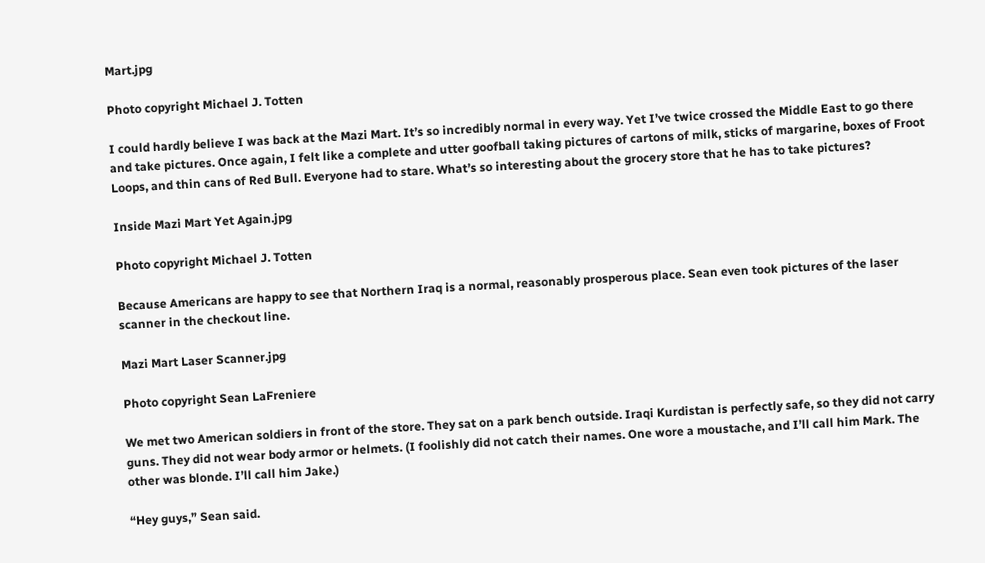Mart.jpg

Photo copyright Michael J. Totten

I could hardly believe I was back at the Mazi Mart. It’s so incredibly normal in every way. Yet I’ve twice crossed the Middle East to go there and take pictures. Once again, I felt like a complete and utter goofball taking pictures of cartons of milk, sticks of margarine, boxes of Froot Loops, and thin cans of Red Bull. Everyone had to stare. What’s so interesting about the grocery store that he has to take pictures?

Inside Mazi Mart Yet Again.jpg

Photo copyright Michael J. Totten

Because Americans are happy to see that Northern Iraq is a normal, reasonably prosperous place. Sean even took pictures of the laser scanner in the checkout line.

Mazi Mart Laser Scanner.jpg

Photo copyright Sean LaFreniere

We met two American soldiers in front of the store. They sat on a park bench outside. Iraqi Kurdistan is perfectly safe, so they did not carry guns. They did not wear body armor or helmets. (I foolishly did not catch their names. One wore a moustache, and I’ll call him Mark. The other was blonde. I’ll call him Jake.)

“Hey guys,” Sean said.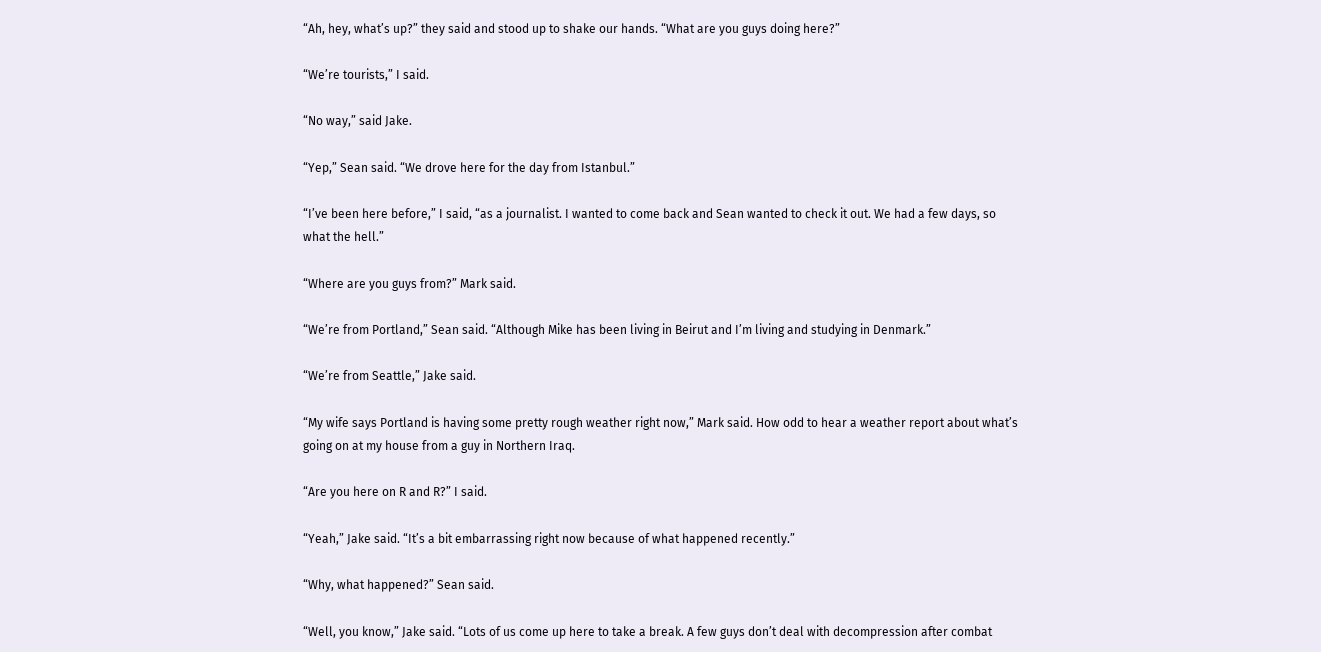“Ah, hey, what’s up?” they said and stood up to shake our hands. “What are you guys doing here?”

“We’re tourists,” I said.

“No way,” said Jake.

“Yep,” Sean said. “We drove here for the day from Istanbul.”

“I’ve been here before,” I said, “as a journalist. I wanted to come back and Sean wanted to check it out. We had a few days, so what the hell.”

“Where are you guys from?” Mark said.

“We’re from Portland,” Sean said. “Although Mike has been living in Beirut and I’m living and studying in Denmark.”

“We’re from Seattle,” Jake said.

“My wife says Portland is having some pretty rough weather right now,” Mark said. How odd to hear a weather report about what’s going on at my house from a guy in Northern Iraq.

“Are you here on R and R?” I said.

“Yeah,” Jake said. “It’s a bit embarrassing right now because of what happened recently.”

“Why, what happened?” Sean said.

“Well, you know,” Jake said. “Lots of us come up here to take a break. A few guys don’t deal with decompression after combat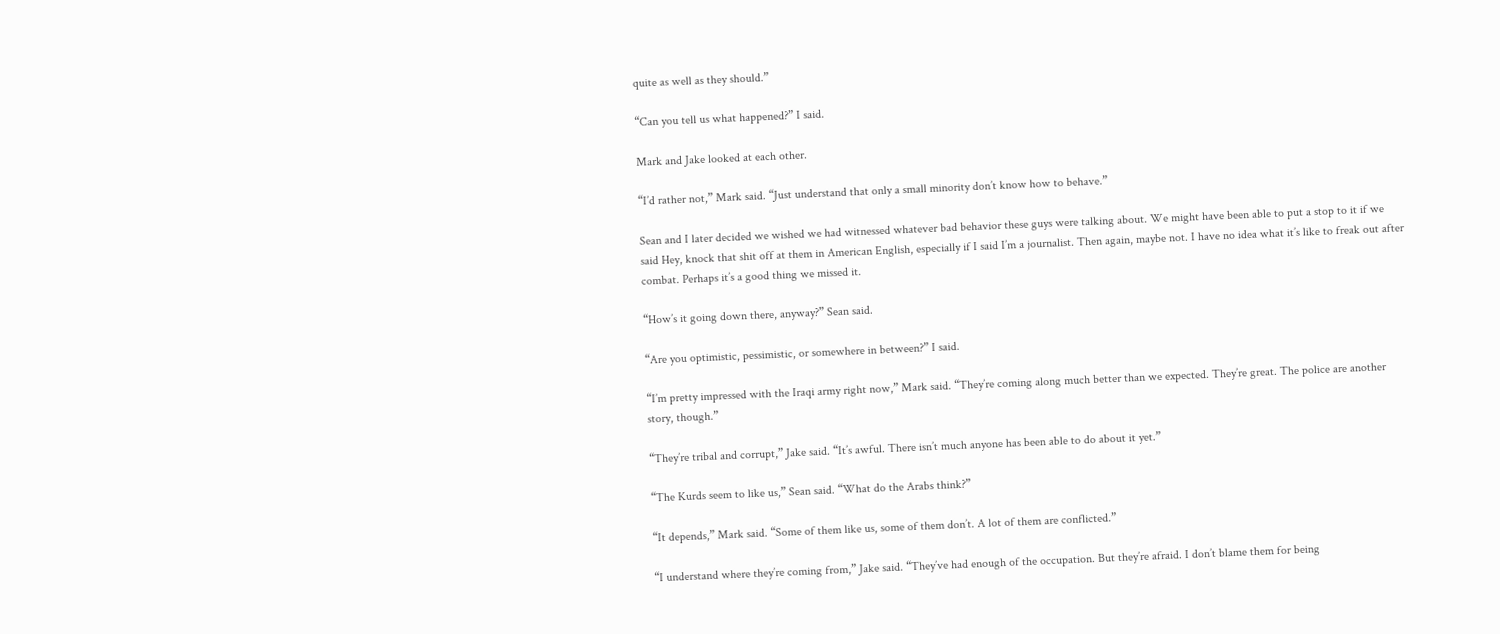quite as well as they should.”

“Can you tell us what happened?” I said.

Mark and Jake looked at each other.

“I’d rather not,” Mark said. “Just understand that only a small minority don’t know how to behave.”

Sean and I later decided we wished we had witnessed whatever bad behavior these guys were talking about. We might have been able to put a stop to it if we said Hey, knock that shit off at them in American English, especially if I said I’m a journalist. Then again, maybe not. I have no idea what it’s like to freak out after combat. Perhaps it’s a good thing we missed it.

“How’s it going down there, anyway?” Sean said.

“Are you optimistic, pessimistic, or somewhere in between?” I said.

“I’m pretty impressed with the Iraqi army right now,” Mark said. “They’re coming along much better than we expected. They’re great. The police are another story, though.”

“They’re tribal and corrupt,” Jake said. “It’s awful. There isn’t much anyone has been able to do about it yet.”

“The Kurds seem to like us,” Sean said. “What do the Arabs think?”

“It depends,” Mark said. “Some of them like us, some of them don’t. A lot of them are conflicted.”

“I understand where they’re coming from,” Jake said. “They’ve had enough of the occupation. But they’re afraid. I don’t blame them for being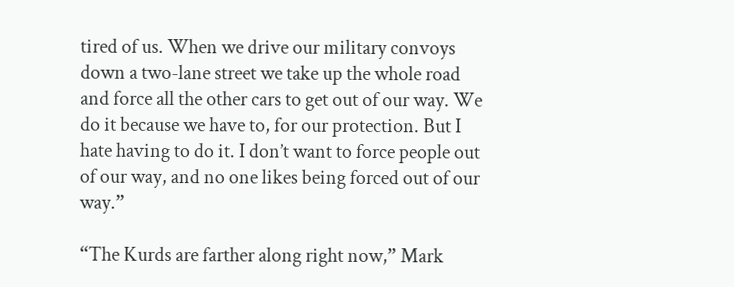tired of us. When we drive our military convoys down a two-lane street we take up the whole road and force all the other cars to get out of our way. We do it because we have to, for our protection. But I hate having to do it. I don’t want to force people out of our way, and no one likes being forced out of our way.”

“The Kurds are farther along right now,” Mark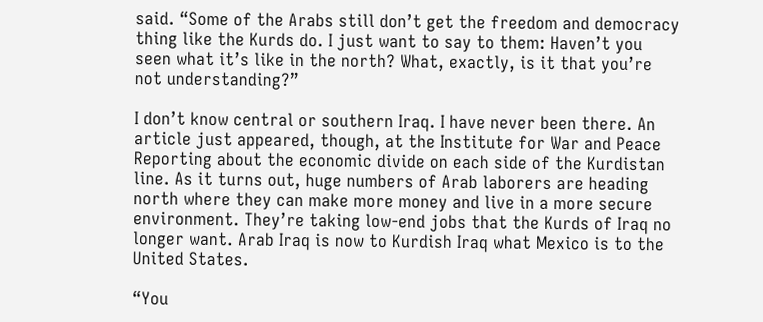said. “Some of the Arabs still don’t get the freedom and democracy thing like the Kurds do. I just want to say to them: Haven’t you seen what it’s like in the north? What, exactly, is it that you’re not understanding?”

I don’t know central or southern Iraq. I have never been there. An article just appeared, though, at the Institute for War and Peace Reporting about the economic divide on each side of the Kurdistan line. As it turns out, huge numbers of Arab laborers are heading north where they can make more money and live in a more secure environment. They’re taking low-end jobs that the Kurds of Iraq no longer want. Arab Iraq is now to Kurdish Iraq what Mexico is to the United States.

“You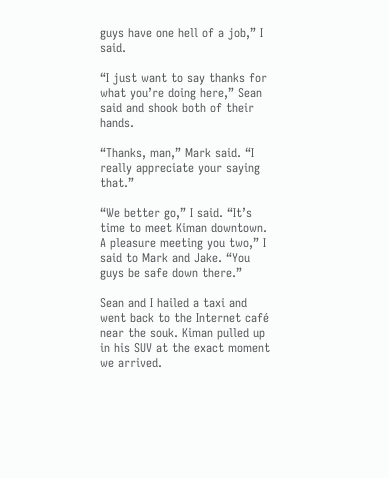guys have one hell of a job,” I said.

“I just want to say thanks for what you’re doing here,” Sean said and shook both of their hands.

“Thanks, man,” Mark said. “I really appreciate your saying that.”

“We better go,” I said. “It’s time to meet Kiman downtown. A pleasure meeting you two,” I said to Mark and Jake. “You guys be safe down there.”

Sean and I hailed a taxi and went back to the Internet café near the souk. Kiman pulled up in his SUV at the exact moment we arrived.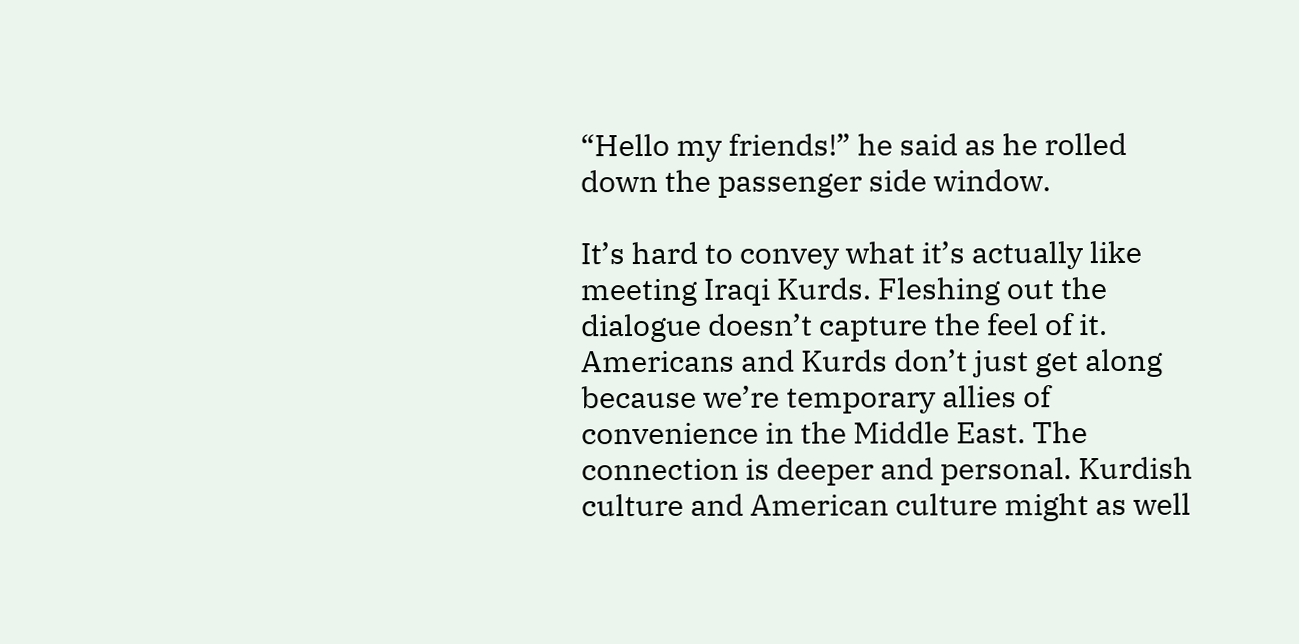“Hello my friends!” he said as he rolled down the passenger side window.

It’s hard to convey what it’s actually like meeting Iraqi Kurds. Fleshing out the dialogue doesn’t capture the feel of it. Americans and Kurds don’t just get along because we’re temporary allies of convenience in the Middle East. The connection is deeper and personal. Kurdish culture and American culture might as well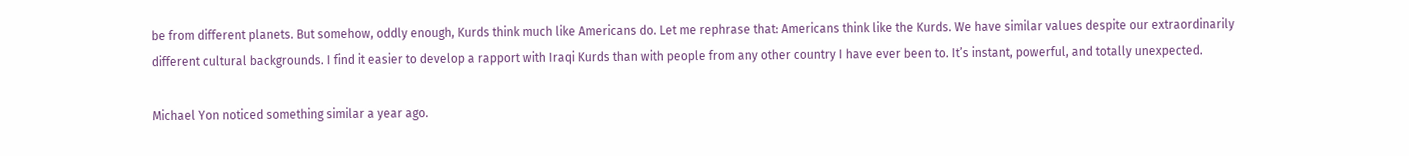be from different planets. But somehow, oddly enough, Kurds think much like Americans do. Let me rephrase that: Americans think like the Kurds. We have similar values despite our extraordinarily different cultural backgrounds. I find it easier to develop a rapport with Iraqi Kurds than with people from any other country I have ever been to. It’s instant, powerful, and totally unexpected.

Michael Yon noticed something similar a year ago.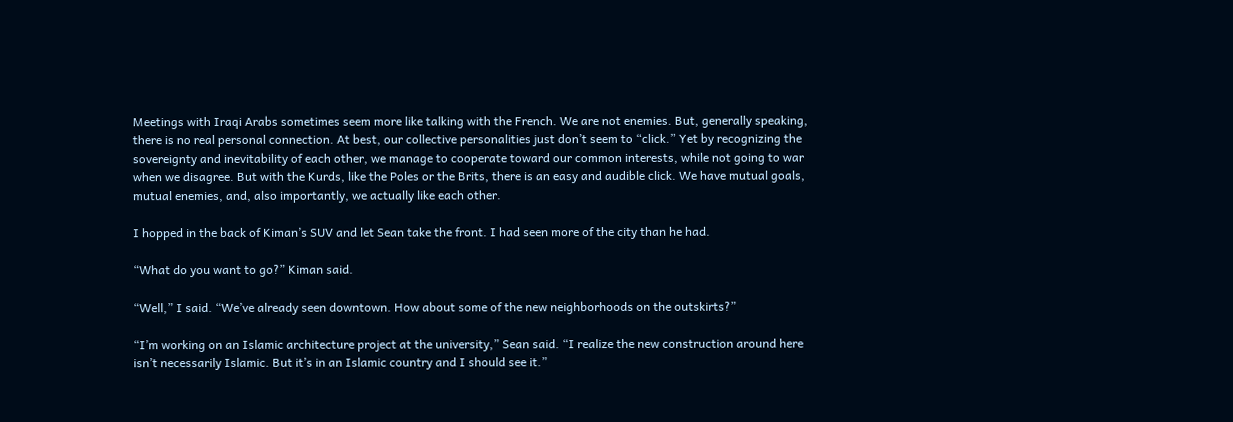Meetings with Iraqi Arabs sometimes seem more like talking with the French. We are not enemies. But, generally speaking, there is no real personal connection. At best, our collective personalities just don’t seem to “click.” Yet by recognizing the sovereignty and inevitability of each other, we manage to cooperate toward our common interests, while not going to war when we disagree. But with the Kurds, like the Poles or the Brits, there is an easy and audible click. We have mutual goals, mutual enemies, and, also importantly, we actually like each other.

I hopped in the back of Kiman’s SUV and let Sean take the front. I had seen more of the city than he had.

“What do you want to go?” Kiman said.

“Well,” I said. “We’ve already seen downtown. How about some of the new neighborhoods on the outskirts?”

“I’m working on an Islamic architecture project at the university,” Sean said. “I realize the new construction around here isn’t necessarily Islamic. But it’s in an Islamic country and I should see it.”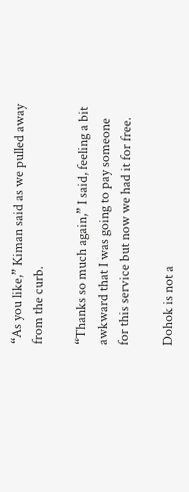“As you like,” Kiman said as we pulled away from the curb.

“Thanks so much again,” I said, feeling a bit awkward that I was going to pay someone for this service but now we had it for free.

Dohok is not a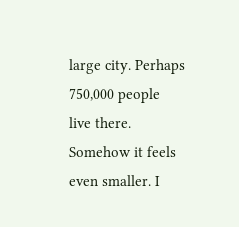large city. Perhaps 750,000 people live there. Somehow it feels even smaller. I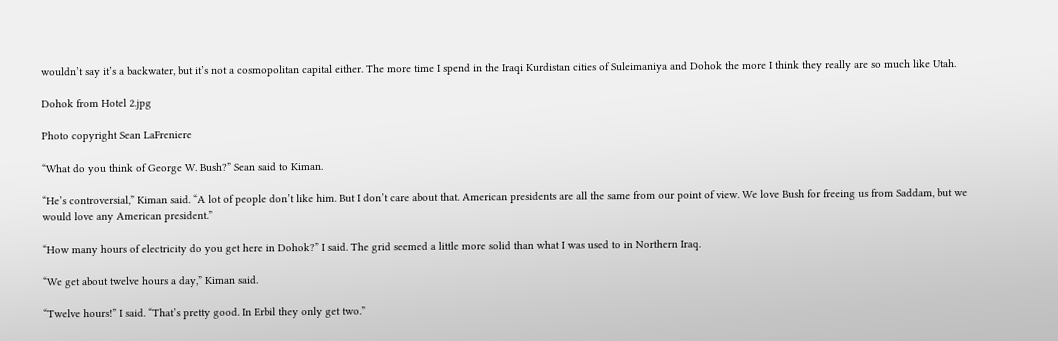wouldn’t say it’s a backwater, but it’s not a cosmopolitan capital either. The more time I spend in the Iraqi Kurdistan cities of Suleimaniya and Dohok the more I think they really are so much like Utah.

Dohok from Hotel 2.jpg

Photo copyright Sean LaFreniere

“What do you think of George W. Bush?” Sean said to Kiman.

“He’s controversial,” Kiman said. “A lot of people don’t like him. But I don’t care about that. American presidents are all the same from our point of view. We love Bush for freeing us from Saddam, but we would love any American president.”

“How many hours of electricity do you get here in Dohok?” I said. The grid seemed a little more solid than what I was used to in Northern Iraq.

“We get about twelve hours a day,” Kiman said.

“Twelve hours!” I said. “That’s pretty good. In Erbil they only get two.”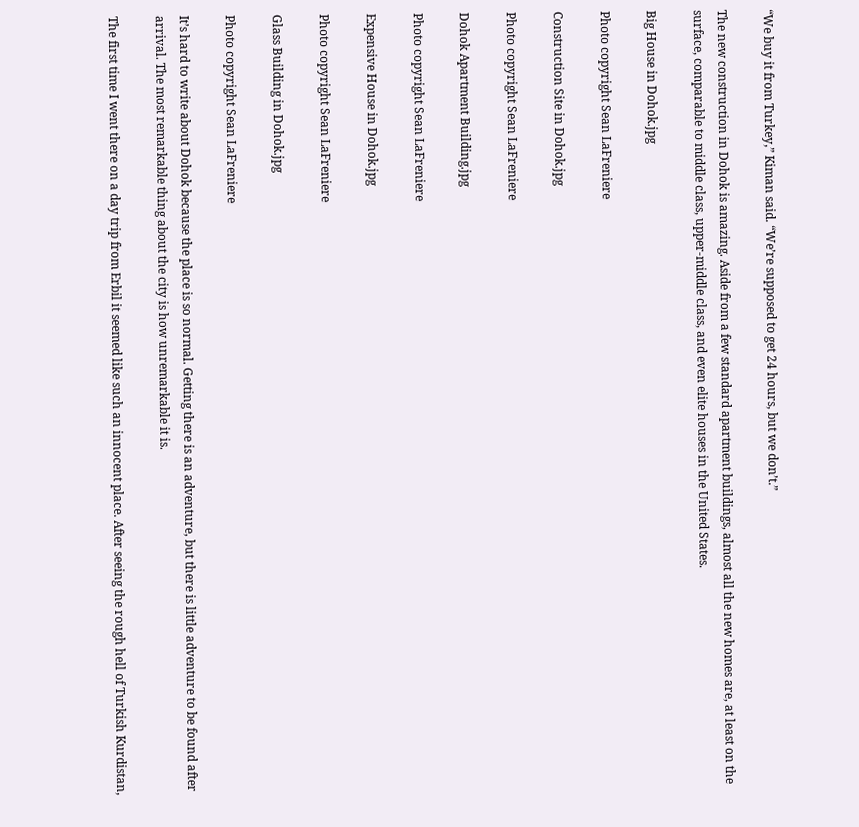“We buy it from Turkey,” Kiman said. “We’re supposed to get 24 hours, but we don’t.”

The new construction in Dohok is amazing. Aside from a few standard apartment buildings, almost all the new homes are, at least on the surface, comparable to middle class, upper-middle class, and even elite houses in the United States.

Big House in Dohok.jpg

Photo copyright Sean LaFreniere

Construction Site in Dohok.jpg

Photo copyright Sean LaFreniere

Dohok Apartment Building.jpg

Photo copyright Sean LaFreniere

Expensive House in Dohok.jpg

Photo copyright Sean LaFreniere

Glass Building in Dohok.jpg

Photo copyright Sean LaFreniere

It’s hard to write about Dohok because the place is so normal. Getting there is an adventure, but there is little adventure to be found after arrival. The most remarkable thing about the city is how unremarkable it is.

The first time I went there on a day trip from Erbil it seemed like such an innocent place. After seeing the rough hell of Turkish Kurdistan,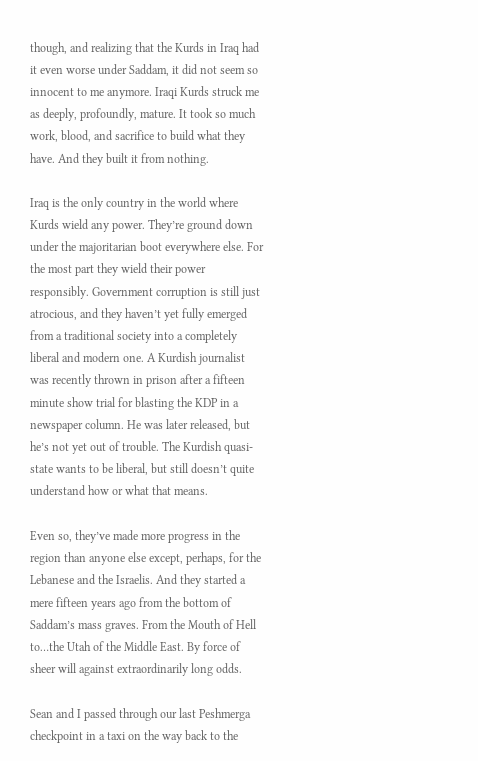though, and realizing that the Kurds in Iraq had it even worse under Saddam, it did not seem so innocent to me anymore. Iraqi Kurds struck me as deeply, profoundly, mature. It took so much work, blood, and sacrifice to build what they have. And they built it from nothing.

Iraq is the only country in the world where Kurds wield any power. They’re ground down under the majoritarian boot everywhere else. For the most part they wield their power responsibly. Government corruption is still just atrocious, and they haven’t yet fully emerged from a traditional society into a completely liberal and modern one. A Kurdish journalist was recently thrown in prison after a fifteen minute show trial for blasting the KDP in a newspaper column. He was later released, but he’s not yet out of trouble. The Kurdish quasi-state wants to be liberal, but still doesn’t quite understand how or what that means.

Even so, they’ve made more progress in the region than anyone else except, perhaps, for the Lebanese and the Israelis. And they started a mere fifteen years ago from the bottom of Saddam’s mass graves. From the Mouth of Hell to…the Utah of the Middle East. By force of sheer will against extraordinarily long odds.

Sean and I passed through our last Peshmerga checkpoint in a taxi on the way back to the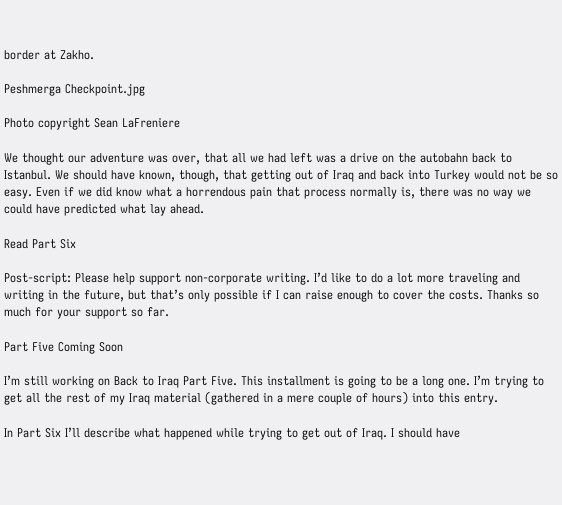border at Zakho.

Peshmerga Checkpoint.jpg

Photo copyright Sean LaFreniere

We thought our adventure was over, that all we had left was a drive on the autobahn back to Istanbul. We should have known, though, that getting out of Iraq and back into Turkey would not be so easy. Even if we did know what a horrendous pain that process normally is, there was no way we could have predicted what lay ahead.

Read Part Six

Post-script: Please help support non-corporate writing. I’d like to do a lot more traveling and writing in the future, but that’s only possible if I can raise enough to cover the costs. Thanks so much for your support so far.

Part Five Coming Soon

I’m still working on Back to Iraq Part Five. This installment is going to be a long one. I’m trying to get all the rest of my Iraq material (gathered in a mere couple of hours) into this entry.

In Part Six I’ll describe what happened while trying to get out of Iraq. I should have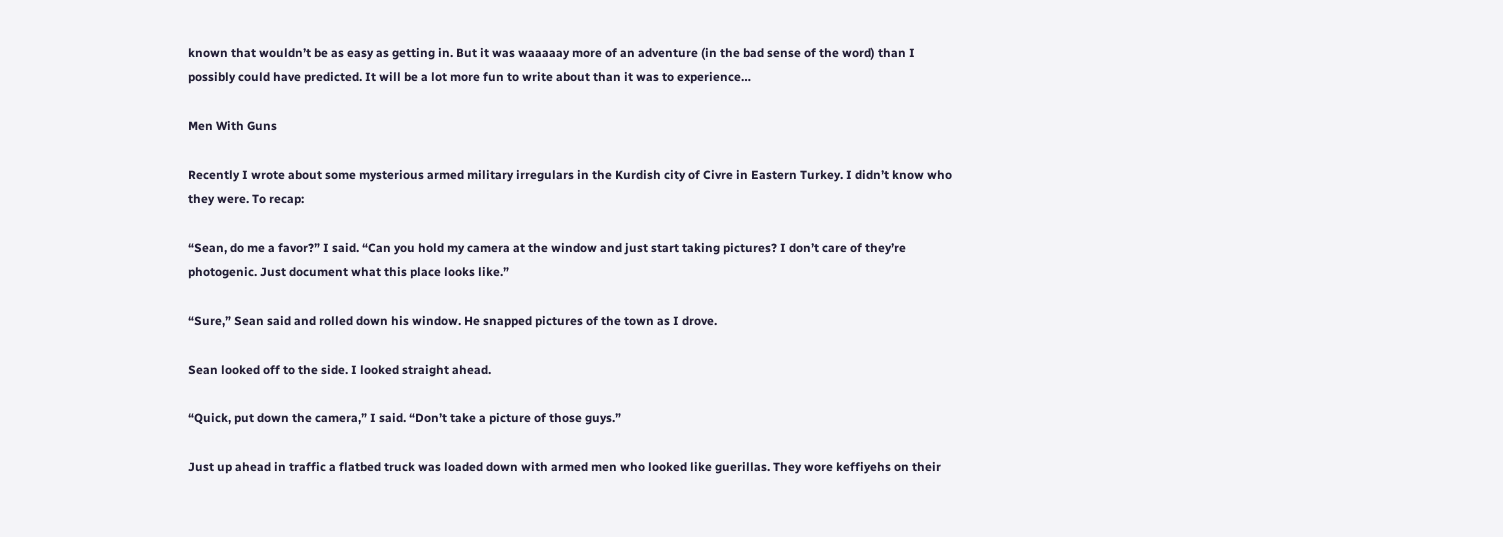known that wouldn’t be as easy as getting in. But it was waaaaay more of an adventure (in the bad sense of the word) than I possibly could have predicted. It will be a lot more fun to write about than it was to experience…

Men With Guns

Recently I wrote about some mysterious armed military irregulars in the Kurdish city of Civre in Eastern Turkey. I didn’t know who they were. To recap:

“Sean, do me a favor?” I said. “Can you hold my camera at the window and just start taking pictures? I don’t care of they’re photogenic. Just document what this place looks like.”

“Sure,” Sean said and rolled down his window. He snapped pictures of the town as I drove.

Sean looked off to the side. I looked straight ahead.

“Quick, put down the camera,” I said. “Don’t take a picture of those guys.”

Just up ahead in traffic a flatbed truck was loaded down with armed men who looked like guerillas. They wore keffiyehs on their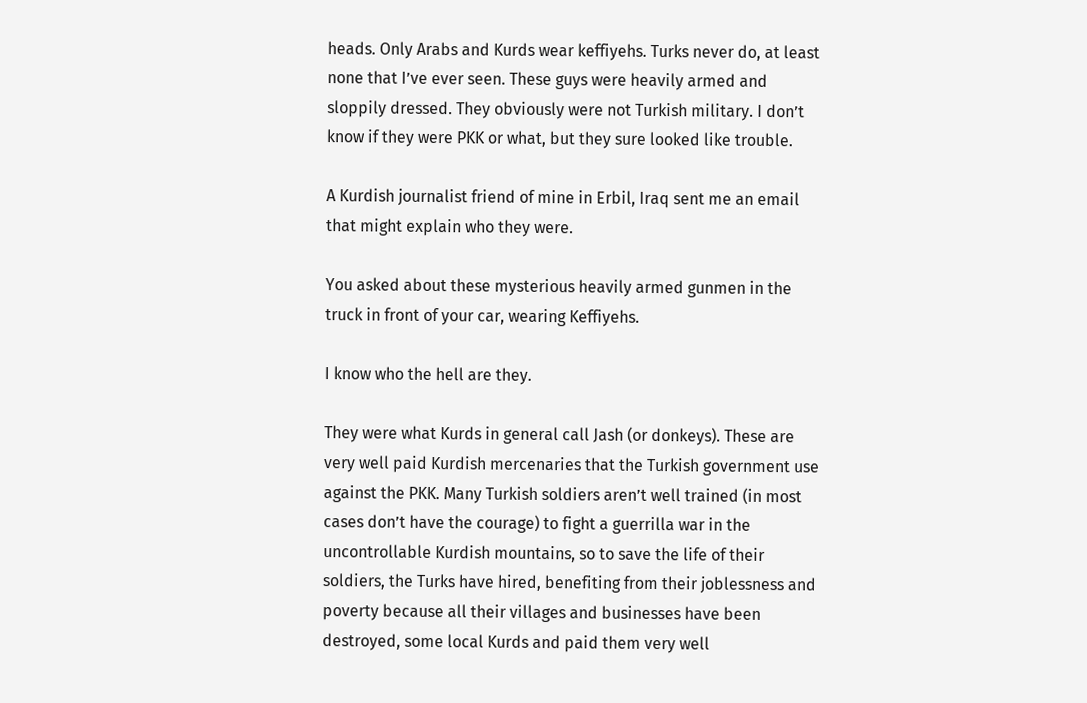heads. Only Arabs and Kurds wear keffiyehs. Turks never do, at least none that I’ve ever seen. These guys were heavily armed and sloppily dressed. They obviously were not Turkish military. I don’t know if they were PKK or what, but they sure looked like trouble.

A Kurdish journalist friend of mine in Erbil, Iraq sent me an email that might explain who they were.

You asked about these mysterious heavily armed gunmen in the truck in front of your car, wearing Keffiyehs.

I know who the hell are they.

They were what Kurds in general call Jash (or donkeys). These are very well paid Kurdish mercenaries that the Turkish government use against the PKK. Many Turkish soldiers aren’t well trained (in most cases don’t have the courage) to fight a guerrilla war in the uncontrollable Kurdish mountains, so to save the life of their soldiers, the Turks have hired, benefiting from their joblessness and poverty because all their villages and businesses have been destroyed, some local Kurds and paid them very well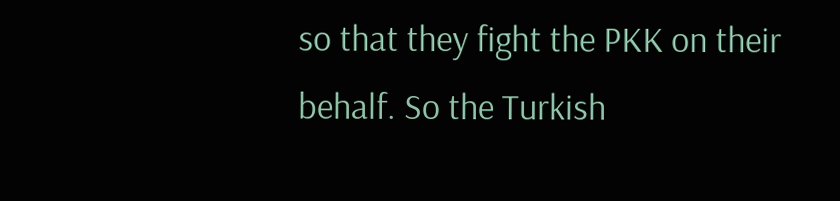so that they fight the PKK on their behalf. So the Turkish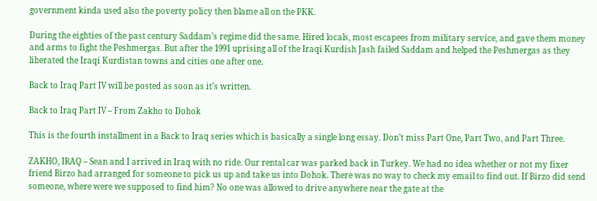government kinda used also the poverty policy then blame all on the PKK.

During the eighties of the past century Saddam’s regime did the same. Hired locals, most escapees from military service, and gave them money and arms to fight the Peshmergas. But after the 1991 uprising all of the Iraqi Kurdish Jash failed Saddam and helped the Peshmergas as they liberated the Iraqi Kurdistan towns and cities one after one.

Back to Iraq Part IV will be posted as soon as it’s written.

Back to Iraq Part IV – From Zakho to Dohok

This is the fourth installment in a Back to Iraq series which is basically a single long essay. Don’t miss Part One, Part Two, and Part Three.

ZAKHO, IRAQ – Sean and I arrived in Iraq with no ride. Our rental car was parked back in Turkey. We had no idea whether or not my fixer friend Birzo had arranged for someone to pick us up and take us into Dohok. There was no way to check my email to find out. If Birzo did send someone, where were we supposed to find him? No one was allowed to drive anywhere near the gate at the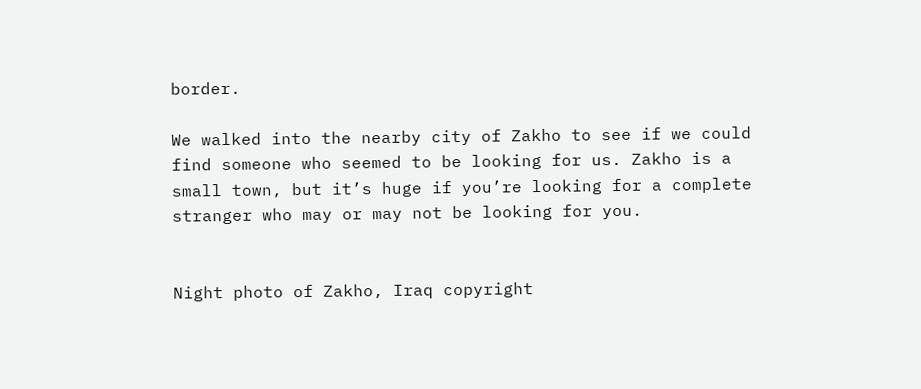border.

We walked into the nearby city of Zakho to see if we could find someone who seemed to be looking for us. Zakho is a small town, but it’s huge if you’re looking for a complete stranger who may or may not be looking for you.


Night photo of Zakho, Iraq copyright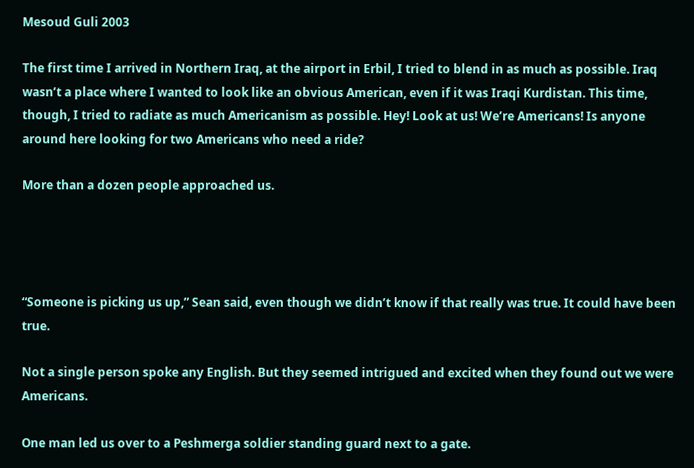Mesoud Guli 2003

The first time I arrived in Northern Iraq, at the airport in Erbil, I tried to blend in as much as possible. Iraq wasn’t a place where I wanted to look like an obvious American, even if it was Iraqi Kurdistan. This time, though, I tried to radiate as much Americanism as possible. Hey! Look at us! We’re Americans! Is anyone around here looking for two Americans who need a ride?

More than a dozen people approached us.




“Someone is picking us up,” Sean said, even though we didn’t know if that really was true. It could have been true.

Not a single person spoke any English. But they seemed intrigued and excited when they found out we were Americans.

One man led us over to a Peshmerga soldier standing guard next to a gate.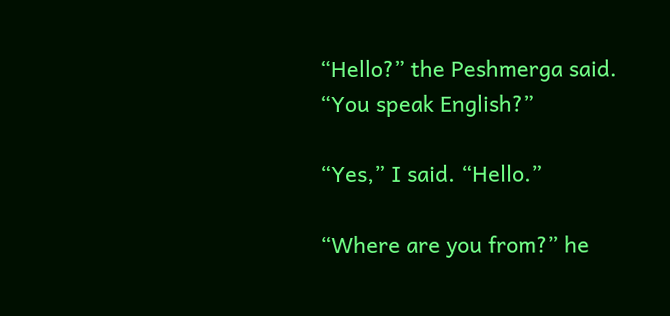“Hello?” the Peshmerga said. “You speak English?”

“Yes,” I said. “Hello.”

“Where are you from?” he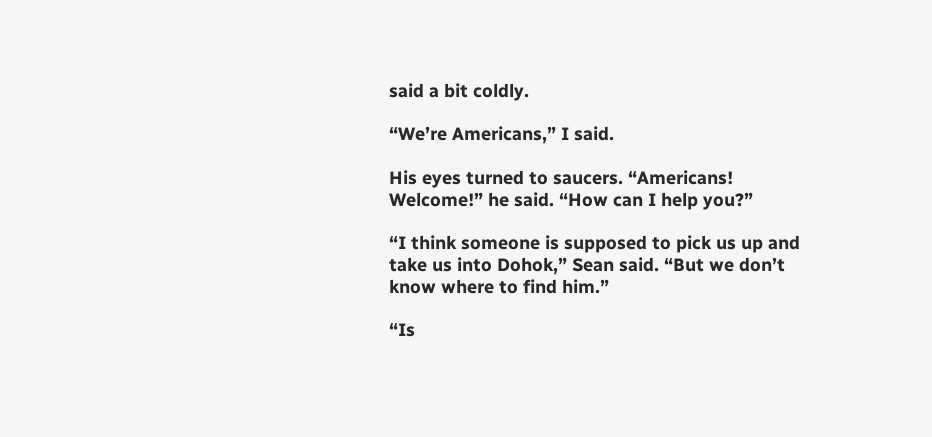said a bit coldly.

“We’re Americans,” I said.

His eyes turned to saucers. “Americans! Welcome!” he said. “How can I help you?”

“I think someone is supposed to pick us up and take us into Dohok,” Sean said. “But we don’t know where to find him.”

“Is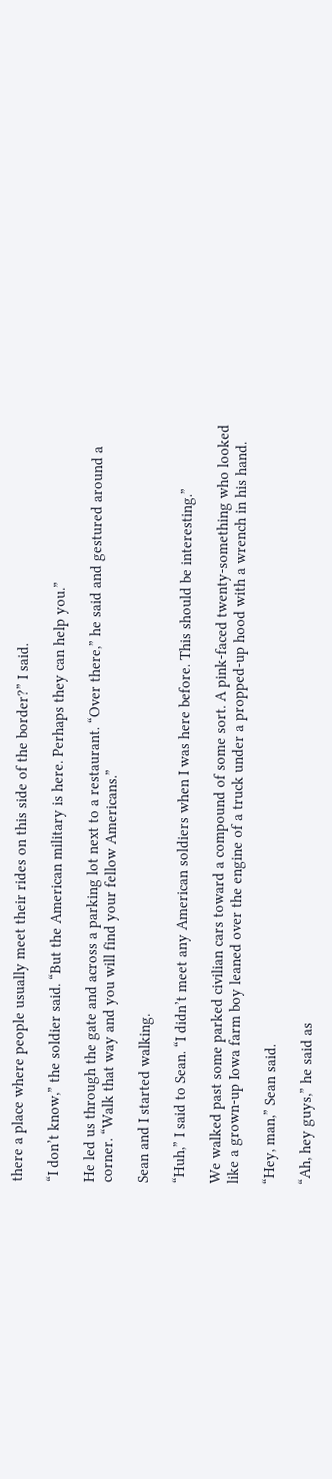there a place where people usually meet their rides on this side of the border?” I said.

“I don’t know,” the soldier said. “But the American military is here. Perhaps they can help you.”

He led us through the gate and across a parking lot next to a restaurant. “Over there,” he said and gestured around a corner. “Walk that way and you will find your fellow Americans.”

Sean and I started walking.

“Huh,” I said to Sean. “I didn’t meet any American soldiers when I was here before. This should be interesting.”

We walked past some parked civilian cars toward a compound of some sort. A pink-faced twenty-something who looked like a grown-up Iowa farm boy leaned over the engine of a truck under a propped-up hood with a wrench in his hand.

“Hey, man,” Sean said.

“Ah, hey guys,” he said as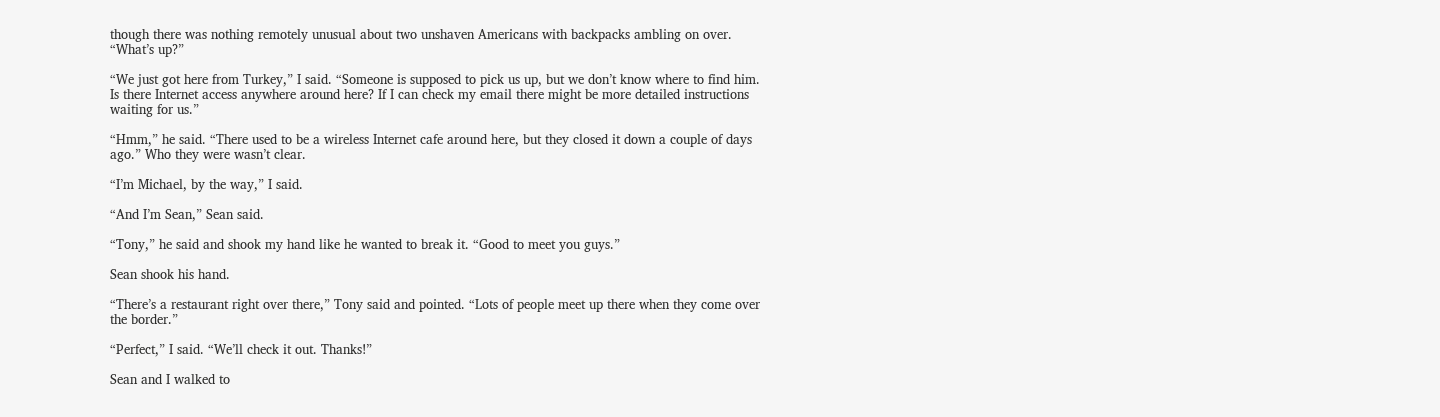though there was nothing remotely unusual about two unshaven Americans with backpacks ambling on over. “What’s up?”

“We just got here from Turkey,” I said. “Someone is supposed to pick us up, but we don’t know where to find him. Is there Internet access anywhere around here? If I can check my email there might be more detailed instructions waiting for us.”

“Hmm,” he said. “There used to be a wireless Internet cafe around here, but they closed it down a couple of days ago.” Who they were wasn’t clear.

“I’m Michael, by the way,” I said.

“And I’m Sean,” Sean said.

“Tony,” he said and shook my hand like he wanted to break it. “Good to meet you guys.”

Sean shook his hand.

“There’s a restaurant right over there,” Tony said and pointed. “Lots of people meet up there when they come over the border.”

“Perfect,” I said. “We’ll check it out. Thanks!”

Sean and I walked to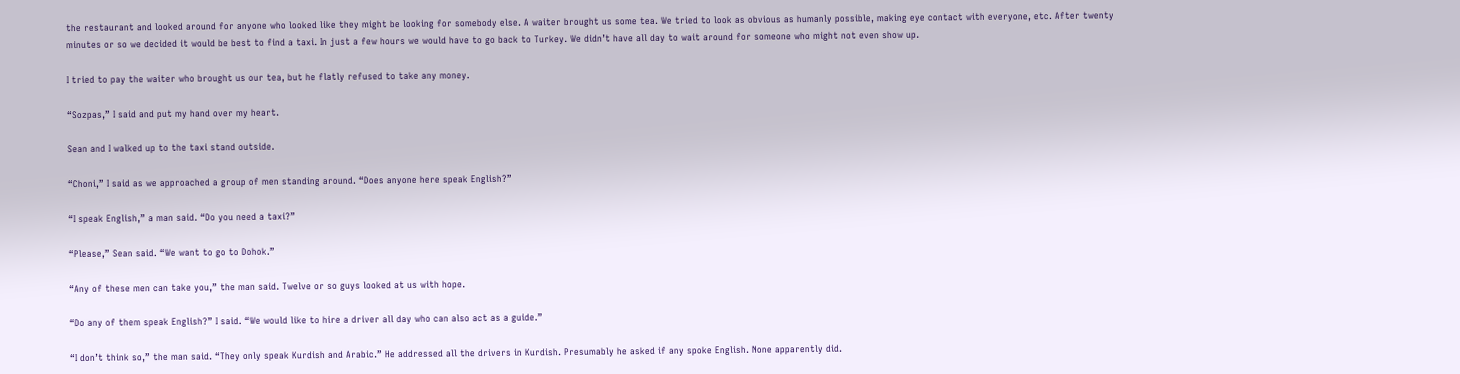the restaurant and looked around for anyone who looked like they might be looking for somebody else. A waiter brought us some tea. We tried to look as obvious as humanly possible, making eye contact with everyone, etc. After twenty minutes or so we decided it would be best to find a taxi. In just a few hours we would have to go back to Turkey. We didn’t have all day to wait around for someone who might not even show up.

I tried to pay the waiter who brought us our tea, but he flatly refused to take any money.

“Sozpas,” I said and put my hand over my heart.

Sean and I walked up to the taxi stand outside.

“Choni,” I said as we approached a group of men standing around. “Does anyone here speak English?”

“I speak English,” a man said. “Do you need a taxi?”

“Please,” Sean said. “We want to go to Dohok.”

“Any of these men can take you,” the man said. Twelve or so guys looked at us with hope.

“Do any of them speak English?” I said. “We would like to hire a driver all day who can also act as a guide.”

“I don’t think so,” the man said. “They only speak Kurdish and Arabic.” He addressed all the drivers in Kurdish. Presumably he asked if any spoke English. None apparently did.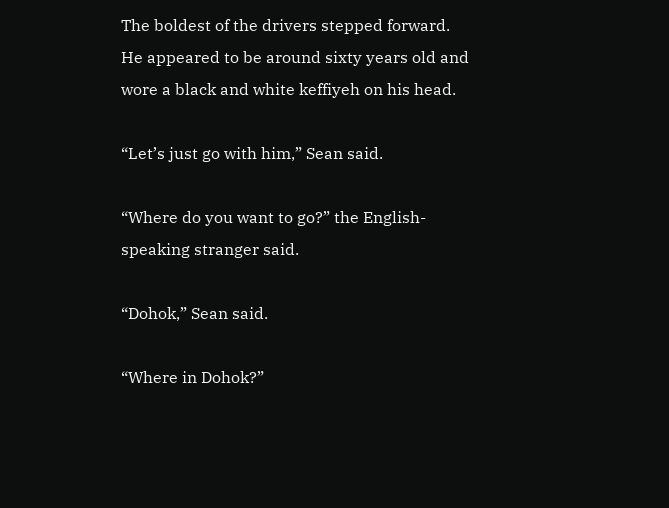The boldest of the drivers stepped forward. He appeared to be around sixty years old and wore a black and white keffiyeh on his head.

“Let’s just go with him,” Sean said.

“Where do you want to go?” the English-speaking stranger said.

“Dohok,” Sean said.

“Where in Dohok?”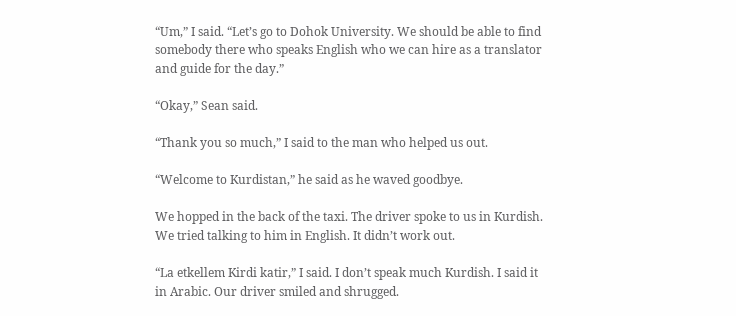“Um,” I said. “Let’s go to Dohok University. We should be able to find somebody there who speaks English who we can hire as a translator and guide for the day.”

“Okay,” Sean said.

“Thank you so much,” I said to the man who helped us out.

“Welcome to Kurdistan,” he said as he waved goodbye.

We hopped in the back of the taxi. The driver spoke to us in Kurdish. We tried talking to him in English. It didn’t work out.

“La etkellem Kirdi katir,” I said. I don’t speak much Kurdish. I said it in Arabic. Our driver smiled and shrugged.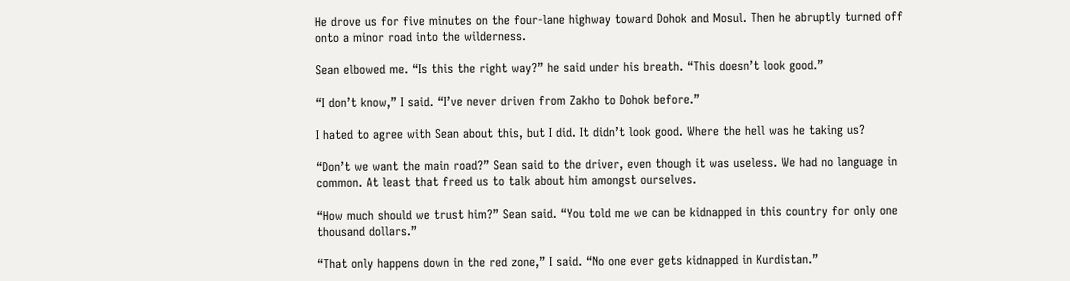He drove us for five minutes on the four-lane highway toward Dohok and Mosul. Then he abruptly turned off onto a minor road into the wilderness.

Sean elbowed me. “Is this the right way?” he said under his breath. “This doesn’t look good.”

“I don’t know,” I said. “I’ve never driven from Zakho to Dohok before.”

I hated to agree with Sean about this, but I did. It didn’t look good. Where the hell was he taking us?

“Don’t we want the main road?” Sean said to the driver, even though it was useless. We had no language in common. At least that freed us to talk about him amongst ourselves.

“How much should we trust him?” Sean said. “You told me we can be kidnapped in this country for only one thousand dollars.”

“That only happens down in the red zone,” I said. “No one ever gets kidnapped in Kurdistan.”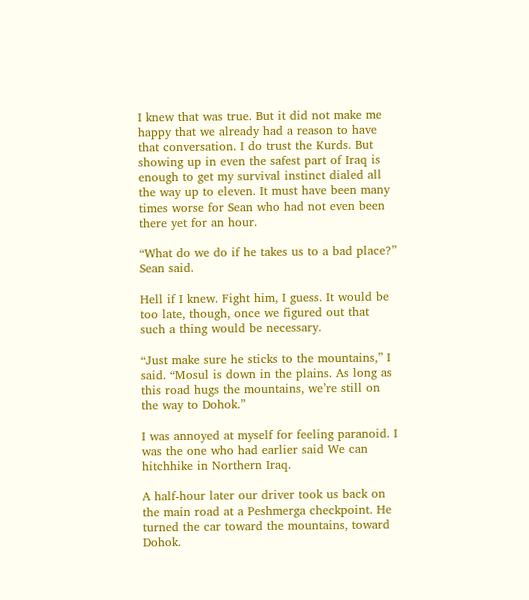I knew that was true. But it did not make me happy that we already had a reason to have that conversation. I do trust the Kurds. But showing up in even the safest part of Iraq is enough to get my survival instinct dialed all the way up to eleven. It must have been many times worse for Sean who had not even been there yet for an hour.

“What do we do if he takes us to a bad place?” Sean said.

Hell if I knew. Fight him, I guess. It would be too late, though, once we figured out that such a thing would be necessary.

“Just make sure he sticks to the mountains,” I said. “Mosul is down in the plains. As long as this road hugs the mountains, we’re still on the way to Dohok.”

I was annoyed at myself for feeling paranoid. I was the one who had earlier said We can hitchhike in Northern Iraq.

A half-hour later our driver took us back on the main road at a Peshmerga checkpoint. He turned the car toward the mountains, toward Dohok.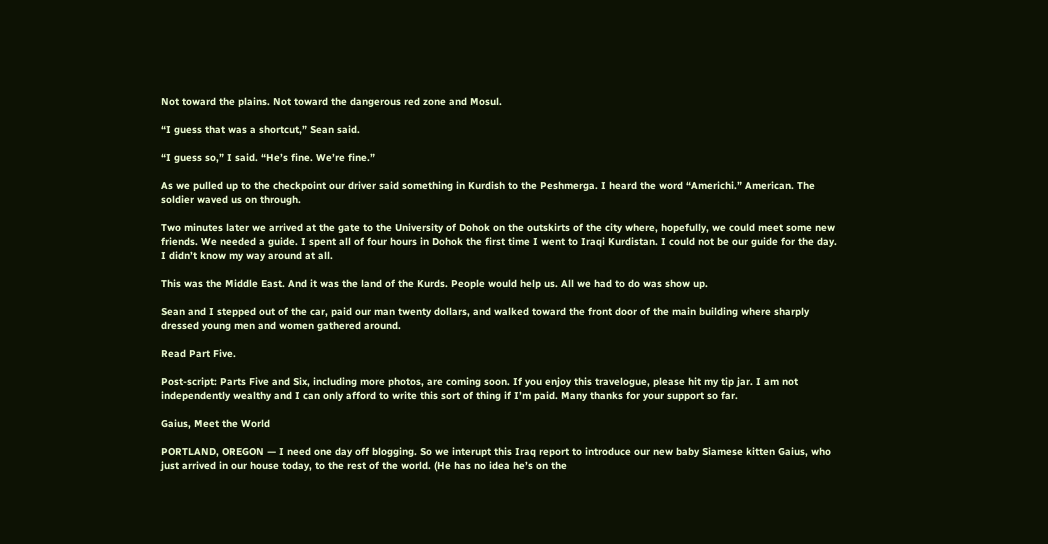Not toward the plains. Not toward the dangerous red zone and Mosul.

“I guess that was a shortcut,” Sean said.

“I guess so,” I said. “He’s fine. We’re fine.”

As we pulled up to the checkpoint our driver said something in Kurdish to the Peshmerga. I heard the word “Americhi.” American. The soldier waved us on through.

Two minutes later we arrived at the gate to the University of Dohok on the outskirts of the city where, hopefully, we could meet some new friends. We needed a guide. I spent all of four hours in Dohok the first time I went to Iraqi Kurdistan. I could not be our guide for the day. I didn’t know my way around at all.

This was the Middle East. And it was the land of the Kurds. People would help us. All we had to do was show up.

Sean and I stepped out of the car, paid our man twenty dollars, and walked toward the front door of the main building where sharply dressed young men and women gathered around.

Read Part Five.

Post-script: Parts Five and Six, including more photos, are coming soon. If you enjoy this travelogue, please hit my tip jar. I am not independently wealthy and I can only afford to write this sort of thing if I’m paid. Many thanks for your support so far.

Gaius, Meet the World

PORTLAND, OREGON — I need one day off blogging. So we interupt this Iraq report to introduce our new baby Siamese kitten Gaius, who just arrived in our house today, to the rest of the world. (He has no idea he’s on the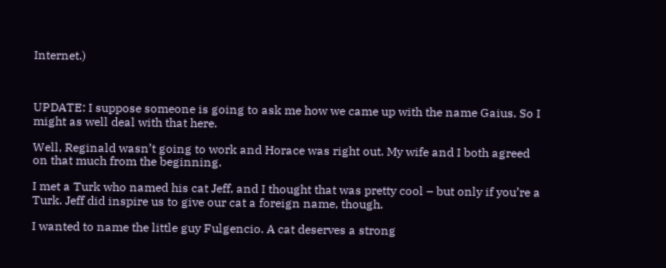Internet.)



UPDATE: I suppose someone is going to ask me how we came up with the name Gaius. So I might as well deal with that here.

Well, Reginald wasn’t going to work and Horace was right out. My wife and I both agreed on that much from the beginning.

I met a Turk who named his cat Jeff, and I thought that was pretty cool – but only if you’re a Turk. Jeff did inspire us to give our cat a foreign name, though.

I wanted to name the little guy Fulgencio. A cat deserves a strong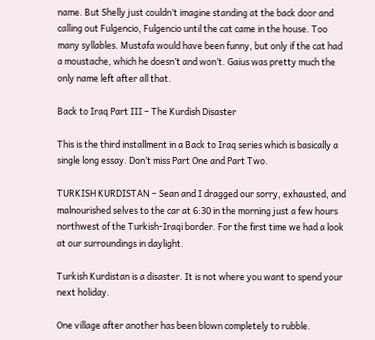name. But Shelly just couldn’t imagine standing at the back door and calling out Fulgencio, Fulgencio until the cat came in the house. Too many syllables. Mustafa would have been funny, but only if the cat had a moustache, which he doesn’t and won’t. Gaius was pretty much the only name left after all that.

Back to Iraq Part III – The Kurdish Disaster

This is the third installment in a Back to Iraq series which is basically a single long essay. Don’t miss Part One and Part Two.

TURKISH KURDISTAN – Sean and I dragged our sorry, exhausted, and malnourished selves to the car at 6:30 in the morning just a few hours northwest of the Turkish-Iraqi border. For the first time we had a look at our surroundings in daylight.

Turkish Kurdistan is a disaster. It is not where you want to spend your next holiday.

One village after another has been blown completely to rubble.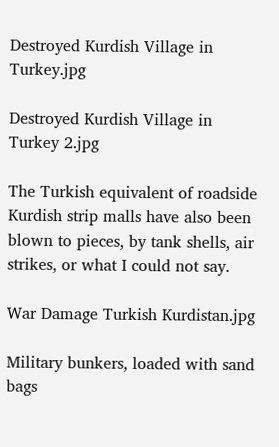Destroyed Kurdish Village in Turkey.jpg

Destroyed Kurdish Village in Turkey 2.jpg

The Turkish equivalent of roadside Kurdish strip malls have also been blown to pieces, by tank shells, air strikes, or what I could not say.

War Damage Turkish Kurdistan.jpg

Military bunkers, loaded with sand bags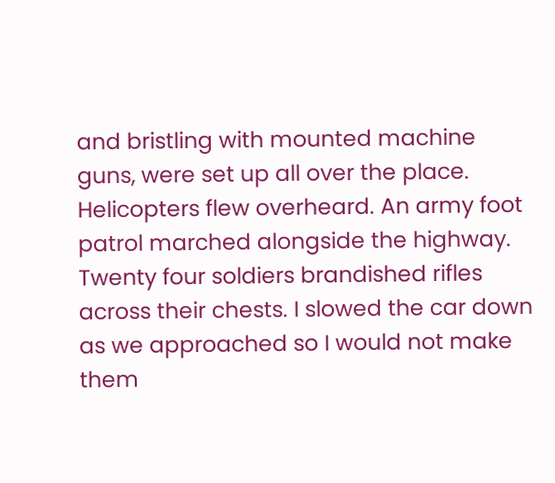and bristling with mounted machine guns, were set up all over the place. Helicopters flew overheard. An army foot patrol marched alongside the highway. Twenty four soldiers brandished rifles across their chests. I slowed the car down as we approached so I would not make them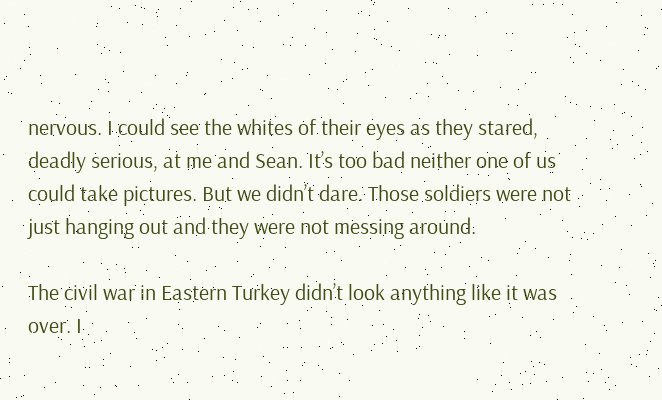nervous. I could see the whites of their eyes as they stared, deadly serious, at me and Sean. It’s too bad neither one of us could take pictures. But we didn’t dare. Those soldiers were not just hanging out and they were not messing around.

The civil war in Eastern Turkey didn’t look anything like it was over. I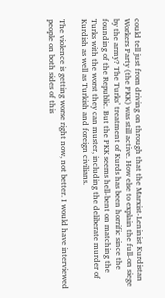could tell just from driving on through that the Marxist-Leninist Kurdistan Workers Party (the PKK) was still active. How else to explain the full-on siege by the army? The Turks’ treatment of Kurds has been horrific since the founding of the Republic. But the PKK seems hell-bent on matching the Turks with the worst they can muster, including the deliberate murder of Kurdish as well as Turkish and foreign civilians.

The violence is getting worse right now, not better. I would have interviewed people on both sides of this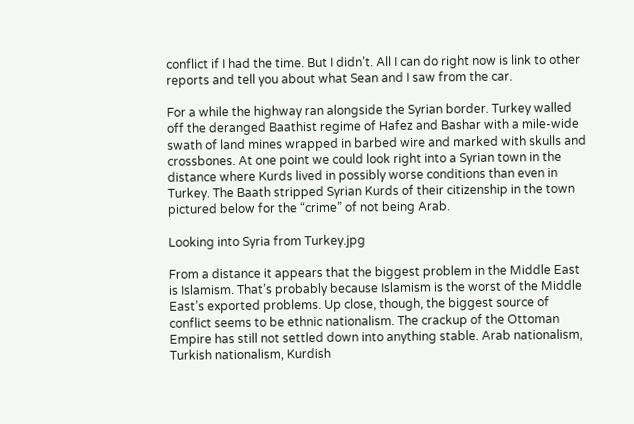conflict if I had the time. But I didn’t. All I can do right now is link to other reports and tell you about what Sean and I saw from the car.

For a while the highway ran alongside the Syrian border. Turkey walled off the deranged Baathist regime of Hafez and Bashar with a mile-wide swath of land mines wrapped in barbed wire and marked with skulls and crossbones. At one point we could look right into a Syrian town in the distance where Kurds lived in possibly worse conditions than even in Turkey. The Baath stripped Syrian Kurds of their citizenship in the town pictured below for the “crime” of not being Arab.

Looking into Syria from Turkey.jpg

From a distance it appears that the biggest problem in the Middle East is Islamism. That’s probably because Islamism is the worst of the Middle East’s exported problems. Up close, though, the biggest source of conflict seems to be ethnic nationalism. The crackup of the Ottoman Empire has still not settled down into anything stable. Arab nationalism, Turkish nationalism, Kurdish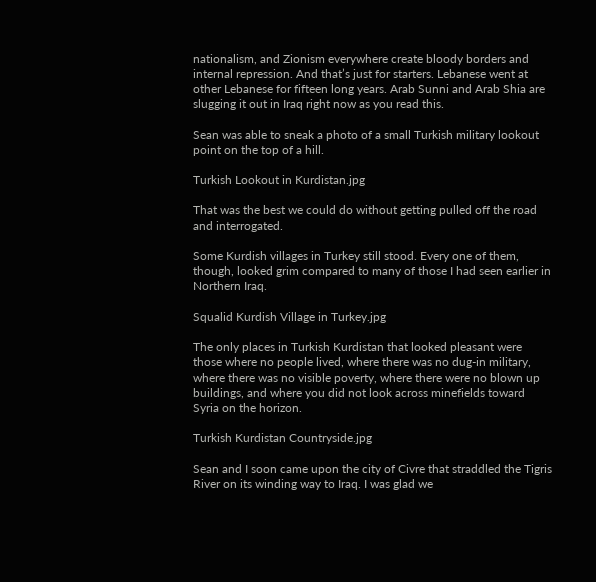nationalism, and Zionism everywhere create bloody borders and internal repression. And that’s just for starters. Lebanese went at other Lebanese for fifteen long years. Arab Sunni and Arab Shia are slugging it out in Iraq right now as you read this.

Sean was able to sneak a photo of a small Turkish military lookout point on the top of a hill.

Turkish Lookout in Kurdistan.jpg

That was the best we could do without getting pulled off the road and interrogated.

Some Kurdish villages in Turkey still stood. Every one of them, though, looked grim compared to many of those I had seen earlier in Northern Iraq.

Squalid Kurdish Village in Turkey.jpg

The only places in Turkish Kurdistan that looked pleasant were those where no people lived, where there was no dug-in military, where there was no visible poverty, where there were no blown up buildings, and where you did not look across minefields toward Syria on the horizon.

Turkish Kurdistan Countryside.jpg

Sean and I soon came upon the city of Civre that straddled the Tigris River on its winding way to Iraq. I was glad we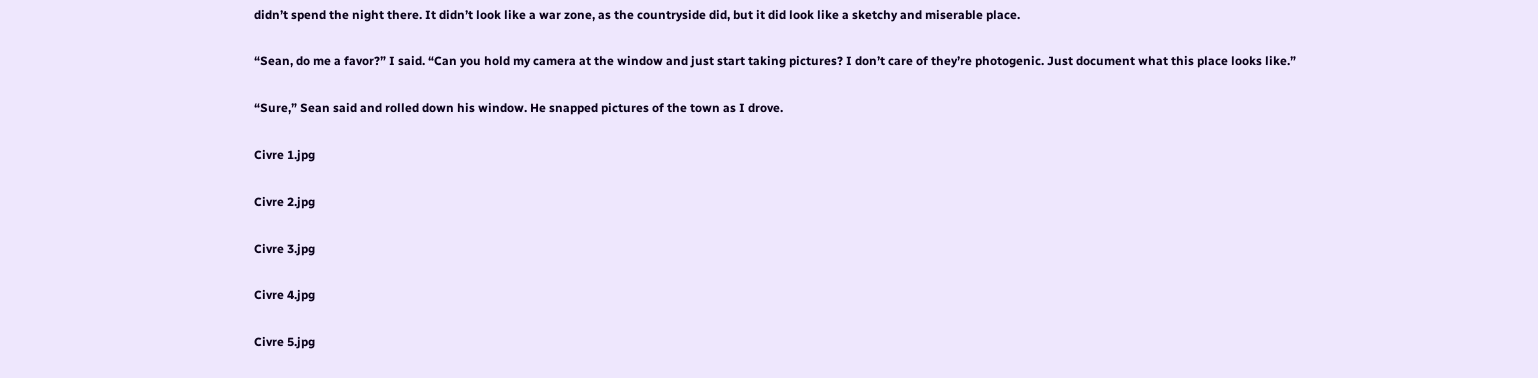didn’t spend the night there. It didn’t look like a war zone, as the countryside did, but it did look like a sketchy and miserable place.

“Sean, do me a favor?” I said. “Can you hold my camera at the window and just start taking pictures? I don’t care of they’re photogenic. Just document what this place looks like.”

“Sure,” Sean said and rolled down his window. He snapped pictures of the town as I drove.

Civre 1.jpg

Civre 2.jpg

Civre 3.jpg

Civre 4.jpg

Civre 5.jpg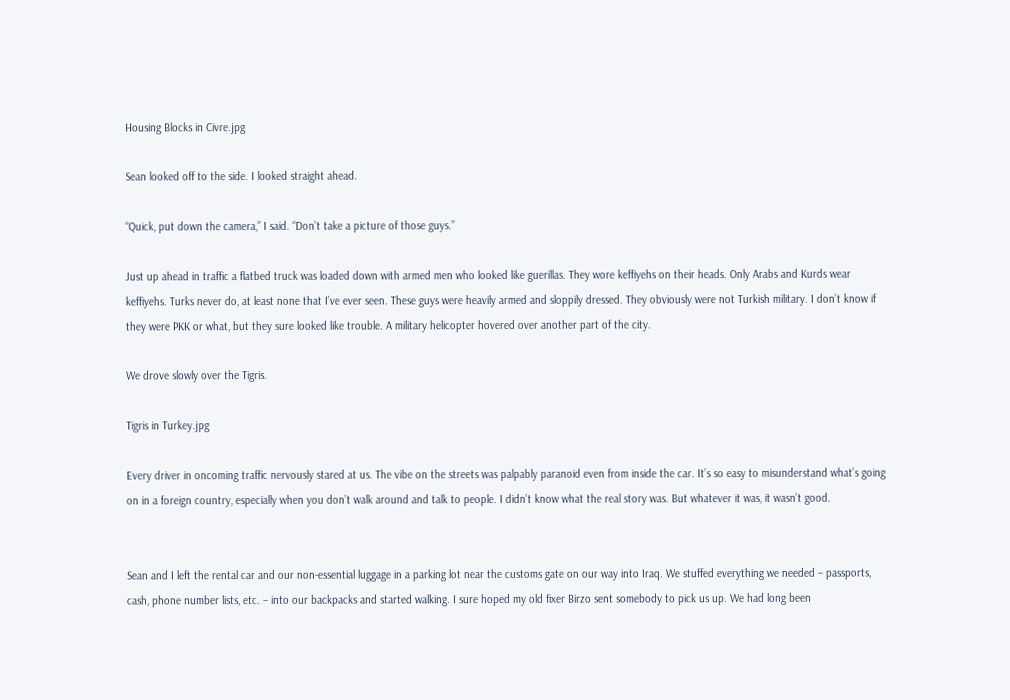Housing Blocks in Civre.jpg

Sean looked off to the side. I looked straight ahead.

“Quick, put down the camera,” I said. “Don’t take a picture of those guys.”

Just up ahead in traffic a flatbed truck was loaded down with armed men who looked like guerillas. They wore keffiyehs on their heads. Only Arabs and Kurds wear keffiyehs. Turks never do, at least none that I’ve ever seen. These guys were heavily armed and sloppily dressed. They obviously were not Turkish military. I don’t know if they were PKK or what, but they sure looked like trouble. A military helicopter hovered over another part of the city.

We drove slowly over the Tigris.

Tigris in Turkey.jpg

Every driver in oncoming traffic nervously stared at us. The vibe on the streets was palpably paranoid even from inside the car. It’s so easy to misunderstand what’s going on in a foreign country, especially when you don’t walk around and talk to people. I didn’t know what the real story was. But whatever it was, it wasn’t good.


Sean and I left the rental car and our non-essential luggage in a parking lot near the customs gate on our way into Iraq. We stuffed everything we needed – passports, cash, phone number lists, etc. – into our backpacks and started walking. I sure hoped my old fixer Birzo sent somebody to pick us up. We had long been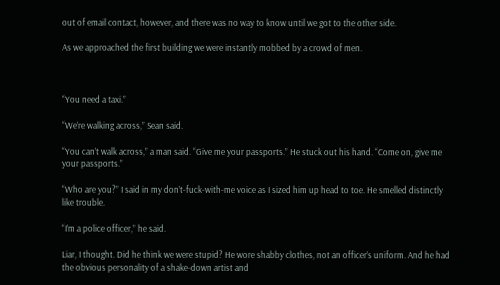out of email contact, however, and there was no way to know until we got to the other side.

As we approached the first building we were instantly mobbed by a crowd of men.



“You need a taxi.”

“We’re walking across,” Sean said.

“You can’t walk across,” a man said. “Give me your passports.” He stuck out his hand. “Come on, give me your passports.”

“Who are you?” I said in my don’t-fuck-with-me voice as I sized him up head to toe. He smelled distinctly like trouble.

“I’m a police officer,” he said.

Liar, I thought. Did he think we were stupid? He wore shabby clothes, not an officer’s uniform. And he had the obvious personality of a shake-down artist and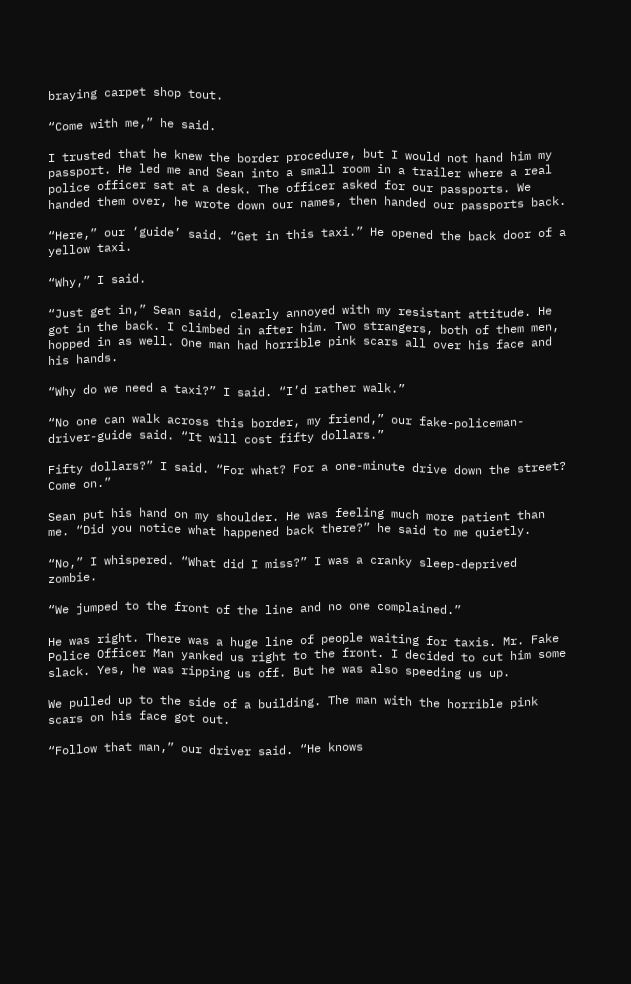braying carpet shop tout.

“Come with me,” he said.

I trusted that he knew the border procedure, but I would not hand him my passport. He led me and Sean into a small room in a trailer where a real police officer sat at a desk. The officer asked for our passports. We handed them over, he wrote down our names, then handed our passports back.

“Here,” our ‘guide’ said. “Get in this taxi.” He opened the back door of a yellow taxi.

“Why,” I said.

“Just get in,” Sean said, clearly annoyed with my resistant attitude. He got in the back. I climbed in after him. Two strangers, both of them men, hopped in as well. One man had horrible pink scars all over his face and his hands.

“Why do we need a taxi?” I said. “I’d rather walk.”

“No one can walk across this border, my friend,” our fake-policeman-driver-guide said. “It will cost fifty dollars.”

Fifty dollars?” I said. “For what? For a one-minute drive down the street? Come on.”

Sean put his hand on my shoulder. He was feeling much more patient than me. “Did you notice what happened back there?” he said to me quietly.

“No,” I whispered. “What did I miss?” I was a cranky sleep-deprived zombie.

“We jumped to the front of the line and no one complained.”

He was right. There was a huge line of people waiting for taxis. Mr. Fake Police Officer Man yanked us right to the front. I decided to cut him some slack. Yes, he was ripping us off. But he was also speeding us up.

We pulled up to the side of a building. The man with the horrible pink scars on his face got out.

“Follow that man,” our driver said. “He knows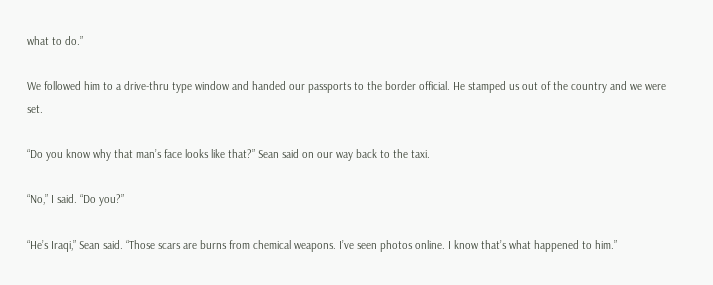what to do.”

We followed him to a drive-thru type window and handed our passports to the border official. He stamped us out of the country and we were set.

“Do you know why that man’s face looks like that?” Sean said on our way back to the taxi.

“No,” I said. “Do you?”

“He’s Iraqi,” Sean said. “Those scars are burns from chemical weapons. I’ve seen photos online. I know that’s what happened to him.”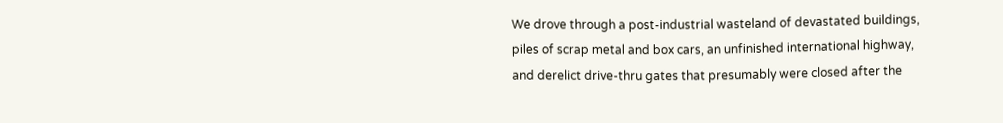We drove through a post-industrial wasteland of devastated buildings, piles of scrap metal and box cars, an unfinished international highway, and derelict drive-thru gates that presumably were closed after the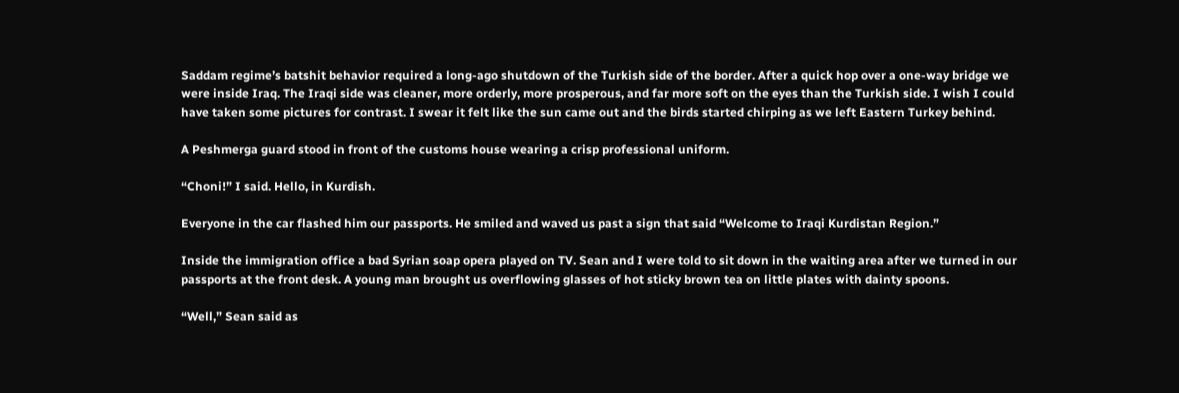Saddam regime’s batshit behavior required a long-ago shutdown of the Turkish side of the border. After a quick hop over a one-way bridge we were inside Iraq. The Iraqi side was cleaner, more orderly, more prosperous, and far more soft on the eyes than the Turkish side. I wish I could have taken some pictures for contrast. I swear it felt like the sun came out and the birds started chirping as we left Eastern Turkey behind.

A Peshmerga guard stood in front of the customs house wearing a crisp professional uniform.

“Choni!” I said. Hello, in Kurdish.

Everyone in the car flashed him our passports. He smiled and waved us past a sign that said “Welcome to Iraqi Kurdistan Region.”

Inside the immigration office a bad Syrian soap opera played on TV. Sean and I were told to sit down in the waiting area after we turned in our passports at the front desk. A young man brought us overflowing glasses of hot sticky brown tea on little plates with dainty spoons.

“Well,” Sean said as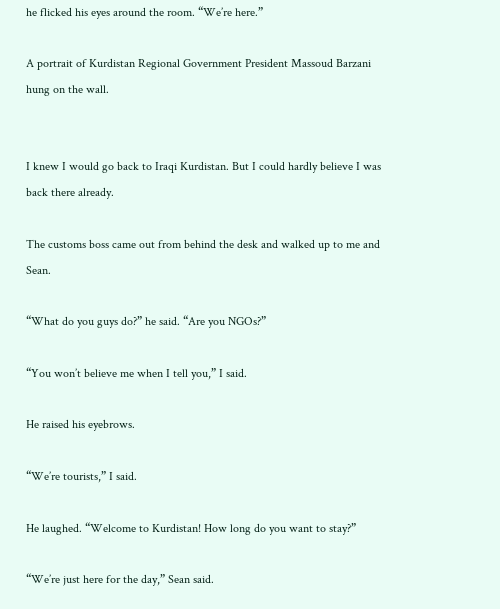he flicked his eyes around the room. “We’re here.”

A portrait of Kurdistan Regional Government President Massoud Barzani hung on the wall.


I knew I would go back to Iraqi Kurdistan. But I could hardly believe I was back there already.

The customs boss came out from behind the desk and walked up to me and Sean.

“What do you guys do?” he said. “Are you NGOs?”

“You won’t believe me when I tell you,” I said.

He raised his eyebrows.

“We’re tourists,” I said.

He laughed. “Welcome to Kurdistan! How long do you want to stay?”

“We’re just here for the day,” Sean said.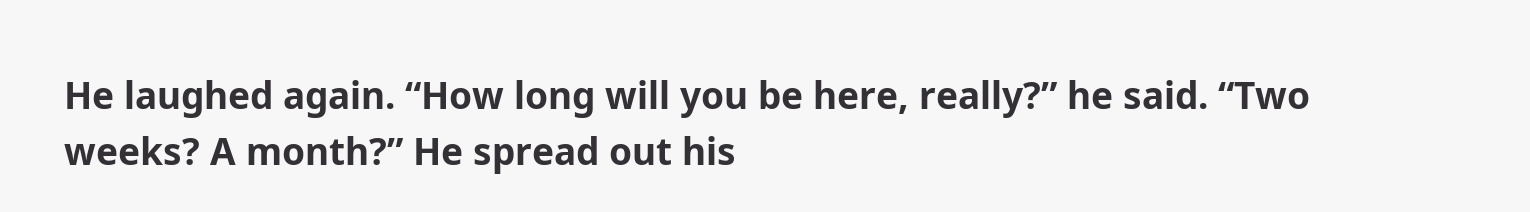He laughed again. “How long will you be here, really?” he said. “Two weeks? A month?” He spread out his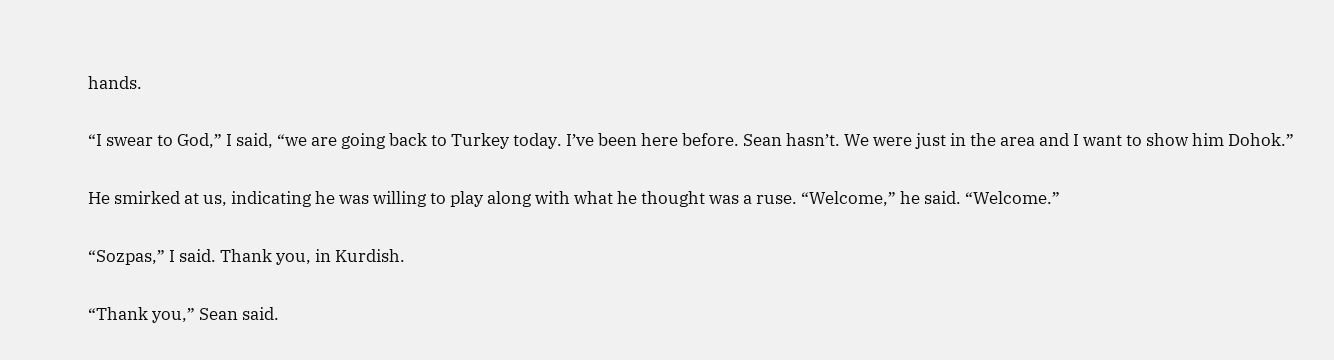hands.

“I swear to God,” I said, “we are going back to Turkey today. I’ve been here before. Sean hasn’t. We were just in the area and I want to show him Dohok.”

He smirked at us, indicating he was willing to play along with what he thought was a ruse. “Welcome,” he said. “Welcome.”

“Sozpas,” I said. Thank you, in Kurdish.

“Thank you,” Sean said.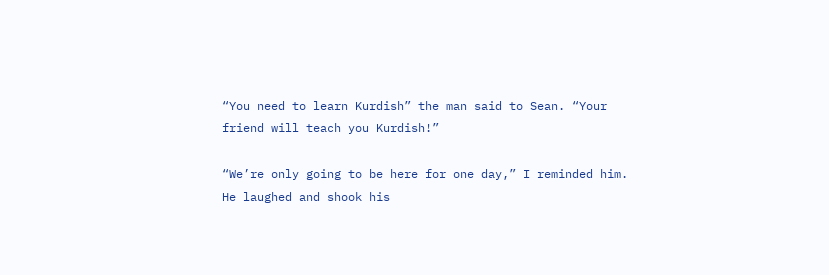“You need to learn Kurdish” the man said to Sean. “Your friend will teach you Kurdish!”

“We’re only going to be here for one day,” I reminded him. He laughed and shook his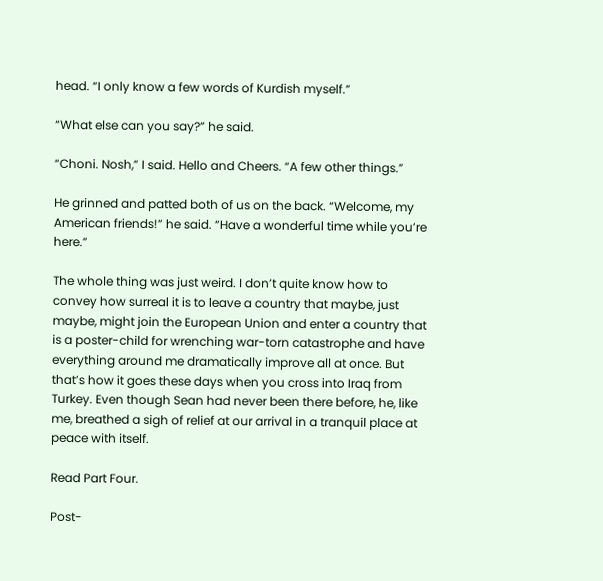head. “I only know a few words of Kurdish myself.”

“What else can you say?” he said.

“Choni. Nosh,” I said. Hello and Cheers. “A few other things.”

He grinned and patted both of us on the back. “Welcome, my American friends!” he said. “Have a wonderful time while you’re here.”

The whole thing was just weird. I don’t quite know how to convey how surreal it is to leave a country that maybe, just maybe, might join the European Union and enter a country that is a poster-child for wrenching war-torn catastrophe and have everything around me dramatically improve all at once. But that’s how it goes these days when you cross into Iraq from Turkey. Even though Sean had never been there before, he, like me, breathed a sigh of relief at our arrival in a tranquil place at peace with itself.

Read Part Four.

Post-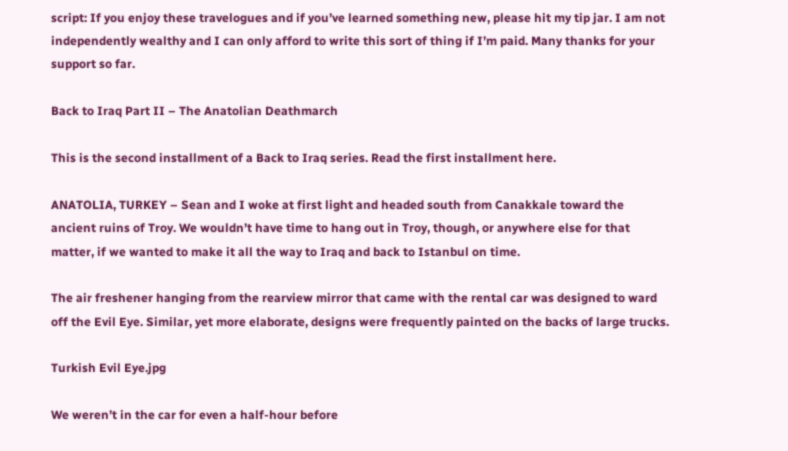script: If you enjoy these travelogues and if you’ve learned something new, please hit my tip jar. I am not independently wealthy and I can only afford to write this sort of thing if I’m paid. Many thanks for your support so far.

Back to Iraq Part II – The Anatolian Deathmarch

This is the second installment of a Back to Iraq series. Read the first installment here.

ANATOLIA, TURKEY – Sean and I woke at first light and headed south from Canakkale toward the ancient ruins of Troy. We wouldn’t have time to hang out in Troy, though, or anywhere else for that matter, if we wanted to make it all the way to Iraq and back to Istanbul on time.

The air freshener hanging from the rearview mirror that came with the rental car was designed to ward off the Evil Eye. Similar, yet more elaborate, designs were frequently painted on the backs of large trucks.

Turkish Evil Eye.jpg

We weren’t in the car for even a half-hour before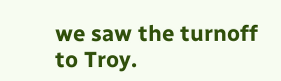we saw the turnoff to Troy.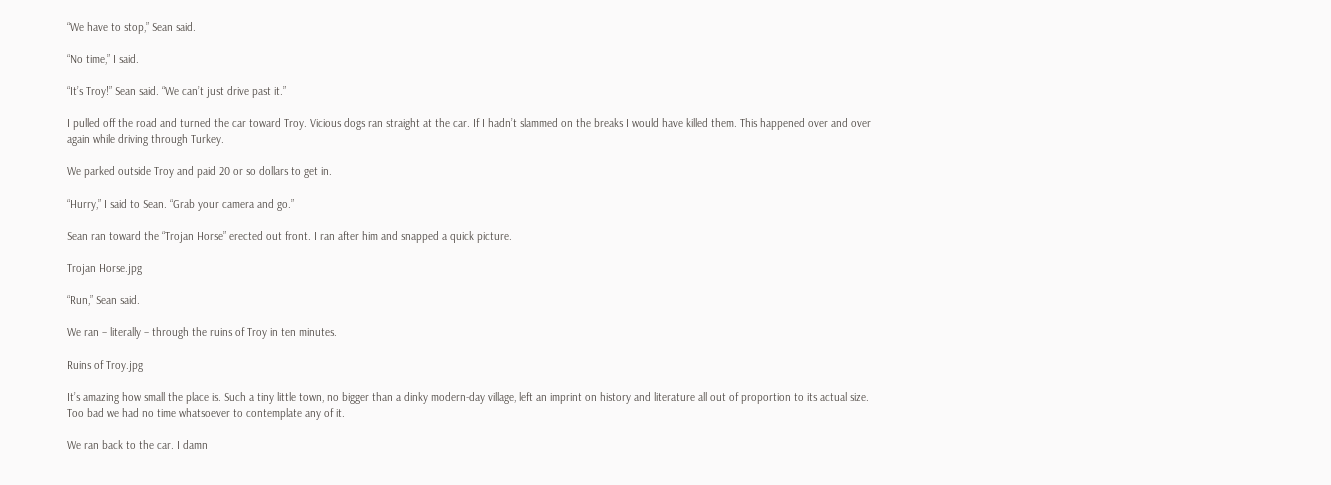“We have to stop,” Sean said.

“No time,” I said.

“It’s Troy!” Sean said. “We can’t just drive past it.”

I pulled off the road and turned the car toward Troy. Vicious dogs ran straight at the car. If I hadn’t slammed on the breaks I would have killed them. This happened over and over again while driving through Turkey.

We parked outside Troy and paid 20 or so dollars to get in.

“Hurry,” I said to Sean. “Grab your camera and go.”

Sean ran toward the “Trojan Horse” erected out front. I ran after him and snapped a quick picture.

Trojan Horse.jpg

“Run,” Sean said.

We ran – literally – through the ruins of Troy in ten minutes.

Ruins of Troy.jpg

It’s amazing how small the place is. Such a tiny little town, no bigger than a dinky modern-day village, left an imprint on history and literature all out of proportion to its actual size. Too bad we had no time whatsoever to contemplate any of it.

We ran back to the car. I damn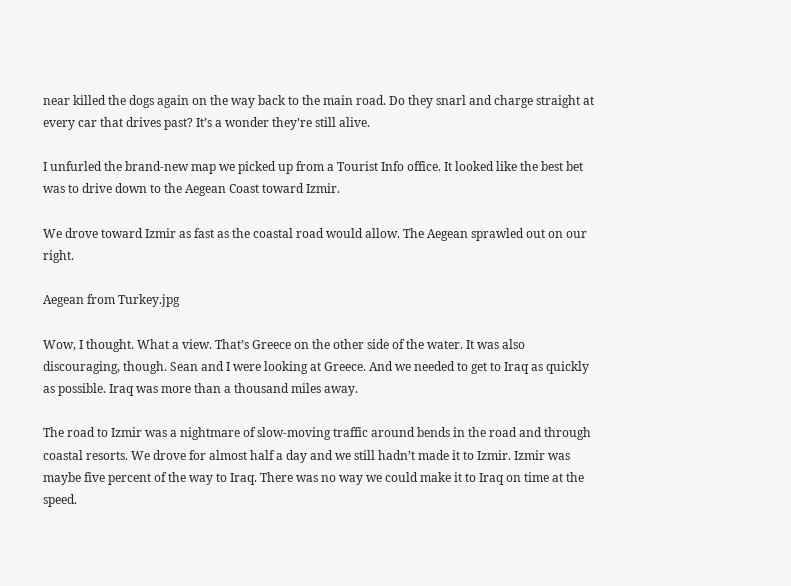near killed the dogs again on the way back to the main road. Do they snarl and charge straight at every car that drives past? It’s a wonder they’re still alive.

I unfurled the brand-new map we picked up from a Tourist Info office. It looked like the best bet was to drive down to the Aegean Coast toward Izmir.

We drove toward Izmir as fast as the coastal road would allow. The Aegean sprawled out on our right.

Aegean from Turkey.jpg

Wow, I thought. What a view. That’s Greece on the other side of the water. It was also discouraging, though. Sean and I were looking at Greece. And we needed to get to Iraq as quickly as possible. Iraq was more than a thousand miles away.

The road to Izmir was a nightmare of slow-moving traffic around bends in the road and through coastal resorts. We drove for almost half a day and we still hadn’t made it to Izmir. Izmir was maybe five percent of the way to Iraq. There was no way we could make it to Iraq on time at the speed.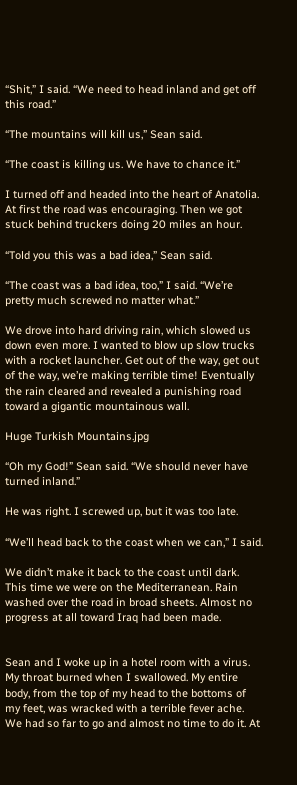“Shit,” I said. “We need to head inland and get off this road.”

“The mountains will kill us,” Sean said.

“The coast is killing us. We have to chance it.”

I turned off and headed into the heart of Anatolia. At first the road was encouraging. Then we got stuck behind truckers doing 20 miles an hour.

“Told you this was a bad idea,” Sean said.

“The coast was a bad idea, too,” I said. “We’re pretty much screwed no matter what.”

We drove into hard driving rain, which slowed us down even more. I wanted to blow up slow trucks with a rocket launcher. Get out of the way, get out of the way, we’re making terrible time! Eventually the rain cleared and revealed a punishing road toward a gigantic mountainous wall.

Huge Turkish Mountains.jpg

“Oh my God!” Sean said. “We should never have turned inland.”

He was right. I screwed up, but it was too late.

“We’ll head back to the coast when we can,” I said.

We didn’t make it back to the coast until dark. This time we were on the Mediterranean. Rain washed over the road in broad sheets. Almost no progress at all toward Iraq had been made.


Sean and I woke up in a hotel room with a virus. My throat burned when I swallowed. My entire body, from the top of my head to the bottoms of my feet, was wracked with a terrible fever ache. We had so far to go and almost no time to do it. At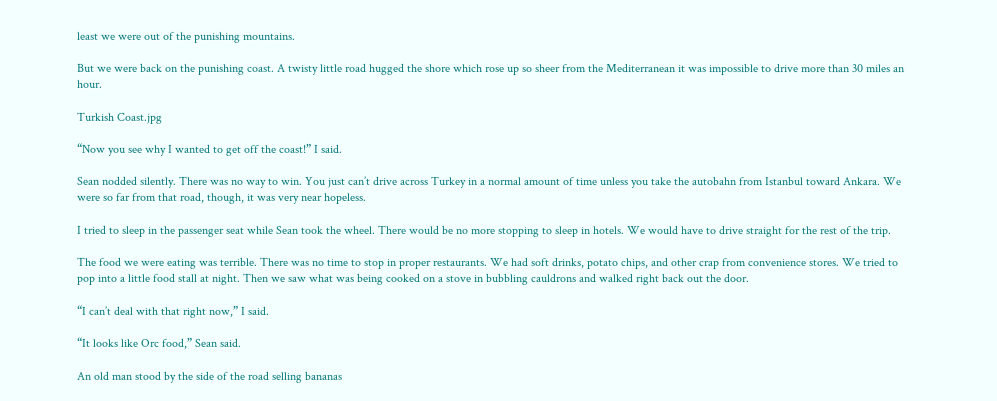least we were out of the punishing mountains.

But we were back on the punishing coast. A twisty little road hugged the shore which rose up so sheer from the Mediterranean it was impossible to drive more than 30 miles an hour.

Turkish Coast.jpg

“Now you see why I wanted to get off the coast!” I said.

Sean nodded silently. There was no way to win. You just can’t drive across Turkey in a normal amount of time unless you take the autobahn from Istanbul toward Ankara. We were so far from that road, though, it was very near hopeless.

I tried to sleep in the passenger seat while Sean took the wheel. There would be no more stopping to sleep in hotels. We would have to drive straight for the rest of the trip.

The food we were eating was terrible. There was no time to stop in proper restaurants. We had soft drinks, potato chips, and other crap from convenience stores. We tried to pop into a little food stall at night. Then we saw what was being cooked on a stove in bubbling cauldrons and walked right back out the door.

“I can’t deal with that right now,” I said.

“It looks like Orc food,” Sean said.

An old man stood by the side of the road selling bananas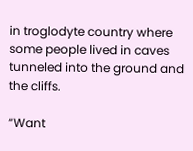in troglodyte country where some people lived in caves tunneled into the ground and the cliffs.

“Want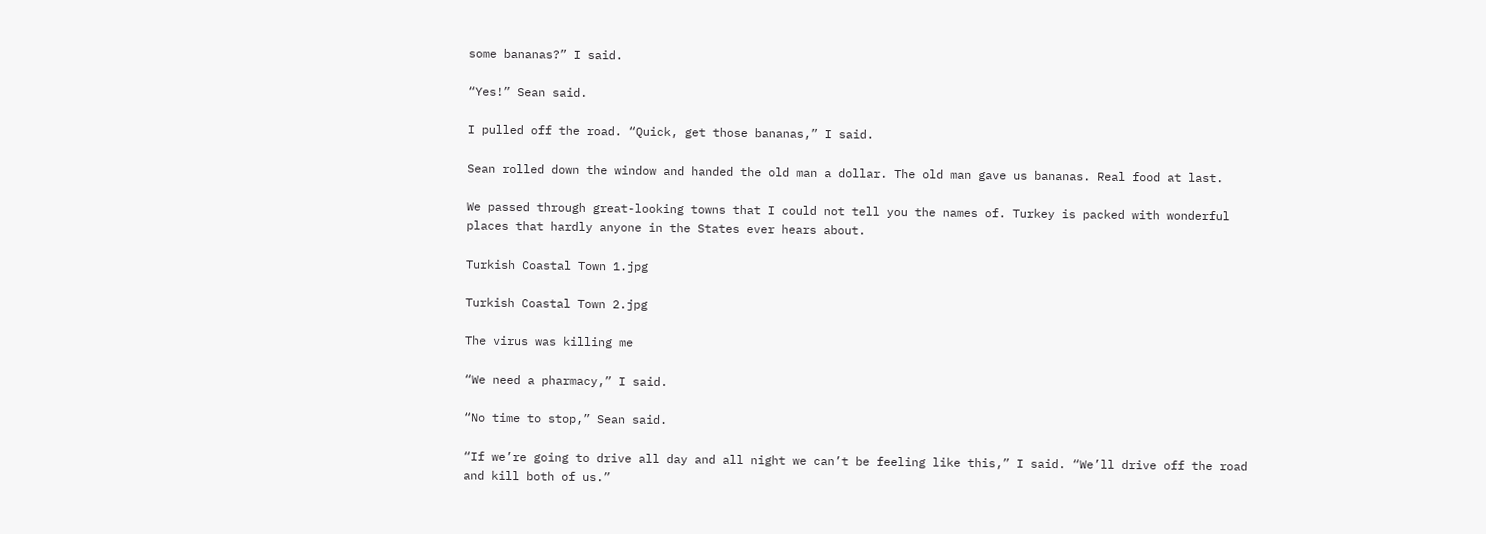some bananas?” I said.

“Yes!” Sean said.

I pulled off the road. “Quick, get those bananas,” I said.

Sean rolled down the window and handed the old man a dollar. The old man gave us bananas. Real food at last.

We passed through great-looking towns that I could not tell you the names of. Turkey is packed with wonderful places that hardly anyone in the States ever hears about.

Turkish Coastal Town 1.jpg

Turkish Coastal Town 2.jpg

The virus was killing me

“We need a pharmacy,” I said.

“No time to stop,” Sean said.

“If we’re going to drive all day and all night we can’t be feeling like this,” I said. “We’ll drive off the road and kill both of us.”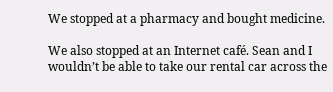We stopped at a pharmacy and bought medicine.

We also stopped at an Internet café. Sean and I wouldn’t be able to take our rental car across the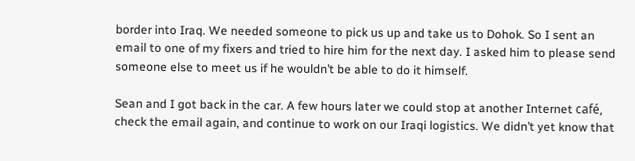border into Iraq. We needed someone to pick us up and take us to Dohok. So I sent an email to one of my fixers and tried to hire him for the next day. I asked him to please send someone else to meet us if he wouldn’t be able to do it himself.

Sean and I got back in the car. A few hours later we could stop at another Internet café, check the email again, and continue to work on our Iraqi logistics. We didn’t yet know that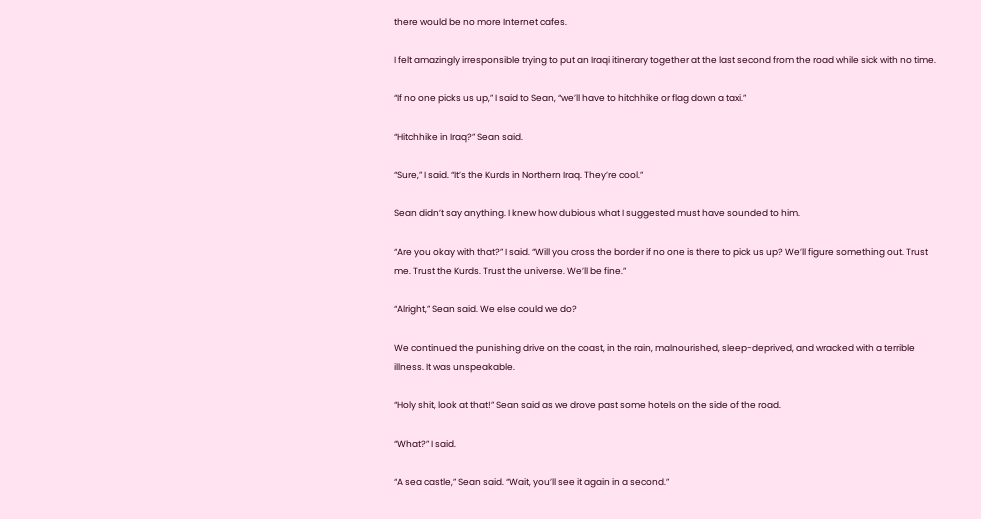there would be no more Internet cafes.

I felt amazingly irresponsible trying to put an Iraqi itinerary together at the last second from the road while sick with no time.

“If no one picks us up,” I said to Sean, “we’ll have to hitchhike or flag down a taxi.”

“Hitchhike in Iraq?” Sean said.

“Sure,” I said. “It’s the Kurds in Northern Iraq. They’re cool.”

Sean didn’t say anything. I knew how dubious what I suggested must have sounded to him.

“Are you okay with that?” I said. “Will you cross the border if no one is there to pick us up? We’ll figure something out. Trust me. Trust the Kurds. Trust the universe. We’ll be fine.”

“Alright,” Sean said. We else could we do?

We continued the punishing drive on the coast, in the rain, malnourished, sleep-deprived, and wracked with a terrible illness. It was unspeakable.

“Holy shit, look at that!” Sean said as we drove past some hotels on the side of the road.

“What?” I said.

“A sea castle,” Sean said. “Wait, you’ll see it again in a second.”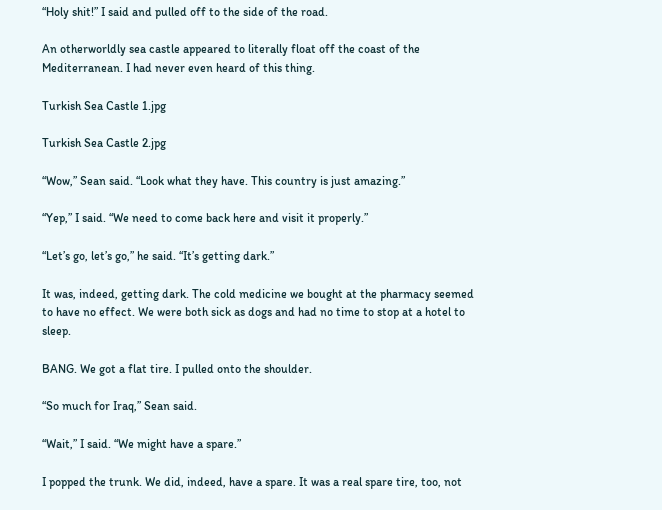“Holy shit!” I said and pulled off to the side of the road.

An otherworldly sea castle appeared to literally float off the coast of the Mediterranean. I had never even heard of this thing.

Turkish Sea Castle 1.jpg

Turkish Sea Castle 2.jpg

“Wow,” Sean said. “Look what they have. This country is just amazing.”

“Yep,” I said. “We need to come back here and visit it properly.”

“Let’s go, let’s go,” he said. “It’s getting dark.”

It was, indeed, getting dark. The cold medicine we bought at the pharmacy seemed to have no effect. We were both sick as dogs and had no time to stop at a hotel to sleep.

BANG. We got a flat tire. I pulled onto the shoulder.

“So much for Iraq,” Sean said.

“Wait,” I said. “We might have a spare.”

I popped the trunk. We did, indeed, have a spare. It was a real spare tire, too, not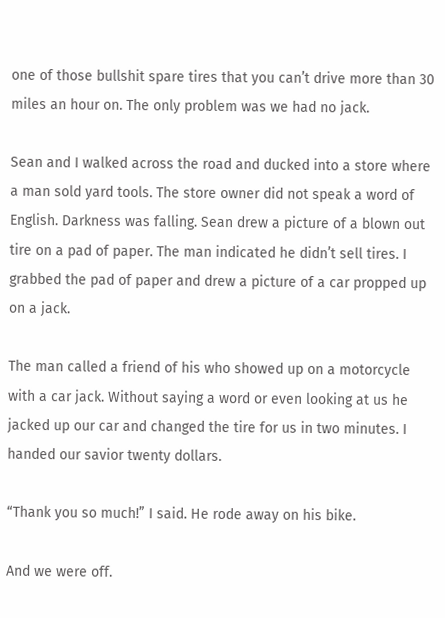one of those bullshit spare tires that you can’t drive more than 30 miles an hour on. The only problem was we had no jack.

Sean and I walked across the road and ducked into a store where a man sold yard tools. The store owner did not speak a word of English. Darkness was falling. Sean drew a picture of a blown out tire on a pad of paper. The man indicated he didn’t sell tires. I grabbed the pad of paper and drew a picture of a car propped up on a jack.

The man called a friend of his who showed up on a motorcycle with a car jack. Without saying a word or even looking at us he jacked up our car and changed the tire for us in two minutes. I handed our savior twenty dollars.

“Thank you so much!” I said. He rode away on his bike.

And we were off.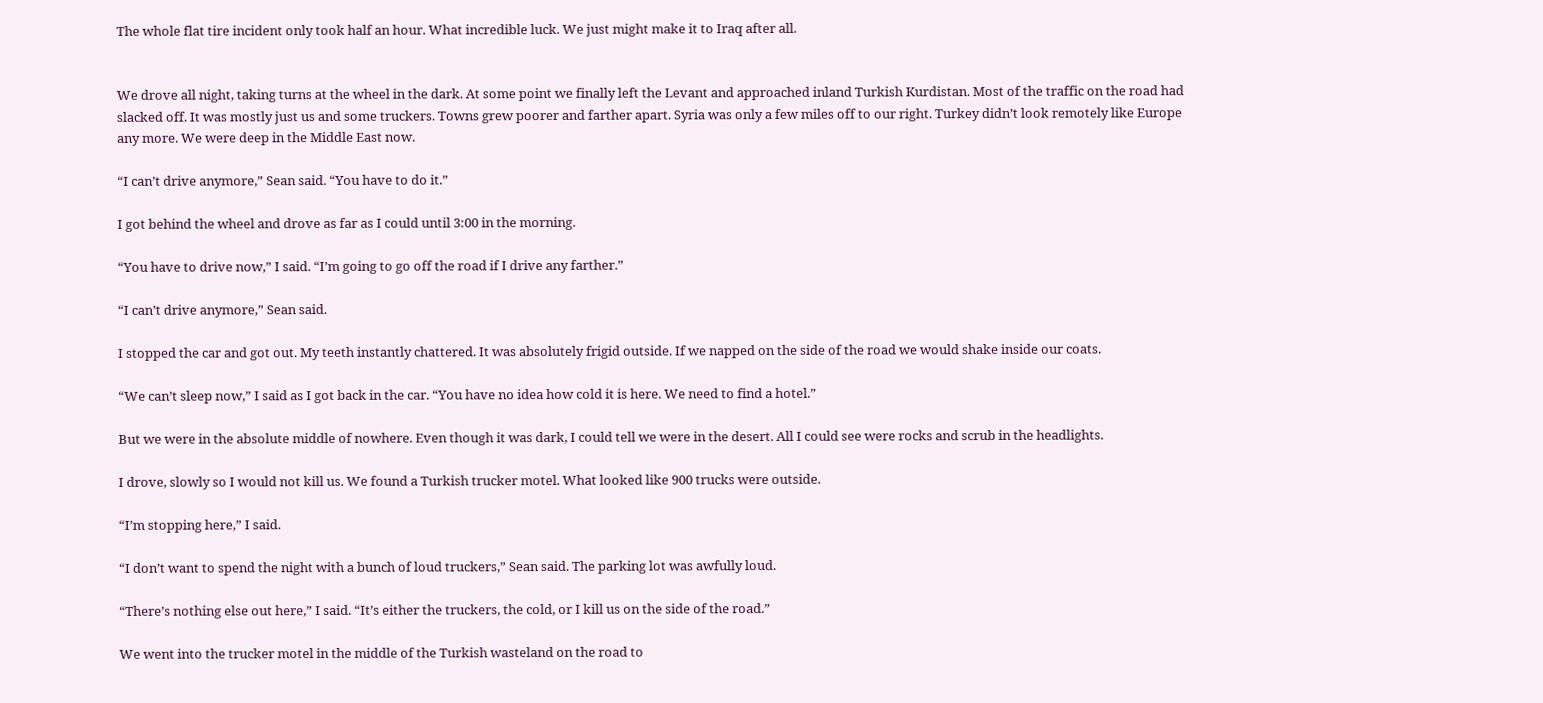The whole flat tire incident only took half an hour. What incredible luck. We just might make it to Iraq after all.


We drove all night, taking turns at the wheel in the dark. At some point we finally left the Levant and approached inland Turkish Kurdistan. Most of the traffic on the road had slacked off. It was mostly just us and some truckers. Towns grew poorer and farther apart. Syria was only a few miles off to our right. Turkey didn’t look remotely like Europe any more. We were deep in the Middle East now.

“I can’t drive anymore,” Sean said. “You have to do it.”

I got behind the wheel and drove as far as I could until 3:00 in the morning.

“You have to drive now,” I said. “I’m going to go off the road if I drive any farther.”

“I can’t drive anymore,” Sean said.

I stopped the car and got out. My teeth instantly chattered. It was absolutely frigid outside. If we napped on the side of the road we would shake inside our coats.

“We can’t sleep now,” I said as I got back in the car. “You have no idea how cold it is here. We need to find a hotel.”

But we were in the absolute middle of nowhere. Even though it was dark, I could tell we were in the desert. All I could see were rocks and scrub in the headlights.

I drove, slowly so I would not kill us. We found a Turkish trucker motel. What looked like 900 trucks were outside.

“I’m stopping here,” I said.

“I don’t want to spend the night with a bunch of loud truckers,” Sean said. The parking lot was awfully loud.

“There’s nothing else out here,” I said. “It’s either the truckers, the cold, or I kill us on the side of the road.”

We went into the trucker motel in the middle of the Turkish wasteland on the road to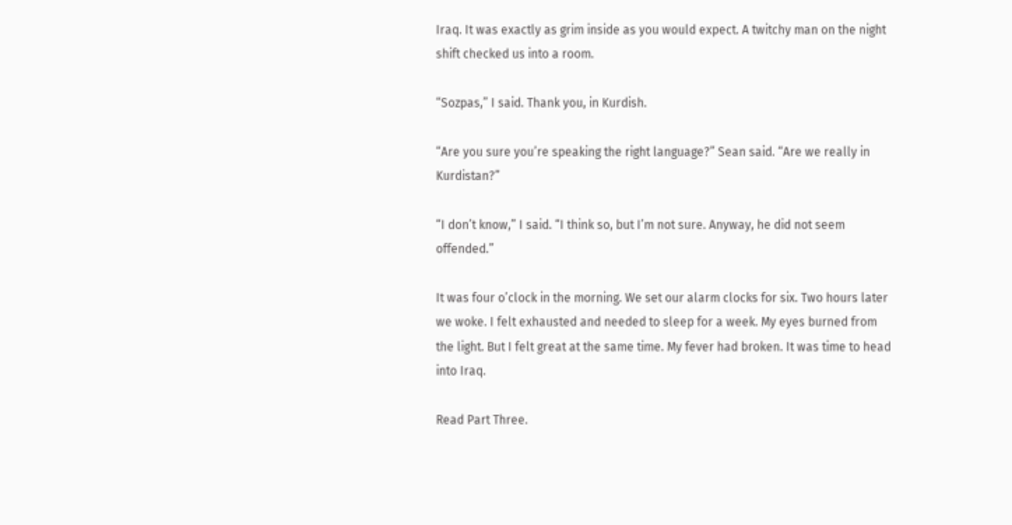Iraq. It was exactly as grim inside as you would expect. A twitchy man on the night shift checked us into a room.

“Sozpas,” I said. Thank you, in Kurdish.

“Are you sure you’re speaking the right language?” Sean said. “Are we really in Kurdistan?”

“I don’t know,” I said. “I think so, but I’m not sure. Anyway, he did not seem offended.”

It was four o’clock in the morning. We set our alarm clocks for six. Two hours later we woke. I felt exhausted and needed to sleep for a week. My eyes burned from the light. But I felt great at the same time. My fever had broken. It was time to head into Iraq.

Read Part Three.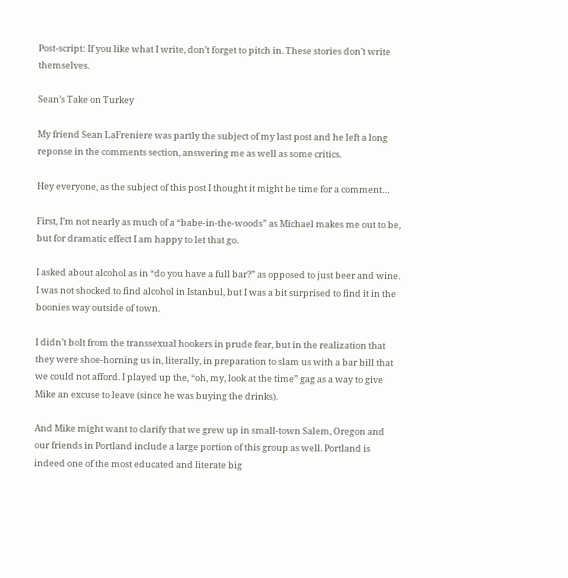Post-script: If you like what I write, don’t forget to pitch in. These stories don’t write themselves.

Sean’s Take on Turkey

My friend Sean LaFreniere was partly the subject of my last post and he left a long reponse in the comments section, answering me as well as some critics.

Hey everyone, as the subject of this post I thought it might be time for a comment…

First, I’m not nearly as much of a “babe-in-the-woods” as Michael makes me out to be, but for dramatic effect I am happy to let that go.

I asked about alcohol as in “do you have a full bar?” as opposed to just beer and wine. I was not shocked to find alcohol in Istanbul, but I was a bit surprised to find it in the boonies way outside of town.

I didn’t bolt from the transsexual hookers in prude fear, but in the realization that they were shoe-horning us in, literally, in preparation to slam us with a bar bill that we could not afford. I played up the, “oh, my, look at the time” gag as a way to give Mike an excuse to leave (since he was buying the drinks).

And Mike might want to clarify that we grew up in small-town Salem, Oregon and our friends in Portland include a large portion of this group as well. Portland is indeed one of the most educated and literate big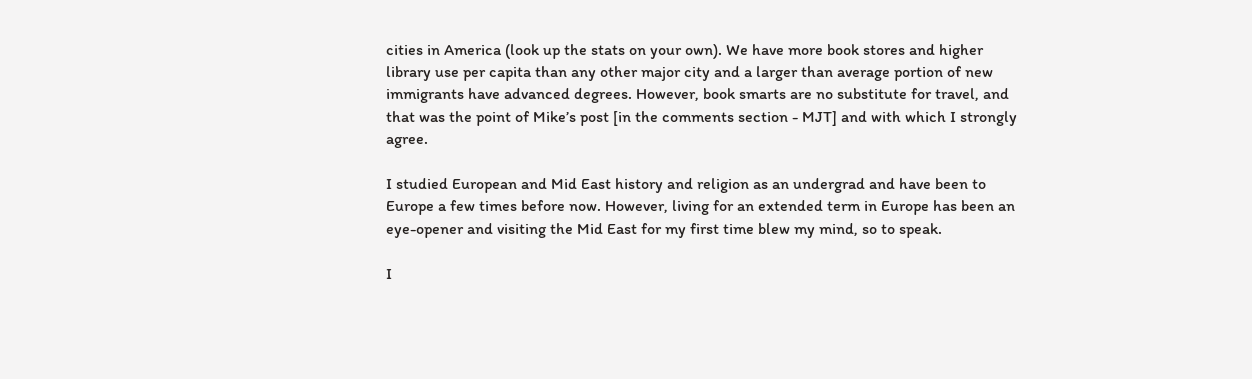cities in America (look up the stats on your own). We have more book stores and higher library use per capita than any other major city and a larger than average portion of new immigrants have advanced degrees. However, book smarts are no substitute for travel, and that was the point of Mike’s post [in the comments section - MJT] and with which I strongly agree.

I studied European and Mid East history and religion as an undergrad and have been to Europe a few times before now. However, living for an extended term in Europe has been an eye-opener and visiting the Mid East for my first time blew my mind, so to speak.

I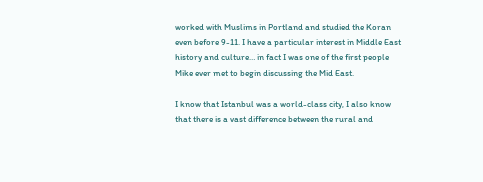worked with Muslims in Portland and studied the Koran even before 9-11. I have a particular interest in Middle East history and culture… in fact I was one of the first people Mike ever met to begin discussing the Mid East.

I know that Istanbul was a world-class city, I also know that there is a vast difference between the rural and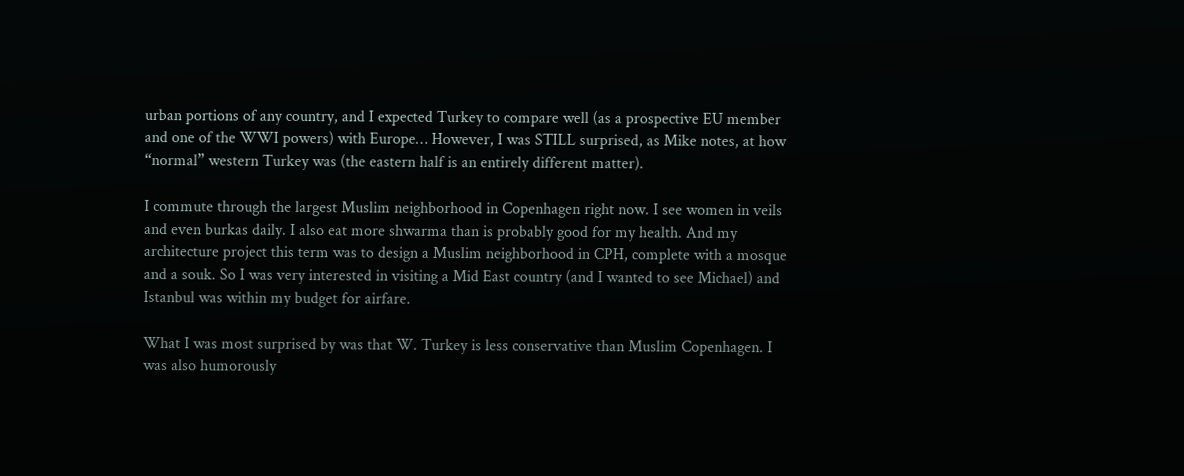urban portions of any country, and I expected Turkey to compare well (as a prospective EU member and one of the WWI powers) with Europe… However, I was STILL surprised, as Mike notes, at how “normal” western Turkey was (the eastern half is an entirely different matter).

I commute through the largest Muslim neighborhood in Copenhagen right now. I see women in veils and even burkas daily. I also eat more shwarma than is probably good for my health. And my architecture project this term was to design a Muslim neighborhood in CPH, complete with a mosque and a souk. So I was very interested in visiting a Mid East country (and I wanted to see Michael) and Istanbul was within my budget for airfare.

What I was most surprised by was that W. Turkey is less conservative than Muslim Copenhagen. I was also humorously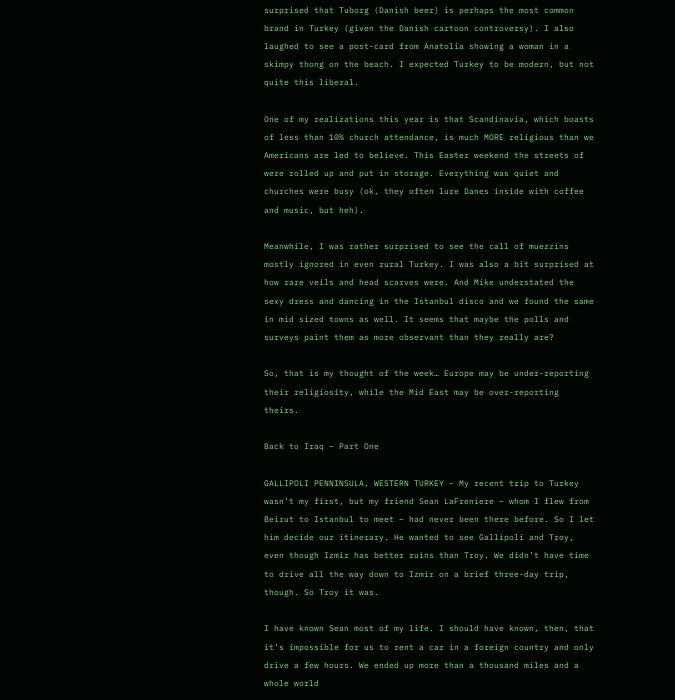surprised that Tuborg (Danish beer) is perhaps the most common brand in Turkey (given the Danish cartoon controversy). I also laughed to see a post-card from Anatolia showing a woman in a skimpy thong on the beach. I expected Turkey to be modern, but not quite this liberal.

One of my realizations this year is that Scandinavia, which boasts of less than 10% church attendance, is much MORE religious than we Americans are led to believe. This Easter weekend the streets of were rolled up and put in storage. Everything was quiet and churches were busy (ok, they often lure Danes inside with coffee and music, but heh).

Meanwhile, I was rather surprised to see the call of muezzins mostly ignored in even rural Turkey. I was also a bit surprised at how rare veils and head scarves were. And Mike understated the sexy dress and dancing in the Istanbul disco and we found the same in mid sized towns as well. It seems that maybe the polls and surveys paint them as more observant than they really are?

So, that is my thought of the week… Europe may be under-reporting their religiosity, while the Mid East may be over-reporting theirs.

Back to Iraq – Part One

GALLIPOLI PENNINSULA, WESTERN TURKEY – My recent trip to Turkey wasn’t my first, but my friend Sean LaFreniere – whom I flew from Beirut to Istanbul to meet – had never been there before. So I let him decide our itinerary. He wanted to see Gallipoli and Troy, even though Izmir has better ruins than Troy. We didn’t have time to drive all the way down to Izmir on a brief three-day trip, though. So Troy it was.

I have known Sean most of my life. I should have known, then, that it’s impossible for us to rent a car in a foreign country and only drive a few hours. We ended up more than a thousand miles and a whole world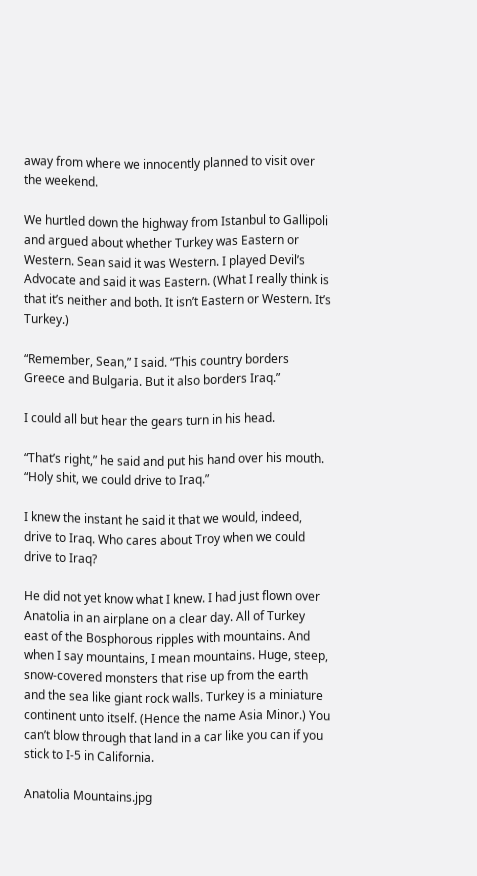away from where we innocently planned to visit over the weekend.

We hurtled down the highway from Istanbul to Gallipoli and argued about whether Turkey was Eastern or Western. Sean said it was Western. I played Devil’s Advocate and said it was Eastern. (What I really think is that it’s neither and both. It isn’t Eastern or Western. It’s Turkey.)

“Remember, Sean,” I said. “This country borders Greece and Bulgaria. But it also borders Iraq.”

I could all but hear the gears turn in his head.

“That’s right,” he said and put his hand over his mouth. “Holy shit, we could drive to Iraq.”

I knew the instant he said it that we would, indeed, drive to Iraq. Who cares about Troy when we could drive to Iraq?

He did not yet know what I knew. I had just flown over Anatolia in an airplane on a clear day. All of Turkey east of the Bosphorous ripples with mountains. And when I say mountains, I mean mountains. Huge, steep, snow-covered monsters that rise up from the earth and the sea like giant rock walls. Turkey is a miniature continent unto itself. (Hence the name Asia Minor.) You can’t blow through that land in a car like you can if you stick to I-5 in California.

Anatolia Mountains.jpg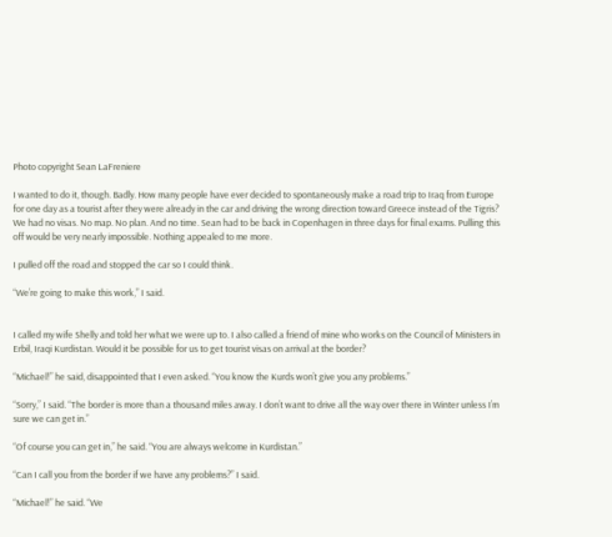Photo copyright Sean LaFreniere

I wanted to do it, though. Badly. How many people have ever decided to spontaneously make a road trip to Iraq from Europe for one day as a tourist after they were already in the car and driving the wrong direction toward Greece instead of the Tigris? We had no visas. No map. No plan. And no time. Sean had to be back in Copenhagen in three days for final exams. Pulling this off would be very nearly impossible. Nothing appealed to me more.

I pulled off the road and stopped the car so I could think.

“We’re going to make this work,” I said.


I called my wife Shelly and told her what we were up to. I also called a friend of mine who works on the Council of Ministers in Erbil, Iraqi Kurdistan. Would it be possible for us to get tourist visas on arrival at the border?

“Michael!” he said, disappointed that I even asked. “You know the Kurds won’t give you any problems.”

“Sorry,” I said. “The border is more than a thousand miles away. I don’t want to drive all the way over there in Winter unless I’m sure we can get in.”

“Of course you can get in,” he said. “You are always welcome in Kurdistan.”

“Can I call you from the border if we have any problems?” I said.

“Michael!” he said. “We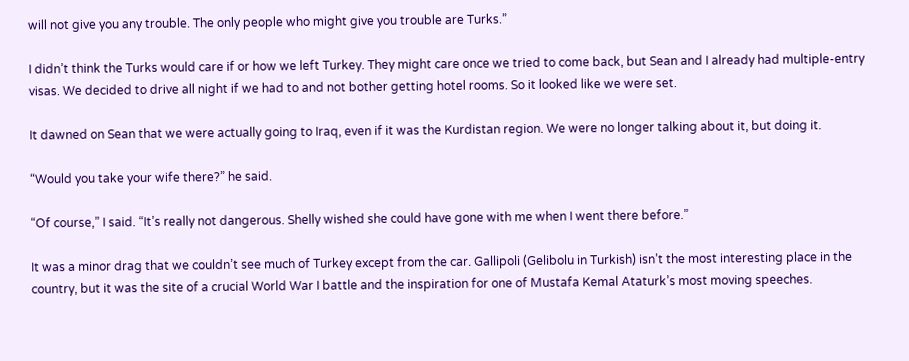will not give you any trouble. The only people who might give you trouble are Turks.”

I didn’t think the Turks would care if or how we left Turkey. They might care once we tried to come back, but Sean and I already had multiple-entry visas. We decided to drive all night if we had to and not bother getting hotel rooms. So it looked like we were set.

It dawned on Sean that we were actually going to Iraq, even if it was the Kurdistan region. We were no longer talking about it, but doing it.

“Would you take your wife there?” he said.

“Of course,” I said. “It’s really not dangerous. Shelly wished she could have gone with me when I went there before.”

It was a minor drag that we couldn’t see much of Turkey except from the car. Gallipoli (Gelibolu in Turkish) isn’t the most interesting place in the country, but it was the site of a crucial World War I battle and the inspiration for one of Mustafa Kemal Ataturk’s most moving speeches.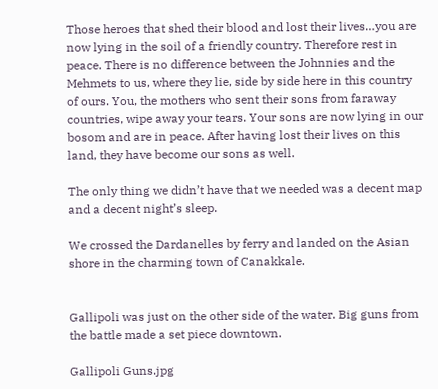Those heroes that shed their blood and lost their lives…you are now lying in the soil of a friendly country. Therefore rest in peace. There is no difference between the Johnnies and the Mehmets to us, where they lie, side by side here in this country of ours. You, the mothers who sent their sons from faraway countries, wipe away your tears. Your sons are now lying in our bosom and are in peace. After having lost their lives on this land, they have become our sons as well.

The only thing we didn’t have that we needed was a decent map and a decent night’s sleep.

We crossed the Dardanelles by ferry and landed on the Asian shore in the charming town of Canakkale.


Gallipoli was just on the other side of the water. Big guns from the battle made a set piece downtown.

Gallipoli Guns.jpg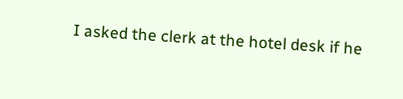I asked the clerk at the hotel desk if he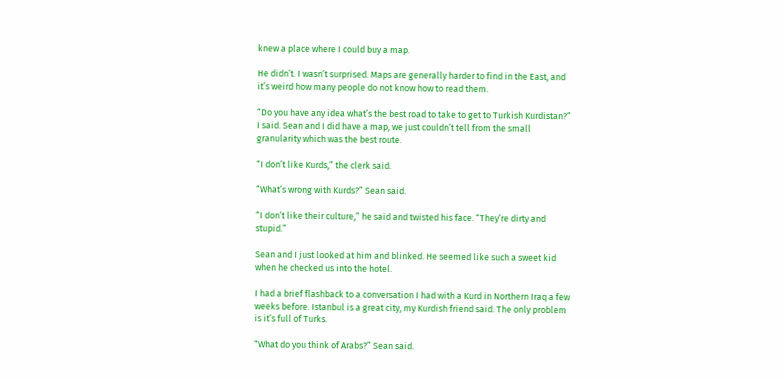knew a place where I could buy a map.

He didn’t. I wasn’t surprised. Maps are generally harder to find in the East, and it’s weird how many people do not know how to read them.

“Do you have any idea what’s the best road to take to get to Turkish Kurdistan?” I said. Sean and I did have a map, we just couldn’t tell from the small granularity which was the best route.

“I don’t like Kurds,” the clerk said.

“What’s wrong with Kurds?” Sean said.

“I don’t like their culture,” he said and twisted his face. “They’re dirty and stupid.”

Sean and I just looked at him and blinked. He seemed like such a sweet kid when he checked us into the hotel.

I had a brief flashback to a conversation I had with a Kurd in Northern Iraq a few weeks before. Istanbul is a great city, my Kurdish friend said. The only problem is it’s full of Turks.

“What do you think of Arabs?” Sean said.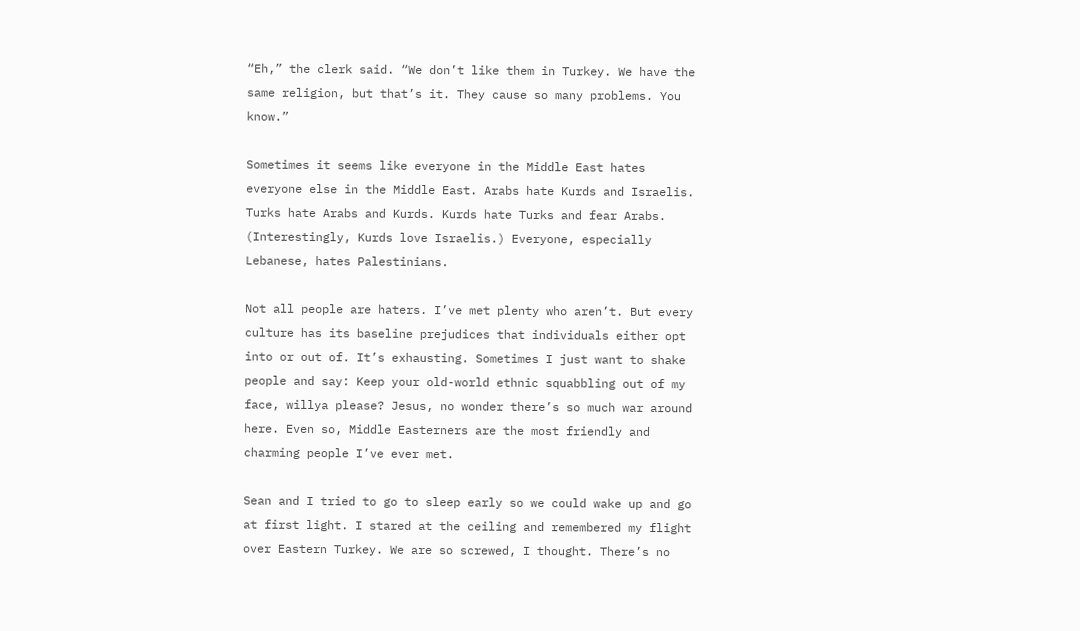“Eh,” the clerk said. “We don’t like them in Turkey. We have the same religion, but that’s it. They cause so many problems. You know.”

Sometimes it seems like everyone in the Middle East hates everyone else in the Middle East. Arabs hate Kurds and Israelis. Turks hate Arabs and Kurds. Kurds hate Turks and fear Arabs. (Interestingly, Kurds love Israelis.) Everyone, especially Lebanese, hates Palestinians.

Not all people are haters. I’ve met plenty who aren’t. But every culture has its baseline prejudices that individuals either opt into or out of. It’s exhausting. Sometimes I just want to shake people and say: Keep your old-world ethnic squabbling out of my face, willya please? Jesus, no wonder there’s so much war around here. Even so, Middle Easterners are the most friendly and charming people I’ve ever met.

Sean and I tried to go to sleep early so we could wake up and go at first light. I stared at the ceiling and remembered my flight over Eastern Turkey. We are so screwed, I thought. There’s no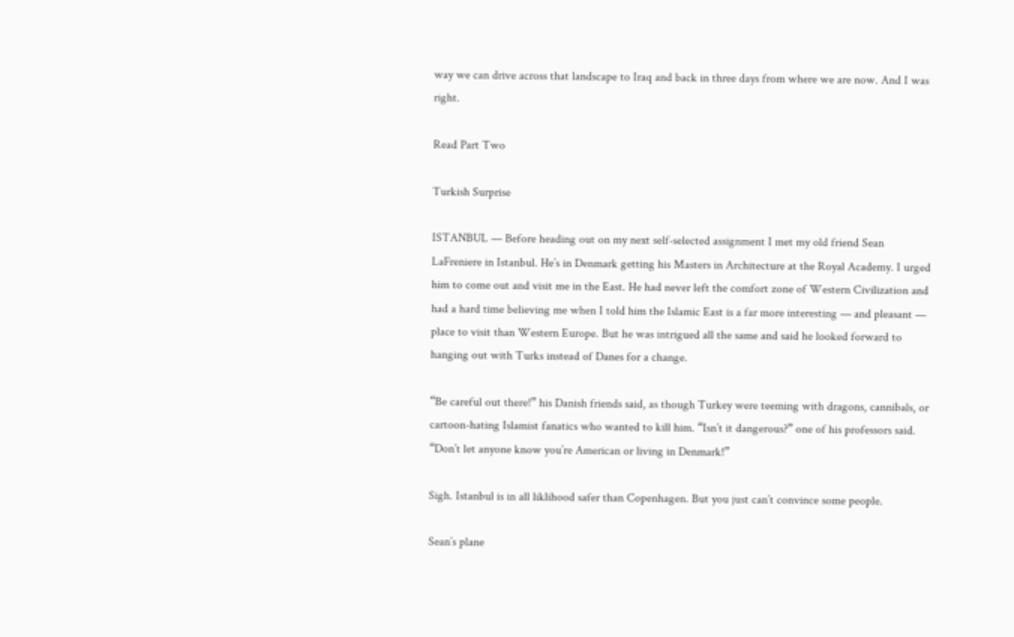way we can drive across that landscape to Iraq and back in three days from where we are now. And I was right.

Read Part Two

Turkish Surprise

ISTANBUL — Before heading out on my next self-selected assignment I met my old friend Sean LaFreniere in Istanbul. He’s in Denmark getting his Masters in Architecture at the Royal Academy. I urged him to come out and visit me in the East. He had never left the comfort zone of Western Civilization and had a hard time believing me when I told him the Islamic East is a far more interesting — and pleasant — place to visit than Western Europe. But he was intrigued all the same and said he looked forward to hanging out with Turks instead of Danes for a change.

“Be careful out there!” his Danish friends said, as though Turkey were teeming with dragons, cannibals, or cartoon-hating Islamist fanatics who wanted to kill him. “Isn’t it dangerous?” one of his professors said. “Don’t let anyone know you’re American or living in Denmark!”

Sigh. Istanbul is in all liklihood safer than Copenhagen. But you just can’t convince some people.

Sean’s plane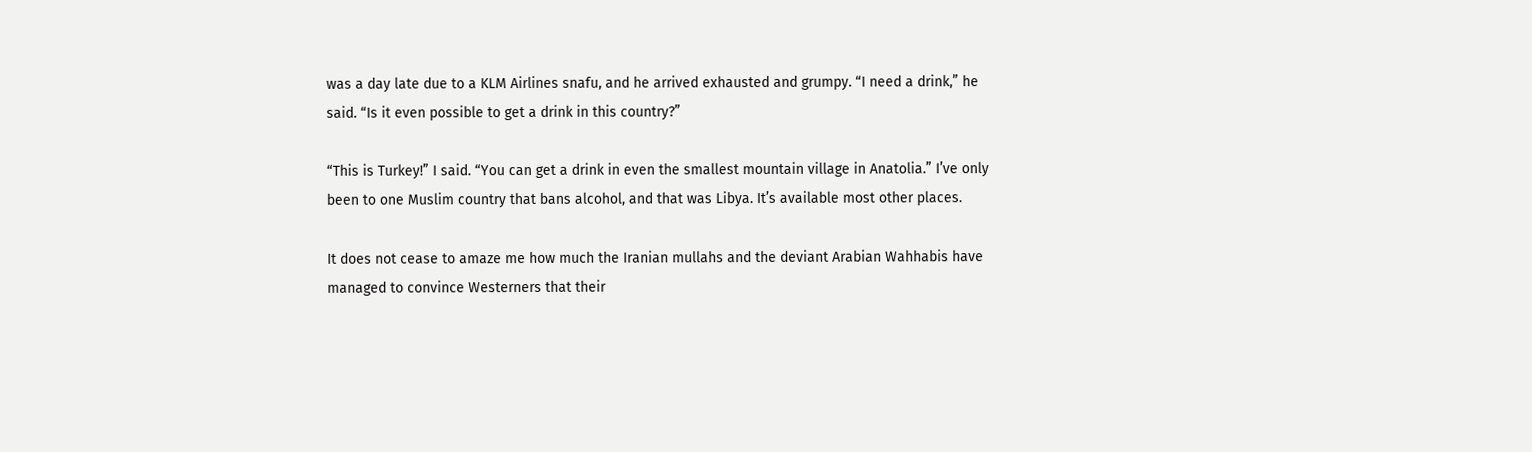was a day late due to a KLM Airlines snafu, and he arrived exhausted and grumpy. “I need a drink,” he said. “Is it even possible to get a drink in this country?”

“This is Turkey!” I said. “You can get a drink in even the smallest mountain village in Anatolia.” I’ve only been to one Muslim country that bans alcohol, and that was Libya. It’s available most other places.

It does not cease to amaze me how much the Iranian mullahs and the deviant Arabian Wahhabis have managed to convince Westerners that their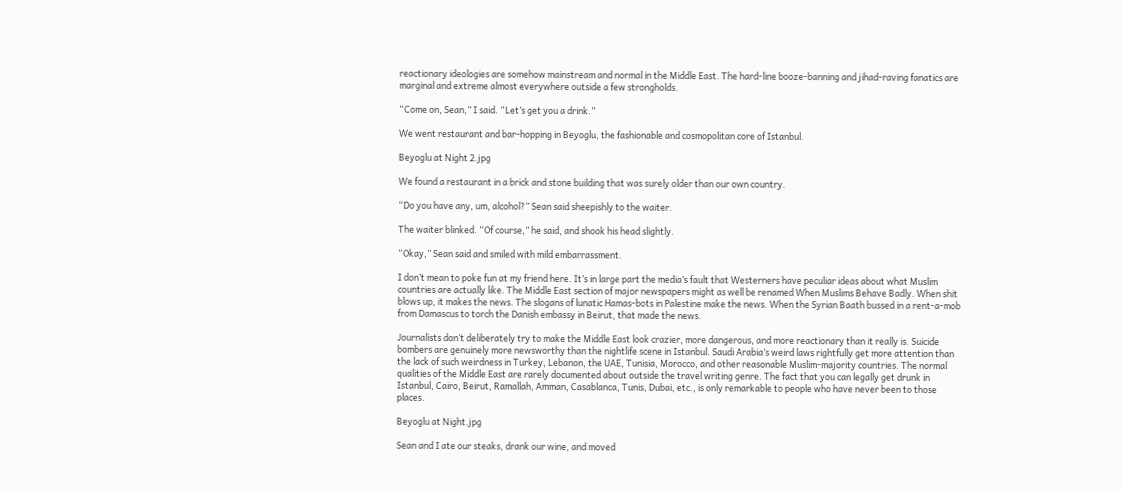reactionary ideologies are somehow mainstream and normal in the Middle East. The hard-line booze-banning and jihad-raving fanatics are marginal and extreme almost everywhere outside a few strongholds.

“Come on, Sean,” I said. “Let’s get you a drink.”

We went restaurant and bar-hopping in Beyoglu, the fashionable and cosmopolitan core of Istanbul.

Beyoglu at Night 2.jpg

We found a restaurant in a brick and stone building that was surely older than our own country.

“Do you have any, um, alcohol?” Sean said sheepishly to the waiter.

The waiter blinked. “Of course,” he said, and shook his head slightly.

“Okay,” Sean said and smiled with mild embarrassment.

I don’t mean to poke fun at my friend here. It’s in large part the media’s fault that Westerners have peculiar ideas about what Muslim countries are actually like. The Middle East section of major newspapers might as well be renamed When Muslims Behave Badly. When shit blows up, it makes the news. The slogans of lunatic Hamas-bots in Palestine make the news. When the Syrian Baath bussed in a rent-a-mob from Damascus to torch the Danish embassy in Beirut, that made the news.

Journalists don’t deliberately try to make the Middle East look crazier, more dangerous, and more reactionary than it really is. Suicide bombers are genuinely more newsworthy than the nightlife scene in Istanbul. Saudi Arabia’s weird laws rightfully get more attention than the lack of such weirdness in Turkey, Lebanon, the UAE, Tunisia, Morocco, and other reasonable Muslim-majority countries. The normal qualities of the Middle East are rarely documented about outside the travel writing genre. The fact that you can legally get drunk in Istanbul, Cairo, Beirut, Ramallah, Amman, Casablanca, Tunis, Dubai, etc., is only remarkable to people who have never been to those places.

Beyoglu at Night.jpg

Sean and I ate our steaks, drank our wine, and moved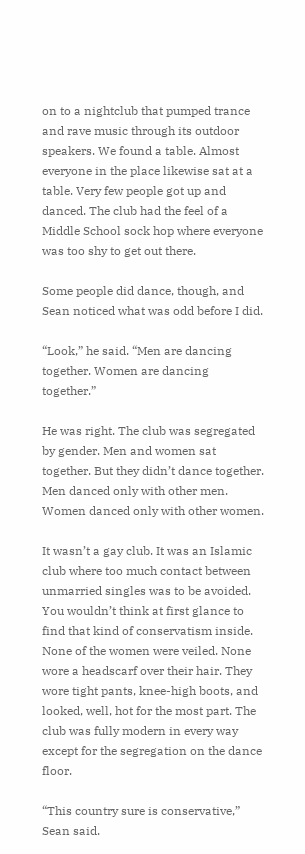on to a nightclub that pumped trance and rave music through its outdoor speakers. We found a table. Almost everyone in the place likewise sat at a table. Very few people got up and danced. The club had the feel of a Middle School sock hop where everyone was too shy to get out there.

Some people did dance, though, and Sean noticed what was odd before I did.

“Look,” he said. “Men are dancing together. Women are dancing together.”

He was right. The club was segregated by gender. Men and women sat together. But they didn’t dance together. Men danced only with other men. Women danced only with other women.

It wasn’t a gay club. It was an Islamic club where too much contact between unmarried singles was to be avoided. You wouldn’t think at first glance to find that kind of conservatism inside. None of the women were veiled. None wore a headscarf over their hair. They wore tight pants, knee-high boots, and looked, well, hot for the most part. The club was fully modern in every way except for the segregation on the dance floor.

“This country sure is conservative,” Sean said.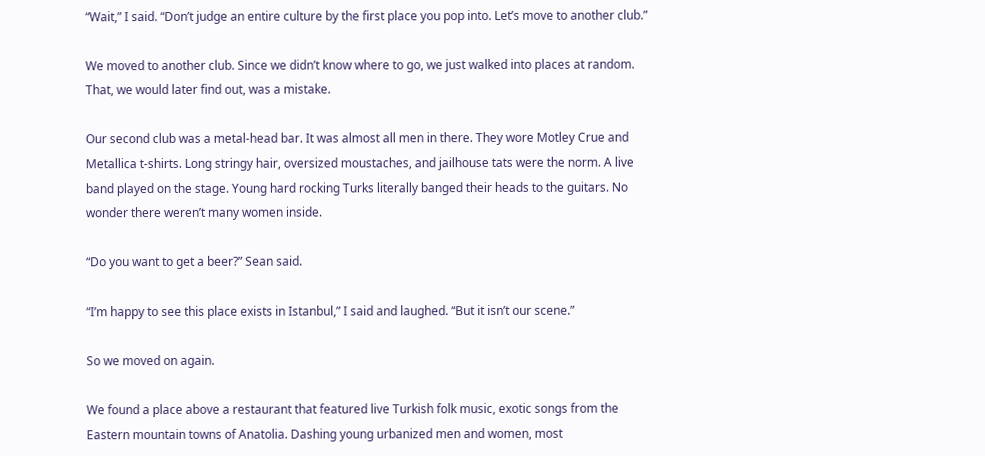“Wait,” I said. “Don’t judge an entire culture by the first place you pop into. Let’s move to another club.”

We moved to another club. Since we didn’t know where to go, we just walked into places at random. That, we would later find out, was a mistake.

Our second club was a metal-head bar. It was almost all men in there. They wore Motley Crue and Metallica t-shirts. Long stringy hair, oversized moustaches, and jailhouse tats were the norm. A live band played on the stage. Young hard rocking Turks literally banged their heads to the guitars. No wonder there weren’t many women inside.

“Do you want to get a beer?” Sean said.

“I’m happy to see this place exists in Istanbul,” I said and laughed. “But it isn’t our scene.”

So we moved on again.

We found a place above a restaurant that featured live Turkish folk music, exotic songs from the Eastern mountain towns of Anatolia. Dashing young urbanized men and women, most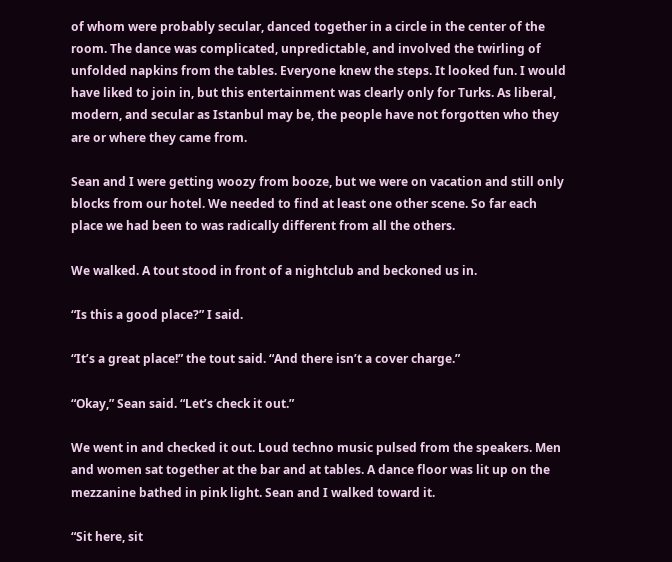of whom were probably secular, danced together in a circle in the center of the room. The dance was complicated, unpredictable, and involved the twirling of unfolded napkins from the tables. Everyone knew the steps. It looked fun. I would have liked to join in, but this entertainment was clearly only for Turks. As liberal, modern, and secular as Istanbul may be, the people have not forgotten who they are or where they came from.

Sean and I were getting woozy from booze, but we were on vacation and still only blocks from our hotel. We needed to find at least one other scene. So far each place we had been to was radically different from all the others.

We walked. A tout stood in front of a nightclub and beckoned us in.

“Is this a good place?” I said.

“It’s a great place!” the tout said. “And there isn’t a cover charge.”

“Okay,” Sean said. “Let’s check it out.”

We went in and checked it out. Loud techno music pulsed from the speakers. Men and women sat together at the bar and at tables. A dance floor was lit up on the mezzanine bathed in pink light. Sean and I walked toward it.

“Sit here, sit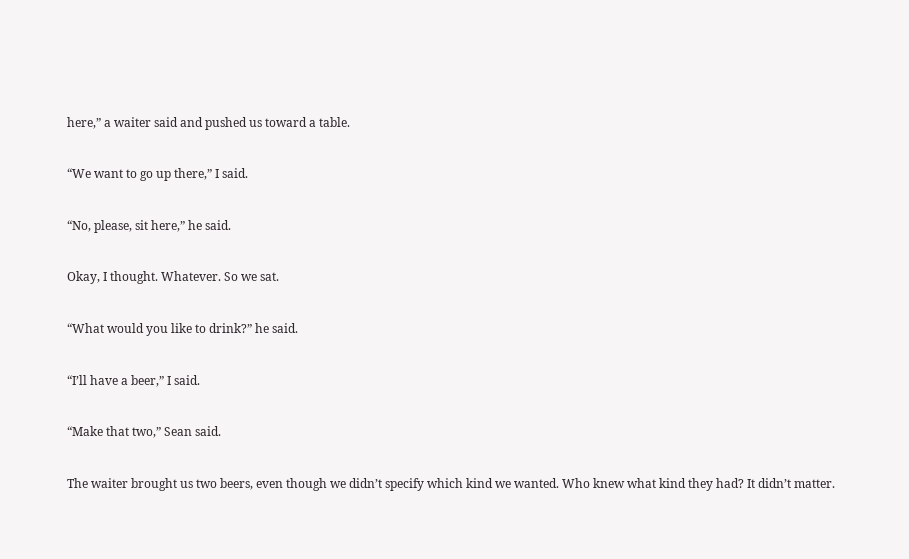here,” a waiter said and pushed us toward a table.

“We want to go up there,” I said.

“No, please, sit here,” he said.

Okay, I thought. Whatever. So we sat.

“What would you like to drink?” he said.

“I’ll have a beer,” I said.

“Make that two,” Sean said.

The waiter brought us two beers, even though we didn’t specify which kind we wanted. Who knew what kind they had? It didn’t matter.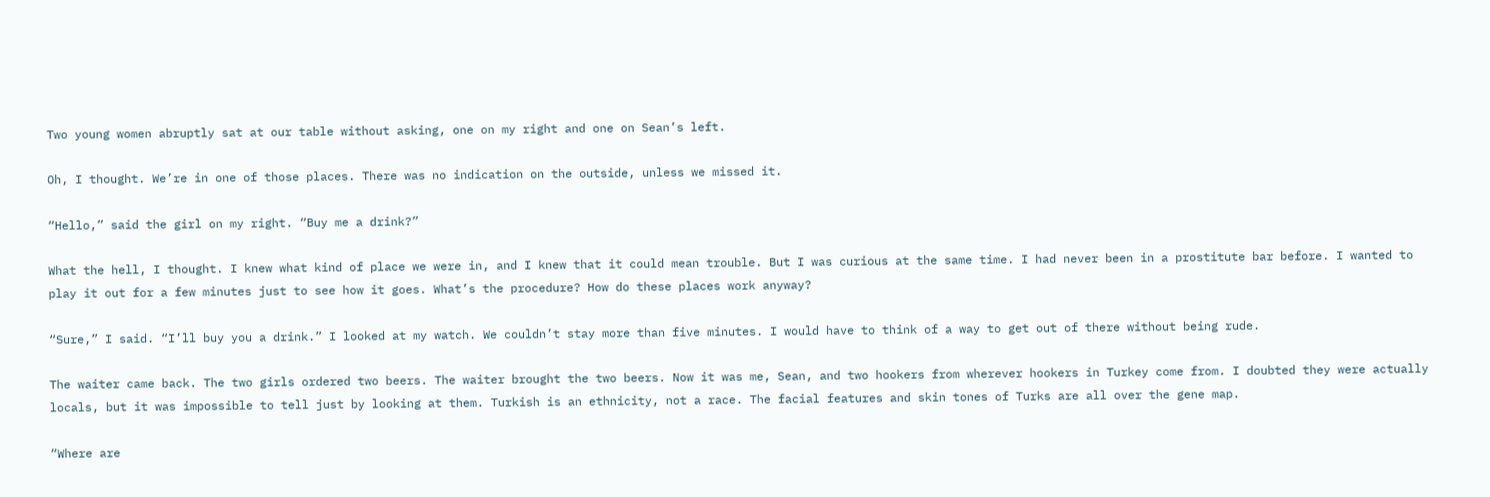Two young women abruptly sat at our table without asking, one on my right and one on Sean’s left.

Oh, I thought. We’re in one of those places. There was no indication on the outside, unless we missed it.

“Hello,” said the girl on my right. “Buy me a drink?”

What the hell, I thought. I knew what kind of place we were in, and I knew that it could mean trouble. But I was curious at the same time. I had never been in a prostitute bar before. I wanted to play it out for a few minutes just to see how it goes. What’s the procedure? How do these places work anyway?

“Sure,” I said. “I’ll buy you a drink.” I looked at my watch. We couldn’t stay more than five minutes. I would have to think of a way to get out of there without being rude.

The waiter came back. The two girls ordered two beers. The waiter brought the two beers. Now it was me, Sean, and two hookers from wherever hookers in Turkey come from. I doubted they were actually locals, but it was impossible to tell just by looking at them. Turkish is an ethnicity, not a race. The facial features and skin tones of Turks are all over the gene map.

“Where are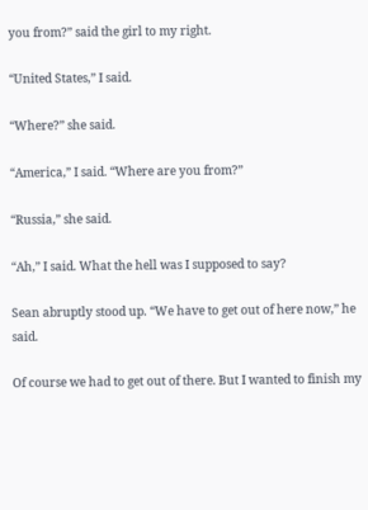you from?” said the girl to my right.

“United States,” I said.

“Where?” she said.

“America,” I said. “Where are you from?”

“Russia,” she said.

“Ah,” I said. What the hell was I supposed to say?

Sean abruptly stood up. “We have to get out of here now,” he said.

Of course we had to get out of there. But I wanted to finish my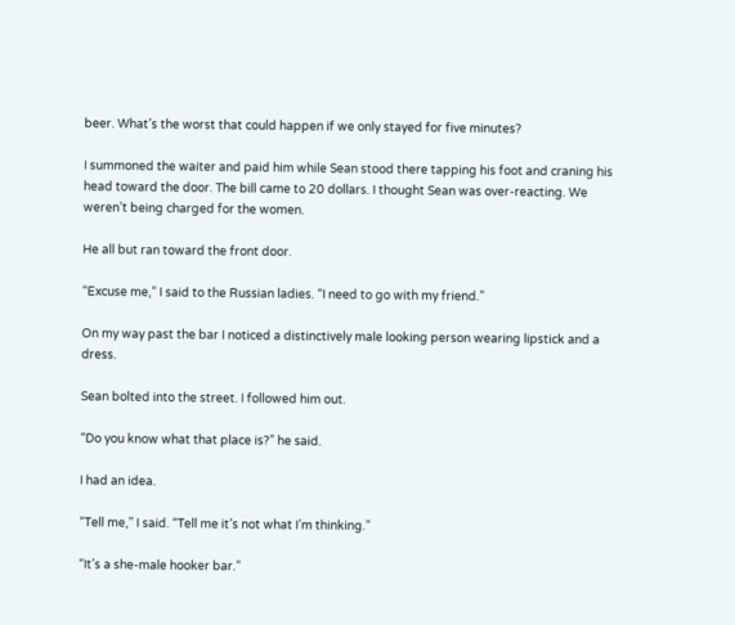beer. What’s the worst that could happen if we only stayed for five minutes?

I summoned the waiter and paid him while Sean stood there tapping his foot and craning his head toward the door. The bill came to 20 dollars. I thought Sean was over-reacting. We weren’t being charged for the women.

He all but ran toward the front door.

“Excuse me,” I said to the Russian ladies. “I need to go with my friend.”

On my way past the bar I noticed a distinctively male looking person wearing lipstick and a dress.

Sean bolted into the street. I followed him out.

“Do you know what that place is?” he said.

I had an idea.

“Tell me,” I said. “Tell me it’s not what I’m thinking.”

“It’s a she-male hooker bar.”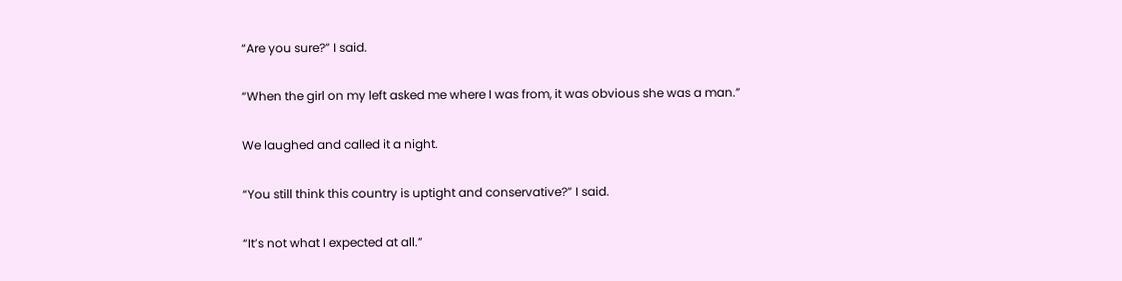“Are you sure?” I said.

“When the girl on my left asked me where I was from, it was obvious she was a man.”

We laughed and called it a night.

“You still think this country is uptight and conservative?” I said.

“It’s not what I expected at all.”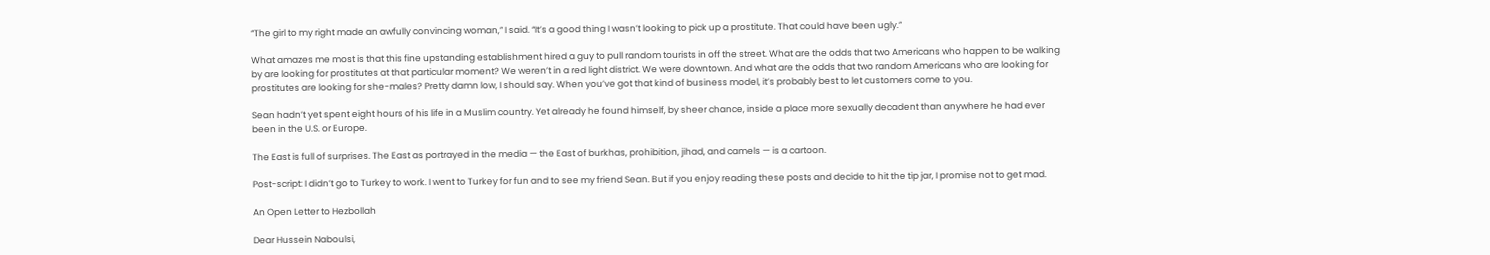“The girl to my right made an awfully convincing woman,” I said. “It’s a good thing I wasn’t looking to pick up a prostitute. That could have been ugly.”

What amazes me most is that this fine upstanding establishment hired a guy to pull random tourists in off the street. What are the odds that two Americans who happen to be walking by are looking for prostitutes at that particular moment? We weren’t in a red light district. We were downtown. And what are the odds that two random Americans who are looking for prostitutes are looking for she-males? Pretty damn low, I should say. When you’ve got that kind of business model, it’s probably best to let customers come to you.

Sean hadn’t yet spent eight hours of his life in a Muslim country. Yet already he found himself, by sheer chance, inside a place more sexually decadent than anywhere he had ever been in the U.S. or Europe.

The East is full of surprises. The East as portrayed in the media — the East of burkhas, prohibition, jihad, and camels — is a cartoon.

Post-script: I didn’t go to Turkey to work. I went to Turkey for fun and to see my friend Sean. But if you enjoy reading these posts and decide to hit the tip jar, I promise not to get mad.

An Open Letter to Hezbollah

Dear Hussein Naboulsi,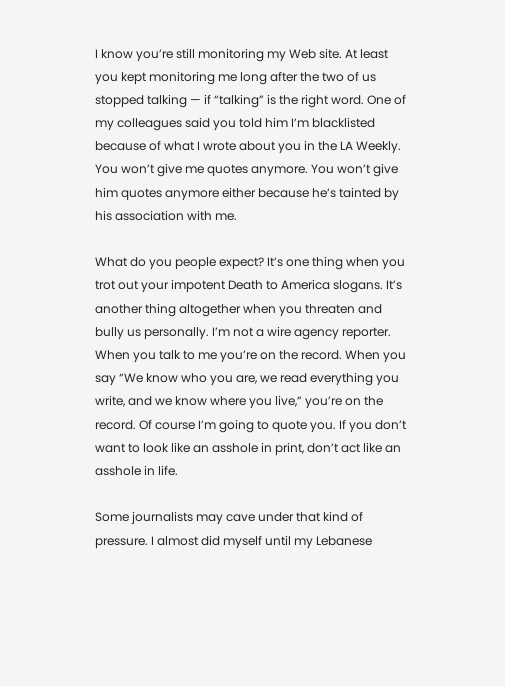I know you’re still monitoring my Web site. At least you kept monitoring me long after the two of us stopped talking — if “talking” is the right word. One of my colleagues said you told him I’m blacklisted because of what I wrote about you in the LA Weekly. You won’t give me quotes anymore. You won’t give him quotes anymore either because he’s tainted by his association with me.

What do you people expect? It’s one thing when you trot out your impotent Death to America slogans. It’s another thing altogether when you threaten and bully us personally. I’m not a wire agency reporter. When you talk to me you’re on the record. When you say “We know who you are, we read everything you write, and we know where you live,” you’re on the record. Of course I’m going to quote you. If you don’t want to look like an asshole in print, don’t act like an asshole in life.

Some journalists may cave under that kind of pressure. I almost did myself until my Lebanese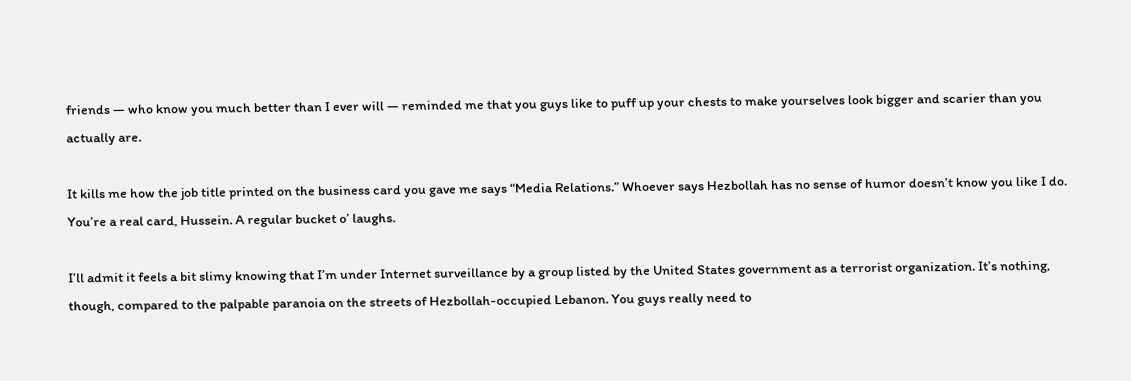friends — who know you much better than I ever will — reminded me that you guys like to puff up your chests to make yourselves look bigger and scarier than you actually are.

It kills me how the job title printed on the business card you gave me says “Media Relations.” Whoever says Hezbollah has no sense of humor doesn’t know you like I do. You’re a real card, Hussein. A regular bucket o’ laughs.

I’ll admit it feels a bit slimy knowing that I’m under Internet surveillance by a group listed by the United States government as a terrorist organization. It’s nothing, though, compared to the palpable paranoia on the streets of Hezbollah-occupied Lebanon. You guys really need to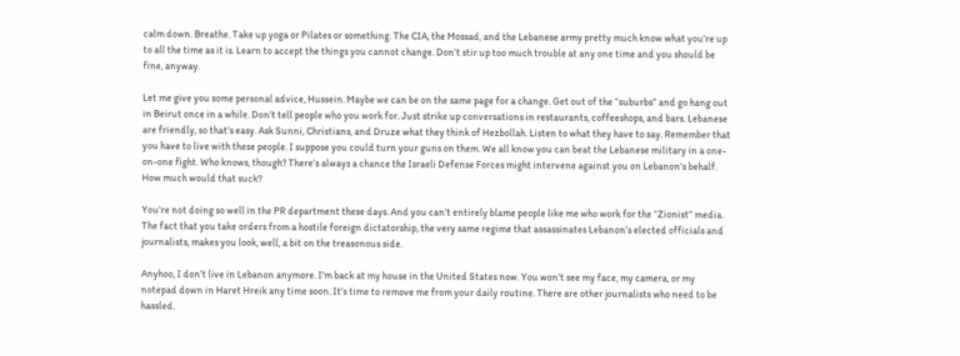calm down. Breathe. Take up yoga or Pilates or something. The CIA, the Mossad, and the Lebanese army pretty much know what you’re up to all the time as it is. Learn to accept the things you cannot change. Don’t stir up too much trouble at any one time and you should be fine, anyway.

Let me give you some personal advice, Hussein. Maybe we can be on the same page for a change. Get out of the “suburbs” and go hang out in Beirut once in a while. Don’t tell people who you work for. Just strike up conversations in restaurants, coffeeshops, and bars. Lebanese are friendly, so that’s easy. Ask Sunni, Christians, and Druze what they think of Hezbollah. Listen to what they have to say. Remember that you have to live with these people. I suppose you could turn your guns on them. We all know you can beat the Lebanese military in a one-on-one fight. Who knows, though? There’s always a chance the Israeli Defense Forces might intervene against you on Lebanon’s behalf. How much would that suck?

You’re not doing so well in the PR department these days. And you can’t entirely blame people like me who work for the “Zionist” media. The fact that you take orders from a hostile foreign dictatorship, the very same regime that assassinates Lebanon’s elected officials and journalists, makes you look, well, a bit on the treasonous side.

Anyhoo, I don’t live in Lebanon anymore. I’m back at my house in the United States now. You won’t see my face, my camera, or my notepad down in Haret Hreik any time soon. It’s time to remove me from your daily routine. There are other journalists who need to be hassled.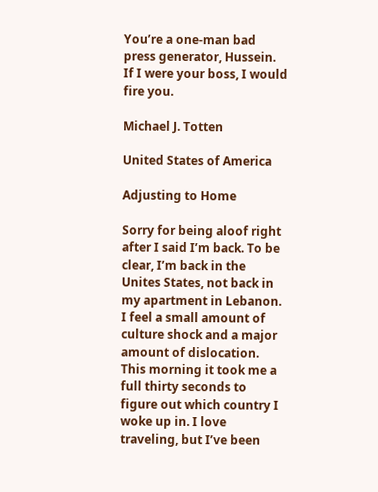You’re a one-man bad press generator, Hussein. If I were your boss, I would fire you.

Michael J. Totten

United States of America

Adjusting to Home

Sorry for being aloof right after I said I’m back. To be clear, I’m back in the Unites States, not back in my apartment in Lebanon. I feel a small amount of culture shock and a major amount of dislocation. This morning it took me a full thirty seconds to figure out which country I woke up in. I love traveling, but I’ve been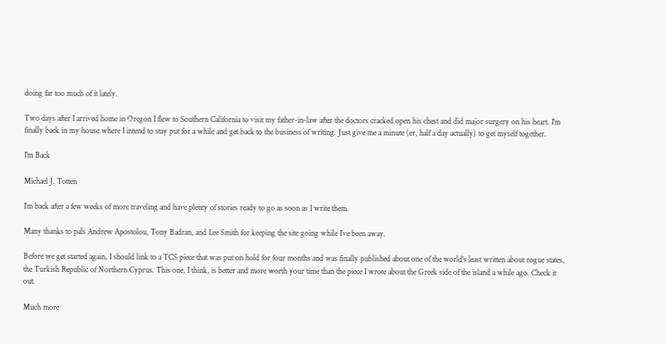doing far too much of it lately.

Two days after I arrived home in Oregon I flew to Southern California to visit my father-in-law after the doctors cracked open his chest and did major surgery on his heart. I’m finally back in my house where I intend to stay put for a while and get back to the business of writing. Just give me a minute (er, half a day actually) to get myself together.

I’m Back

Michael J. Totten

I’m back after a few weeks of more traveling and have plenty of stories ready to go as soon as I write them.

Many thanks to pals Andrew Apostolou, Tony Badran, and Lee Smith for keeping the site going while I’ve been away.

Before we get started again, I should link to a TCS piece that was put on hold for four months and was finally published about one of the world’s least written about rogue states, the Turkish Republic of Northern Cyprus. This one, I think, is better and more worth your time than the piece I wrote about the Greek side of the island a while ago. Check it out.

Much more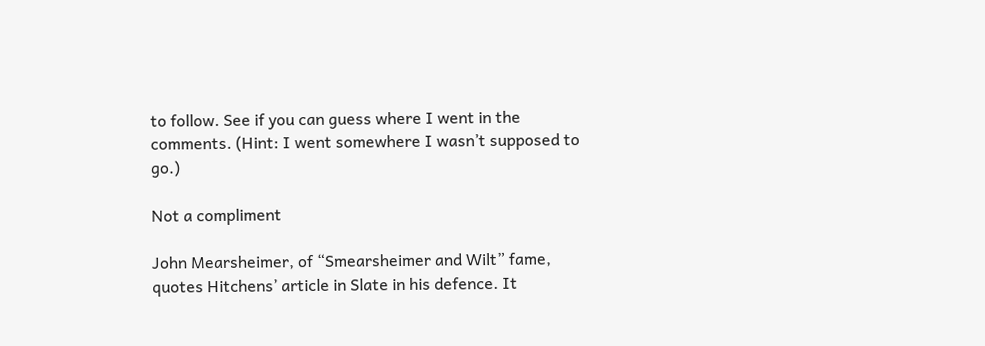to follow. See if you can guess where I went in the comments. (Hint: I went somewhere I wasn’t supposed to go.)

Not a compliment

John Mearsheimer, of “Smearsheimer and Wilt” fame, quotes Hitchens’ article in Slate in his defence. It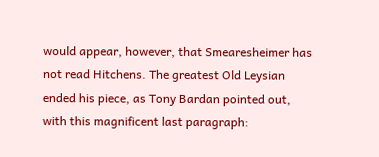would appear, however, that Smearesheimer has not read Hitchens. The greatest Old Leysian ended his piece, as Tony Bardan pointed out, with this magnificent last paragraph: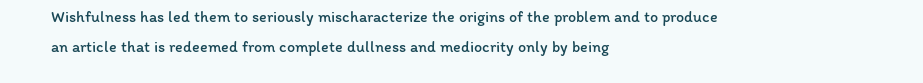Wishfulness has led them to seriously mischaracterize the origins of the problem and to produce an article that is redeemed from complete dullness and mediocrity only by being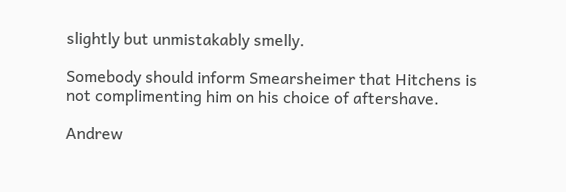slightly but unmistakably smelly.

Somebody should inform Smearsheimer that Hitchens is not complimenting him on his choice of aftershave.

Andrew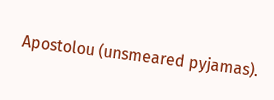Apostolou (unsmeared pyjamas).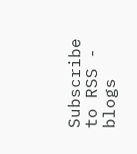Subscribe to RSS - blogs